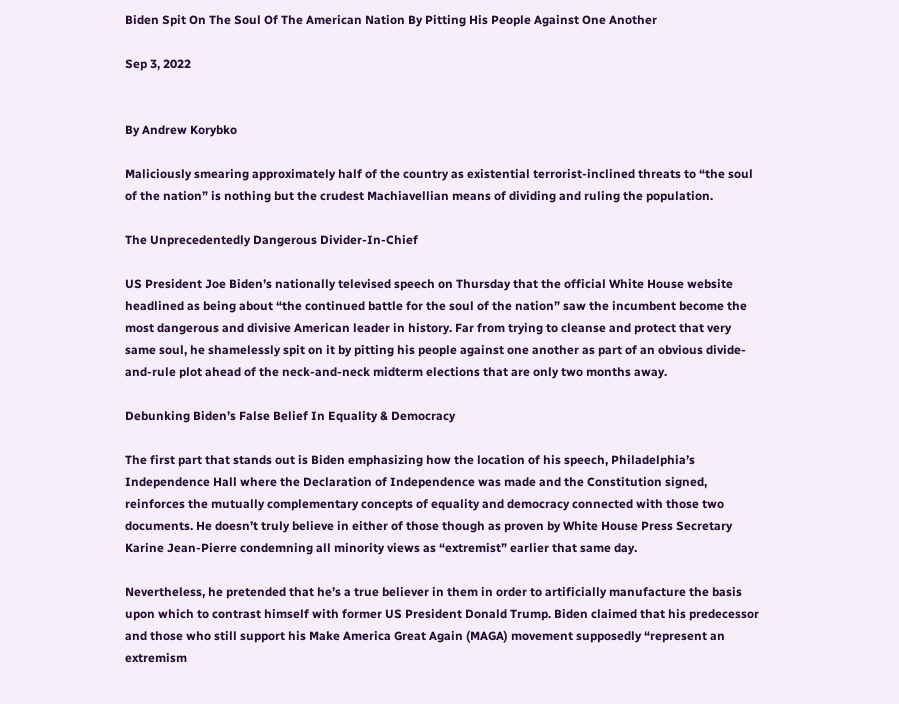Biden Spit On The Soul Of The American Nation By Pitting His People Against One Another

Sep 3, 2022


By Andrew Korybko

Maliciously smearing approximately half of the country as existential terrorist-inclined threats to “the soul of the nation” is nothing but the crudest Machiavellian means of dividing and ruling the population.

The Unprecedentedly Dangerous Divider-In-Chief

US President Joe Biden’s nationally televised speech on Thursday that the official White House website headlined as being about “the continued battle for the soul of the nation” saw the incumbent become the most dangerous and divisive American leader in history. Far from trying to cleanse and protect that very same soul, he shamelessly spit on it by pitting his people against one another as part of an obvious divide-and-rule plot ahead of the neck-and-neck midterm elections that are only two months away.

Debunking Biden’s False Belief In Equality & Democracy

The first part that stands out is Biden emphasizing how the location of his speech, Philadelphia’s Independence Hall where the Declaration of Independence was made and the Constitution signed, reinforces the mutually complementary concepts of equality and democracy connected with those two documents. He doesn’t truly believe in either of those though as proven by White House Press Secretary Karine Jean-Pierre condemning all minority views as “extremist” earlier that same day.

Nevertheless, he pretended that he’s a true believer in them in order to artificially manufacture the basis upon which to contrast himself with former US President Donald Trump. Biden claimed that his predecessor and those who still support his Make America Great Again (MAGA) movement supposedly “represent an extremism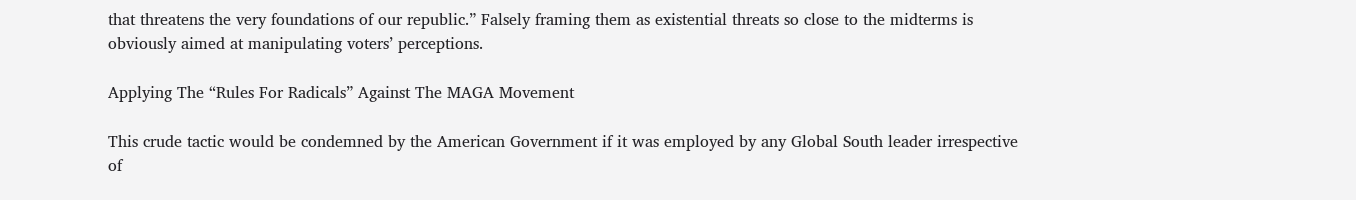that threatens the very foundations of our republic.” Falsely framing them as existential threats so close to the midterms is obviously aimed at manipulating voters’ perceptions.

Applying The “Rules For Radicals” Against The MAGA Movement

This crude tactic would be condemned by the American Government if it was employed by any Global South leader irrespective of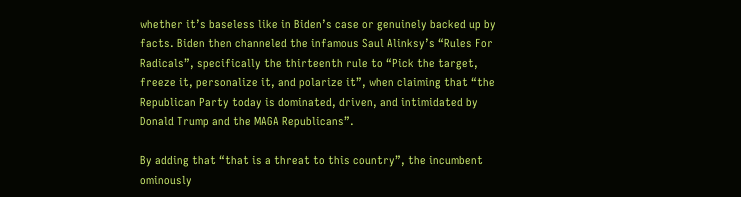whether it’s baseless like in Biden’s case or genuinely backed up by facts. Biden then channeled the infamous Saul Alinksy’s “Rules For Radicals”, specifically the thirteenth rule to “Pick the target, freeze it, personalize it, and polarize it”, when claiming that “the Republican Party today is dominated, driven, and intimidated by Donald Trump and the MAGA Republicans”.

By adding that “that is a threat to this country”, the incumbent ominously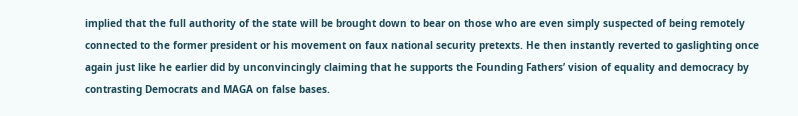implied that the full authority of the state will be brought down to bear on those who are even simply suspected of being remotely connected to the former president or his movement on faux national security pretexts. He then instantly reverted to gaslighting once again just like he earlier did by unconvincingly claiming that he supports the Founding Fathers’ vision of equality and democracy by contrasting Democrats and MAGA on false bases.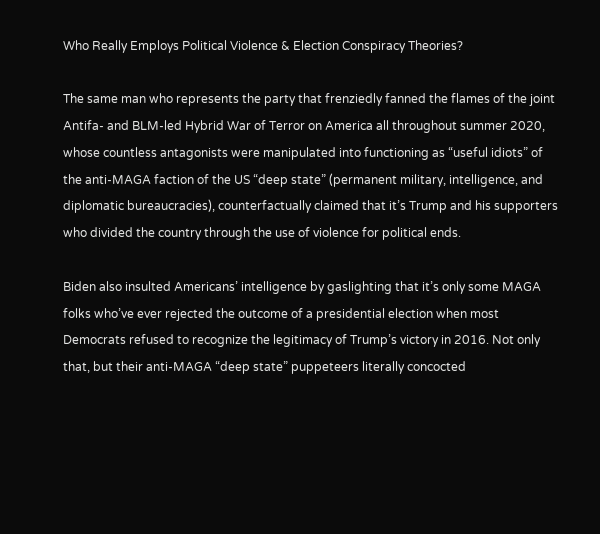Who Really Employs Political Violence & Election Conspiracy Theories?

The same man who represents the party that frenziedly fanned the flames of the joint Antifa- and BLM-led Hybrid War of Terror on America all throughout summer 2020, whose countless antagonists were manipulated into functioning as “useful idiots” of the anti-MAGA faction of the US “deep state” (permanent military, intelligence, and diplomatic bureaucracies), counterfactually claimed that it’s Trump and his supporters who divided the country through the use of violence for political ends.

Biden also insulted Americans’ intelligence by gaslighting that it’s only some MAGA folks who’ve ever rejected the outcome of a presidential election when most Democrats refused to recognize the legitimacy of Trump’s victory in 2016. Not only that, but their anti-MAGA “deep state” puppeteers literally concocted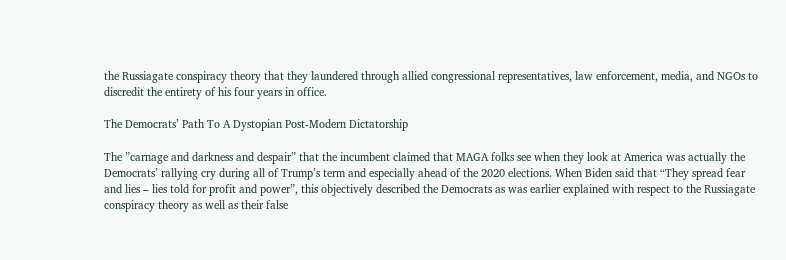the Russiagate conspiracy theory that they laundered through allied congressional representatives, law enforcement, media, and NGOs to discredit the entirety of his four years in office.

The Democrats’ Path To A Dystopian Post-Modern Dictatorship

The ”carnage and darkness and despair” that the incumbent claimed that MAGA folks see when they look at America was actually the Democrats’ rallying cry during all of Trump’s term and especially ahead of the 2020 elections. When Biden said that “They spread fear and lies – lies told for profit and power”, this objectively described the Democrats as was earlier explained with respect to the Russiagate conspiracy theory as well as their false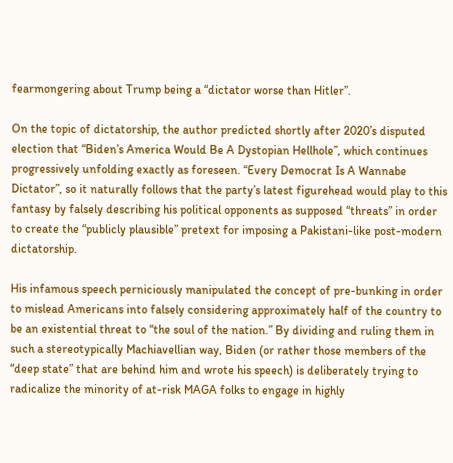fearmongering about Trump being a “dictator worse than Hitler”.

On the topic of dictatorship, the author predicted shortly after 2020’s disputed election that “Biden’s America Would Be A Dystopian Hellhole”, which continues progressively unfolding exactly as foreseen. “Every Democrat Is A Wannabe Dictator”, so it naturally follows that the party’s latest figurehead would play to this fantasy by falsely describing his political opponents as supposed “threats” in order to create the “publicly plausible” pretext for imposing a Pakistani-like post-modern dictatorship.

His infamous speech perniciously manipulated the concept of pre-bunking in order to mislead Americans into falsely considering approximately half of the country to be an existential threat to “the soul of the nation.” By dividing and ruling them in such a stereotypically Machiavellian way, Biden (or rather those members of the “deep state” that are behind him and wrote his speech) is deliberately trying to radicalize the minority of at-risk MAGA folks to engage in highly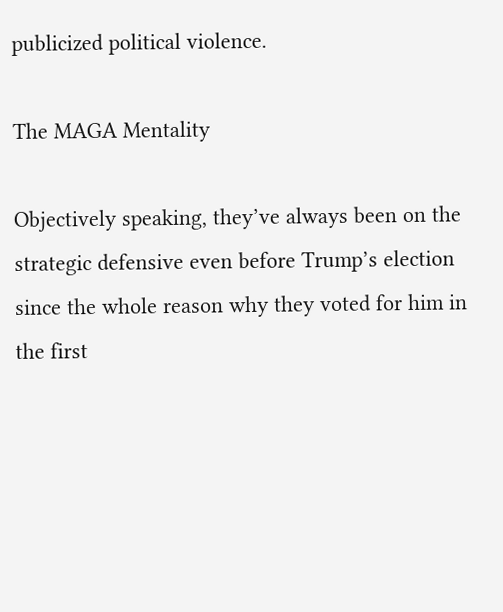publicized political violence.

The MAGA Mentality

Objectively speaking, they’ve always been on the strategic defensive even before Trump’s election since the whole reason why they voted for him in the first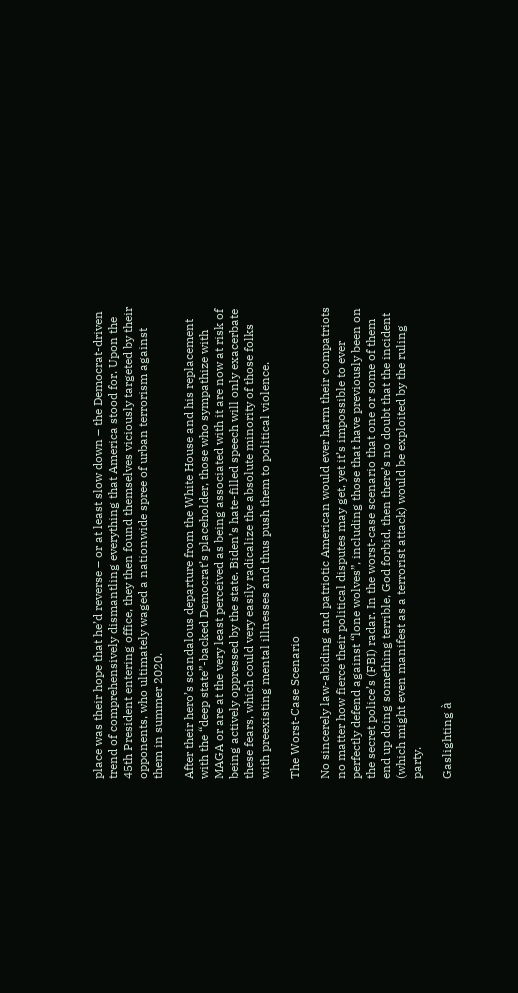place was their hope that he’d reverse – or at least slow down – the Democrat-driven trend of comprehensively dismantling everything that America stood for. Upon the 45th President entering office, they then found themselves viciously targeted by their opponents, who ultimately waged a nationwide spree of urban terrorism against them in summer 2020.

After their hero’s scandalous departure from the White House and his replacement with the “deep state”-backed Democrat’s placeholder, those who sympathize with MAGA or are at the very least perceived as being associated with it are now at risk of being actively oppressed by the state. Biden’s hate-filled speech will only exacerbate these fears, which could very easily radicalize the absolute minority of those folks with preexisting mental illnesses and thus push them to political violence.

The Worst-Case Scenario

No sincerely law-abiding and patriotic American would ever harm their compatriots no matter how fierce their political disputes may get, yet it’s impossible to ever perfectly defend against “lone wolves”, including those that have previously been on the secret police’s (FBI) radar. In the worst-case scenario that one or some of them end up doing something terrible, God forbid, then there’s no doubt that the incident (which might even manifest as a terrorist attack) would be exploited by the ruling party.

Gaslighting à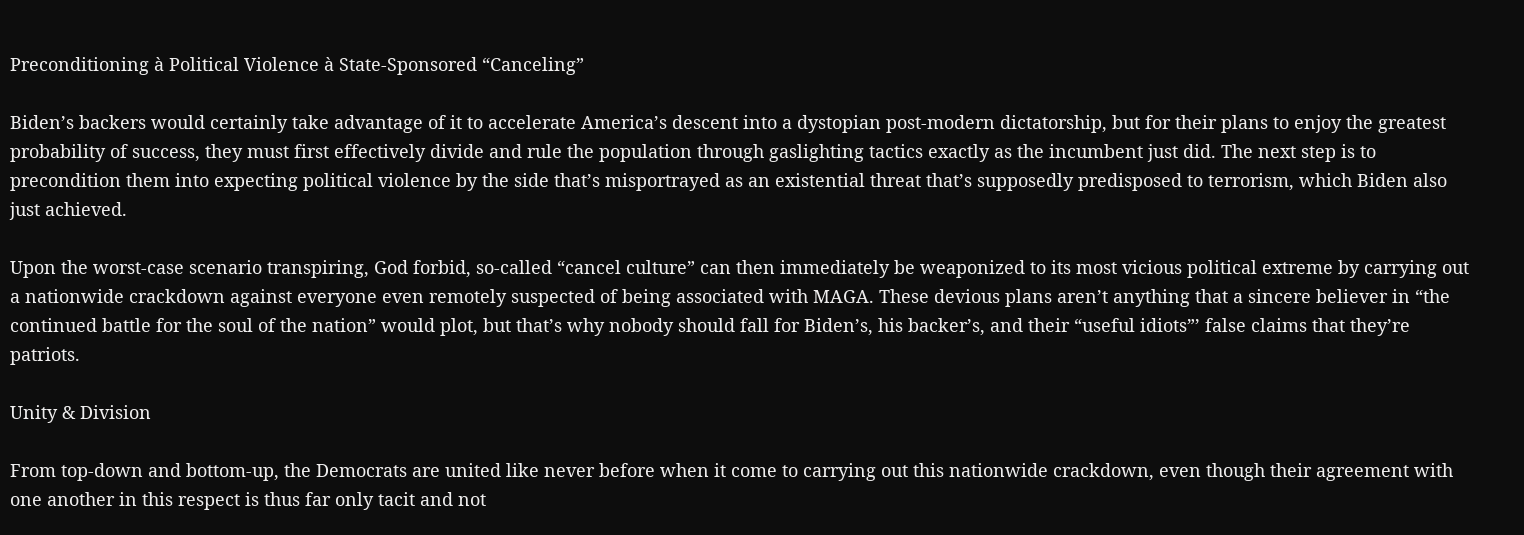Preconditioning à Political Violence à State-Sponsored “Canceling”

Biden’s backers would certainly take advantage of it to accelerate America’s descent into a dystopian post-modern dictatorship, but for their plans to enjoy the greatest probability of success, they must first effectively divide and rule the population through gaslighting tactics exactly as the incumbent just did. The next step is to precondition them into expecting political violence by the side that’s misportrayed as an existential threat that’s supposedly predisposed to terrorism, which Biden also just achieved.

Upon the worst-case scenario transpiring, God forbid, so-called “cancel culture” can then immediately be weaponized to its most vicious political extreme by carrying out a nationwide crackdown against everyone even remotely suspected of being associated with MAGA. These devious plans aren’t anything that a sincere believer in “the continued battle for the soul of the nation” would plot, but that’s why nobody should fall for Biden’s, his backer’s, and their “useful idiots”’ false claims that they’re patriots.

Unity & Division

From top-down and bottom-up, the Democrats are united like never before when it come to carrying out this nationwide crackdown, even though their agreement with one another in this respect is thus far only tacit and not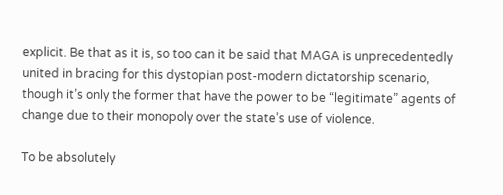explicit. Be that as it is, so too can it be said that MAGA is unprecedentedly united in bracing for this dystopian post-modern dictatorship scenario, though it’s only the former that have the power to be “legitimate” agents of change due to their monopoly over the state’s use of violence.

To be absolutely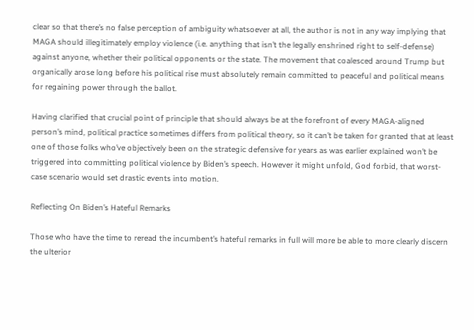clear so that there’s no false perception of ambiguity whatsoever at all, the author is not in any way implying that MAGA should illegitimately employ violence (i.e. anything that isn’t the legally enshrined right to self-defense) against anyone, whether their political opponents or the state. The movement that coalesced around Trump but organically arose long before his political rise must absolutely remain committed to peaceful and political means for regaining power through the ballot.

Having clarified that crucial point of principle that should always be at the forefront of every MAGA-aligned person’s mind, political practice sometimes differs from political theory, so it can’t be taken for granted that at least one of those folks who’ve objectively been on the strategic defensive for years as was earlier explained won’t be triggered into committing political violence by Biden’s speech. However it might unfold, God forbid, that worst-case scenario would set drastic events into motion.

Reflecting On Biden’s Hateful Remarks

Those who have the time to reread the incumbent’s hateful remarks in full will more be able to more clearly discern the ulterior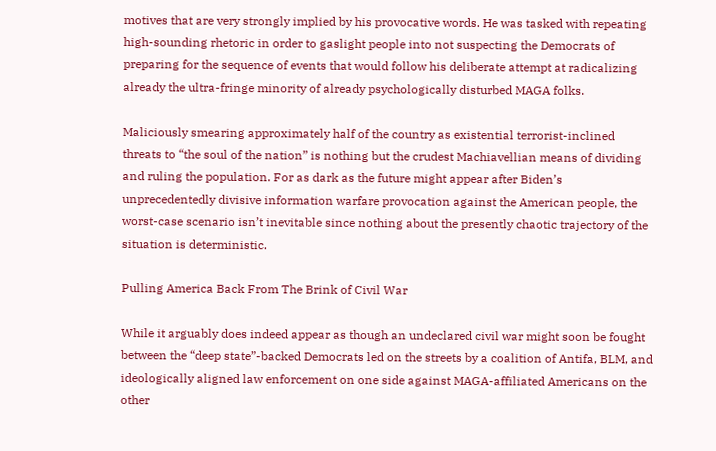motives that are very strongly implied by his provocative words. He was tasked with repeating high-sounding rhetoric in order to gaslight people into not suspecting the Democrats of preparing for the sequence of events that would follow his deliberate attempt at radicalizing already the ultra-fringe minority of already psychologically disturbed MAGA folks.

Maliciously smearing approximately half of the country as existential terrorist-inclined threats to “the soul of the nation” is nothing but the crudest Machiavellian means of dividing and ruling the population. For as dark as the future might appear after Biden’s unprecedentedly divisive information warfare provocation against the American people, the worst-case scenario isn’t inevitable since nothing about the presently chaotic trajectory of the situation is deterministic.

Pulling America Back From The Brink of Civil War

While it arguably does indeed appear as though an undeclared civil war might soon be fought between the “deep state”-backed Democrats led on the streets by a coalition of Antifa, BLM, and ideologically aligned law enforcement on one side against MAGA-affiliated Americans on the other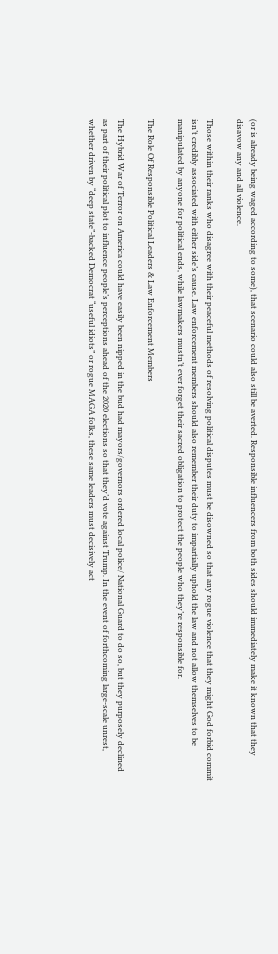(or is already being waged according to some), that scenario could also still be averted. Responsible influencers from both sides should immediately make it known that they disavow any and all violence.

Those within their ranks who disagree with their peaceful methods of resolving political disputes must be disowned so that any rogue violence that they might God forbid commit isn’t credibly associated with either side’s cause. Law enforcement members should also remember their duty to impartially uphold the law and not allow themselves to be manipulated by anyone for political ends, while lawmakers mustn’t ever forget their sacred obligation to protect the people who they’re responsible for.

The Role Of Responsible Political Leaders & Law Enforcement Members

The Hybrid War of Terror on America could have easily been nipped in the bud had mayors/governors ordered local police/ National Guard to do so, but they purposely declined as part of their political plot to influence people’s perceptions ahead of the 2020 elections so that they’d vote against Trump. In the event of forthcoming large-scale unrest, whether driven by “deep state”-backed Democrat “useful idiots” or rogue MAGA folks, these same leaders must decisively act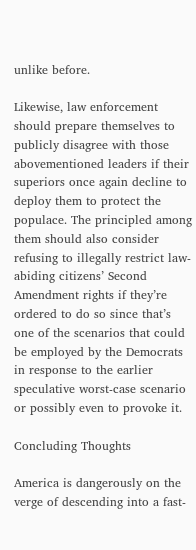unlike before.

Likewise, law enforcement should prepare themselves to publicly disagree with those abovementioned leaders if their superiors once again decline to deploy them to protect the populace. The principled among them should also consider refusing to illegally restrict law-abiding citizens’ Second Amendment rights if they’re ordered to do so since that’s one of the scenarios that could be employed by the Democrats in response to the earlier speculative worst-case scenario or possibly even to provoke it.

Concluding Thoughts

America is dangerously on the verge of descending into a fast-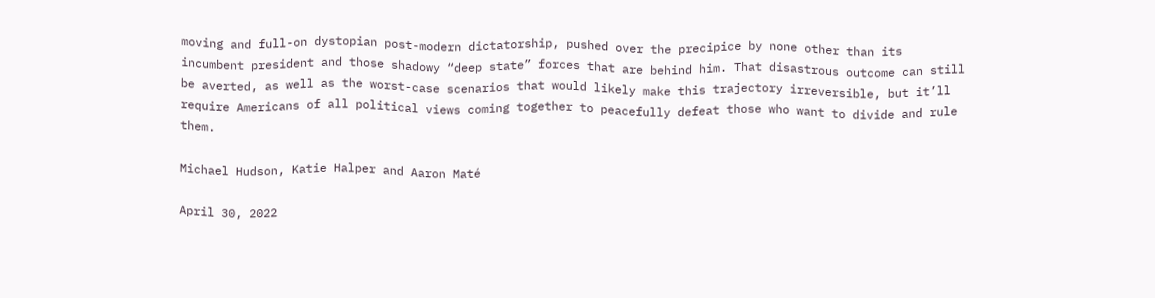moving and full-on dystopian post-modern dictatorship, pushed over the precipice by none other than its incumbent president and those shadowy “deep state” forces that are behind him. That disastrous outcome can still be averted, as well as the worst-case scenarios that would likely make this trajectory irreversible, but it’ll require Americans of all political views coming together to peacefully defeat those who want to divide and rule them.

Michael Hudson, Katie Halper and Aaron Maté

April 30, 2022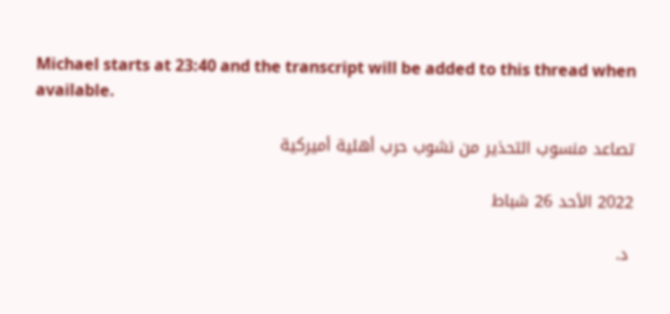Michael starts at 23:40 and the transcript will be added to this thread when available.

تصاعد منسوب التحذير من نشوب حرب أهلية أميركية

2022 الأحد 26 شباط

 د.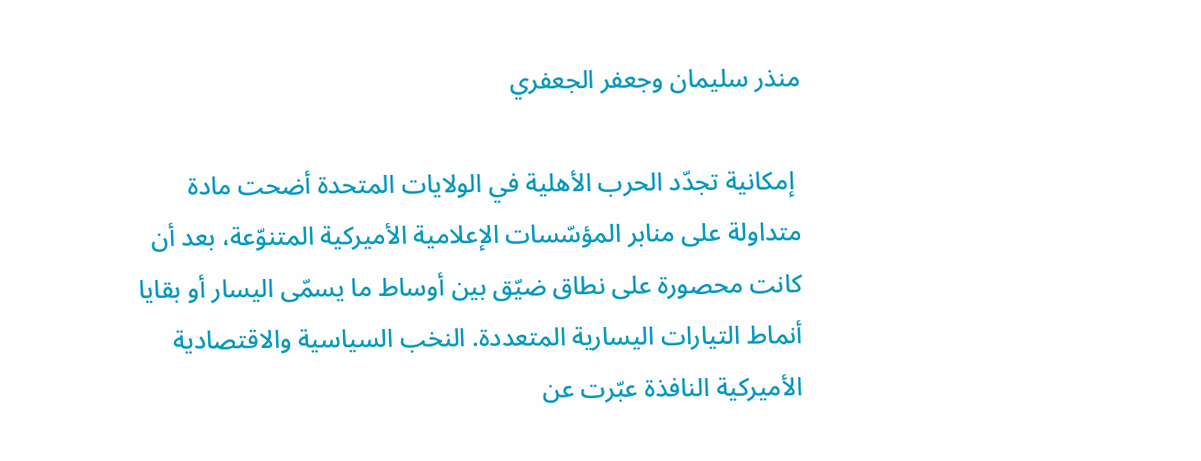منذر سليمان وجعفر الجعفري

 إمكانية تجدّد الحرب الأهلية في الولايات المتحدة أضحت مادة متداولة على منابر المؤسّسات الإعلامية الأميركية المتنوّعة، بعد أن كانت محصورة على نطاق ضيّق بين أوساط ما يسمّى اليسار أو بقايا أنماط التيارات اليسارية المتعددة. النخب السياسية والاقتصادية الأميركية النافذة عبّرت عن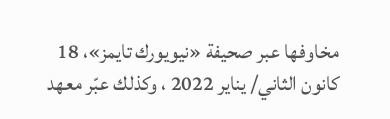مخاوفها عبر صحيفة «نيويورك تايمز»، 18 كانون الثاني/ يناير 2022 ، وكذلك عبّر معهد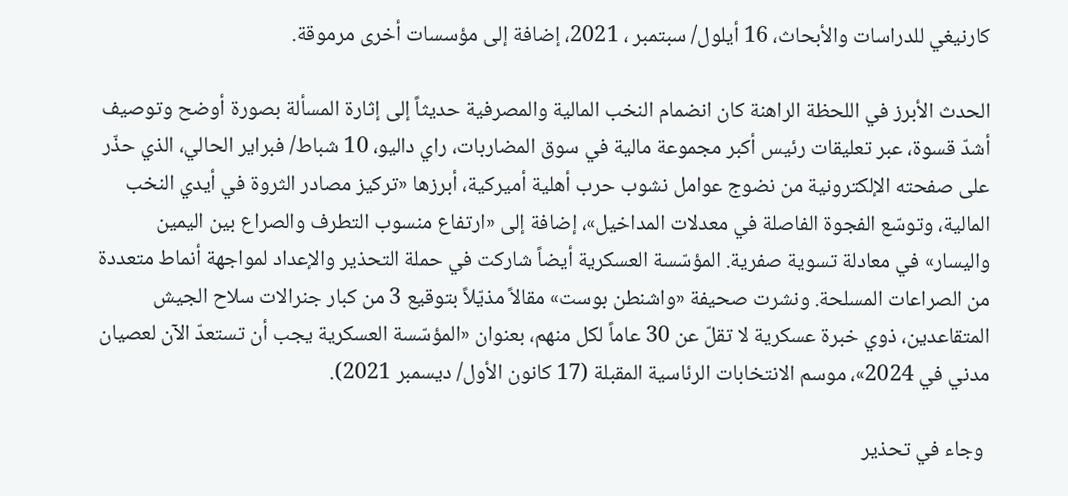كارنيغي للدراسات والأبحاث، 16 أيلول/ سبتمبر ، 2021، إضافة إلى مؤسسات أخرى مرموقة.

الحدث الأبرز في اللحظة الراهنة كان انضمام النخب المالية والمصرفية حديثاً إلى إثارة المسألة بصورة أوضح وتوصيف أشدّ قسوة، عبر تعليقات رئيس أكبر مجموعة مالية في سوق المضاربات، راي داليو، 10 شباط/ فبراير الحالي، الذي حذّر على صفحته الإلكترونية من نضوج عوامل نشوب حرب أهلية أميركية، أبرزها «تركيز مصادر الثروة في أيدي النخب المالية، وتوسّع الفجوة الفاصلة في معدلات المداخيل»، إضافة إلى «ارتفاع منسوب التطرف والصراع بين اليمين واليسار» في معادلة تسوية صفرية. المؤسّسة العسكرية أيضاً شاركت في حملة التحذير والإعداد لمواجهة أنماط متعددة من الصراعات المسلحة. ونشرت صحيفة «واشنطن بوست» مقالاً مذيّلاً بتوقيع 3 من كبار جنرالات سلاح الجيش المتقاعدين، ذوي خبرة عسكرية لا تقلّ عن 30 عاماً لكل منهم، بعنوان «المؤسّسة العسكرية يجب أن تستعدّ الآن لعصيان مدني في 2024»، موسم الانتخابات الرئاسية المقبلة (17 كانون الأول/ ديسمبر 2021).

 وجاء في تحذير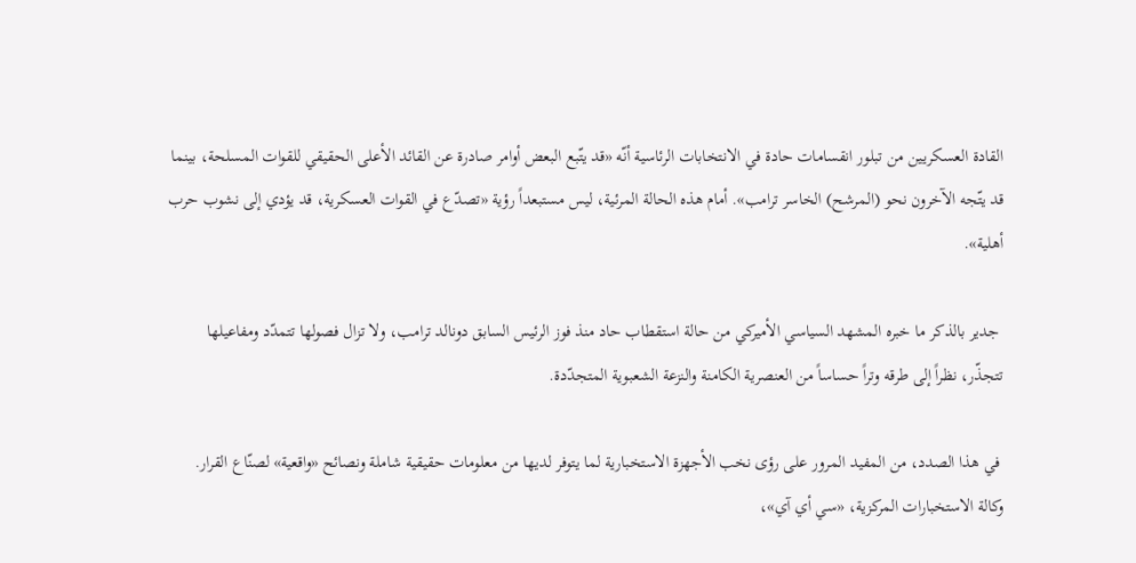القادة العسكريين من تبلور انقسامات حادة في الانتخابات الرئاسية أنّه «قد يتّبع البعض أوامر صادرة عن القائد الأعلى الحقيقي للقوات المسلحة، بينما قد يتّجه الآخرون نحو (المرشح) الخاسر ترامب». أمام هذه الحالة المرئية، ليس مستبعداً رؤية «تصدّع في القوات العسكرية، قد يؤدي إلى نشوب حرب أهلية».

 جدير بالذكر ما خبره المشهد السياسي الأميركي من حالة استقطاب حاد منذ فوز الرئيس السابق دونالد ترامب، ولا تزال فصولها تتمدّد ومفاعيلها تتجذّر، نظراً إلى طرقه وتراً حساساً من العنصرية الكامنة والنزعة الشعبوية المتجدّدة.

 في هذا الصدد، من المفيد المرور على رؤى نخب الأجهزة الاستخبارية لما يتوفر لديها من معلومات حقيقية شاملة ونصائح «واقعية» لصنّاع القرار. وكالة الاستخبارات المركزية، «سي أي آي»،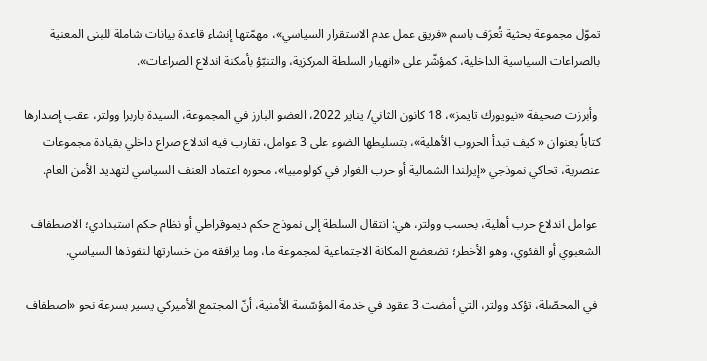تموّل مجموعة بحثية تُعرَف باسم «فريق عمل عدم الاستقرار السياسي»، مهمّتها إنشاء قاعدة بيانات شاملة للبنى المعنية بالصراعات السياسية الداخلية، كمؤشّر على «انهيار السلطة المركزية، والتنبّؤ بأمكنة اندلاع الصراعات».

 وأبرزت صحيفة «نيويورك تايمز»، 18 كانون الثاني/ يناير 2022، العضو البارز في المجموعة، السيدة باربرا وولتر، عقب إصدارها كتاباً بعنوان « كيف تبدأ الحروب الأهلية»، بتسليطها الضوء على 3 عوامل، تقارب فيه اندلاع صراع داخلي بقيادة مجموعات عنصرية، تحاكي نموذجي «إيرلندا الشمالية أو حرب الغوار في كولومبيا»، محوره اعتماد العنف السياسي لتهديد الأمن العام.

 عوامل اندلاع حرب أهلية، بحسب وولتر، هي: انتقال السلطة إلى نموذج حكم ديموقراطي أو نظام حكم استبدادي؛ الاصطفاف الشعبوي أو الفئوي، وهو الأخطر؛ تضعضع المكانة الاجتماعية لمجموعة ما، وما يرافقه من خسارتها لنفوذها السياسي.

 في المحصّلة، تؤكد وولتر، التي أمضت 3 عقود في خدمة المؤسّسة الأمنية، أنّ المجتمع الأميركي يسير بسرعة نحو «اصطفاف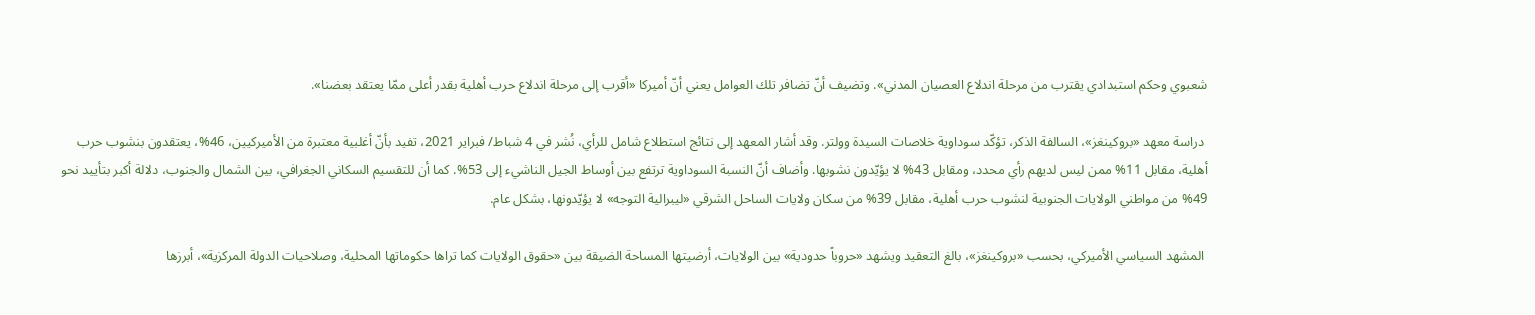شعبوي وحكم استبدادي يقترب من مرحلة اندلاع العصيان المدني». وتضيف أنّ تضافر تلك العوامل يعني أنّ أميركا «أقرب إلى مرحلة اندلاع حرب أهلية بقدر أعلى ممّا يعتقد بعضنا».

 دراسة معهد «بروكينغز»، السالفة الذكر، تؤكّد سوداوية خلاصات السيدة وولتر. وقد أشار المعهد إلى نتائج استطلاع شامل للرأي، نُشر في 4 شباط/ فبراير 2021، تفيد بأنّ أغلبية معتبرة من الأميركيين، 46%، يعتقدون بنشوب حرب أهلية، مقابل 11% ممن ليس لديهم رأي محدد، ومقابل 43% لا يؤيّدون نشوبها. وأضاف أنّ النسبة السوداوية ترتفع بين أوساط الجيل الناشيء إلى 53%. كما أن للتقسيم السكاني الجغرافي، بين الشمال والجنوب، دلالة أكبر بتأييد نحو 49% من مواطني الولايات الجنوبية لنشوب حرب أهلية، مقابل 39% من سكان ولايات الساحل الشرقي «ليبرالية التوجه» لا يؤيّدونها، بشكل عام.

 المشهد السياسي الأميركي، بحسب «بروكينغز»، بالغ التعقيد ويشهد «حروباً حدودية» بين الولايات، أرضيتها المساحة الضيقة بين «حقوق الولايات كما تراها حكوماتها المحلية، وصلاحيات الدولة المركزية»، أبرزها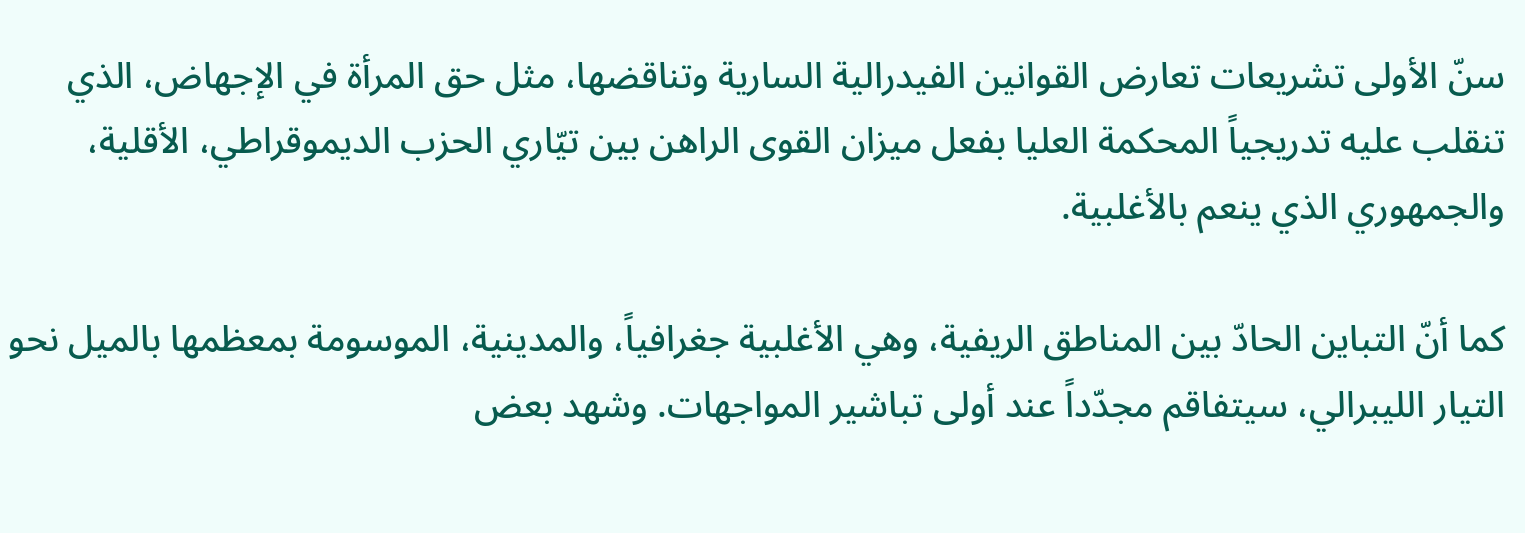سنّ الأولى تشريعات تعارض القوانين الفيدرالية السارية وتناقضها، مثل حق المرأة في الإجهاض، الذي تنقلب عليه تدريجياً المحكمة العليا بفعل ميزان القوى الراهن بين تيّاري الحزب الديموقراطي، الأقلية، والجمهوري الذي ينعم بالأغلبية.

كما أنّ التباين الحادّ بين المناطق الريفية، وهي الأغلبية جغرافياً، والمدينية، الموسومة بمعظمها بالميل نحو التيار الليبرالي، سيتفاقم مجدّداً عند أولى تباشير المواجهات. وشهد بعض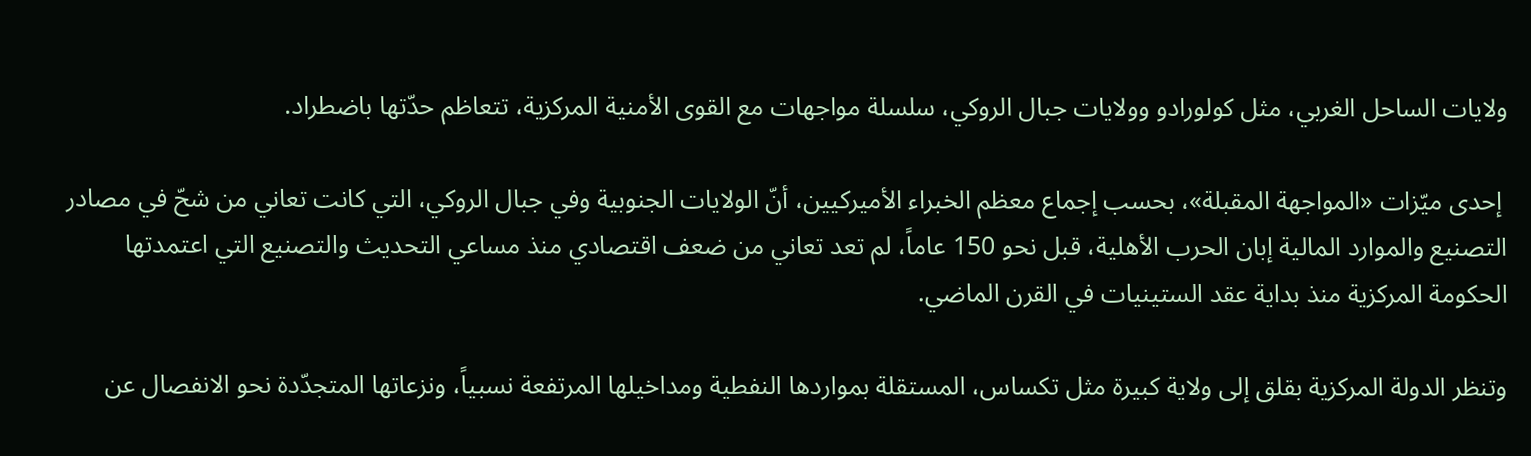ولايات الساحل الغربي، مثل كولورادو وولايات جبال الروكي، سلسلة مواجهات مع القوى الأمنية المركزية، تتعاظم حدّتها باضطراد.

 إحدى ميّزات «المواجهة المقبلة»، بحسب إجماع معظم الخبراء الأميركيين، أنّ الولايات الجنوبية وفي جبال الروكي، التي كانت تعاني من شحّ في مصادر التصنيع والموارد المالية إبان الحرب الأهلية، قبل نحو 150 عاماً، لم تعد تعاني من ضعف اقتصادي منذ مساعي التحديث والتصنيع التي اعتمدتها الحكومة المركزية منذ بداية عقد الستينيات في القرن الماضي.

وتنظر الدولة المركزية بقلق إلى ولاية كبيرة مثل تكساس، المستقلة بمواردها النفطية ومداخيلها المرتفعة نسبياً، ونزعاتها المتجدّدة نحو الانفصال عن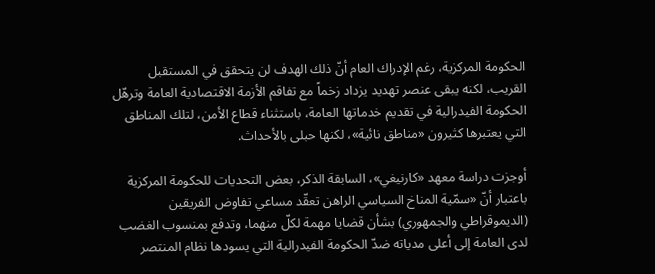الحكومة المركزية، رغم الإدراك العام أنّ ذلك الهدف لن يتحقق في المستقبل القريب، لكنه يبقى عنصر تهديد يزداد زخماً مع تفاقم الأزمة الاقتصادية العامة وترهّل الحكومة الفيدرالية في تقديم خدماتها العامة، باستثناء قطاع الأمن، لتلك المناطق التي يعتبرها كثيرون «مناطق نائية»، لكنها حبلى بالأحداث.

أوجزت دراسة معهد «كارنيغي»، السابقة الذكر، بعض التحديات للحكومة المركزية باعتبار أنّ «سمّية المناخ السياسي الراهن تعقّد مساعي تفاوض الفريقين (الديموقراطي والجمهوري) بشأن قضايا مهمة لكلّ منهما، وتدفع بمنسوب الغضب لدى العامة إلى أعلى مدياته ضدّ الحكومة الفيدرالية التي يسودها نظام المنتصر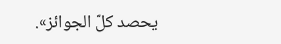يحصد كلّ الجوائز».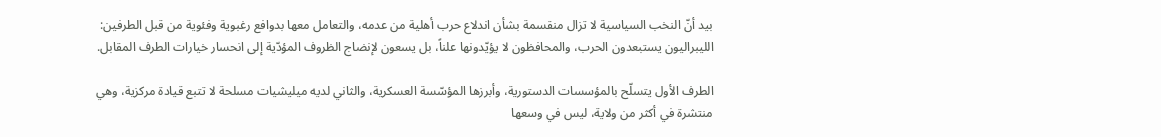بيد أنّ النخب السياسية لا تزال منقسمة بشأن اندلاع حرب أهلية من عدمه، والتعامل معها بدوافع رغبوية وفئوية من قبل الطرفين: الليبراليون يستبعدون الحرب، والمحافظون لا يؤيّدونها علناً، بل يسعون لإنضاج الظروف المؤدّية إلى انحسار خيارات الطرف المقابل.

الطرف الأول يتسلّح بالمؤسسات الدستورية، وأبرزها المؤسّسة العسكرية، والثاني لديه ميليشيات مسلحة لا تتبع قيادة مركزية، وهي منتشرة في أكثر من ولاية، ليس في وسعها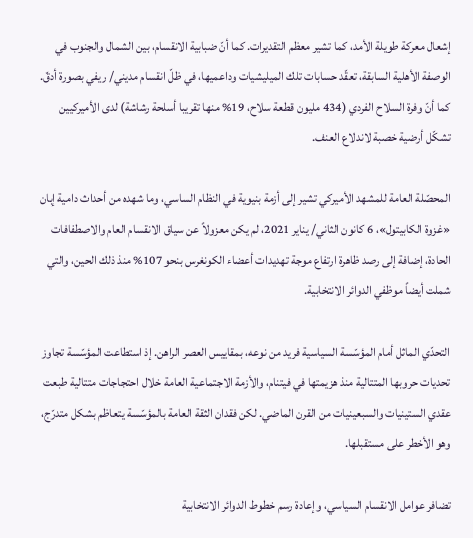إشعال معركة طويلة الأمد، كما تشير معظم التقديرات. كما أنّ ضبابية الانقسام، بين الشمال والجنوب في الوصفة الأهلية السابقة، تعقّد حسابات تلك الميليشيات وداعميها، في ظلّ انقسام مديني/ ريفي بصورة أدقّ. كما أنّ وفرة السلاح الفردي (434 مليون قطعة سلاح، 19% منها تقريبا أسلحة رشاشة) لدى الأميركيين تشكّل أرضية خصبة لاندلاع العنف.

المحصّلة العامة للمشهد الأميركي تشير إلى أزمة بنيوية في النظام الساسي، وما شهده من أحداث دامية إبان «غزوة الكابيتول»، 6 كانون الثاني/ يناير 2021، لم يكن معزولاً عن سياق الانقسام العام والاصطفافات الحادة، إضافة إلى رصد ظاهرة ارتفاع موجة تهديدات أعضاء الكونغرس بنحو 107% منذ ذلك الحين، والتي شملت أيضاً موظفي الدوائر الانتخابية.

التحدّي الماثل أمام المؤسّسة السياسية فريد من نوعه، بمقاييس العصر الراهن. إذ استطاعت المؤسّسة تجاوز تحديات حروبها المتتالية منذ هزيمتها في فيتنام، والأزمة الاجتماعية العامة خلال احتجاجات متتالية طبعت عقدي الستينيات والسبعينيات من القرن الماضي. لكن فقدان الثقة العامة بالمؤسّسة يتعاظم بشكل متدرّج، وهو الأخطر على مستقبلها.

تضافر عوامل الانقسام السياسي، وإعادة رسم خطوط الدوائر الانتخابية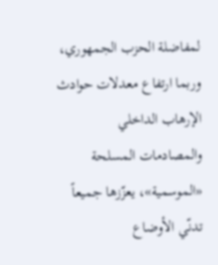لمفاضلة الحزب الجمهوري، وربما ارتفاع معدلات حوادث الإرهاب الداخلي والمصادمات المسلحة «الموسمية»، يعزّزها جميعاً تدنّي الأوضاع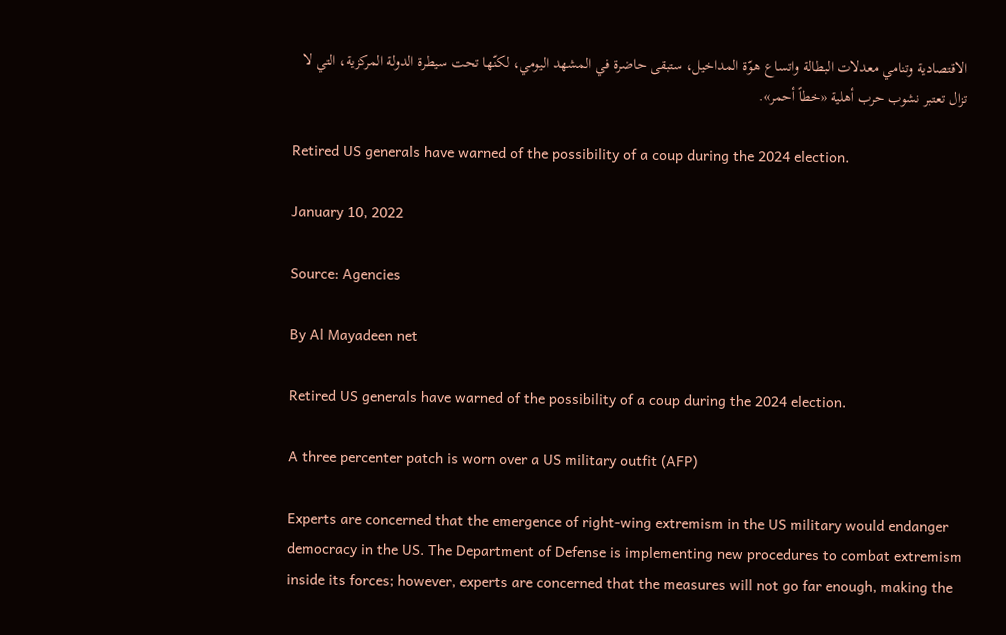الاقتصادية وتنامي معدلات البطالة واتساع هوّة المداخيل، ستبقى حاضرة في المشهد اليومي، لكنّها تحت سيطرة الدولة المركزية، التي لا تزال تعتبر نشوب حرب أهلية «خطاً أحمر».

Retired US generals have warned of the possibility of a coup during the 2024 election.

January 10, 2022

Source: Agencies

By Al Mayadeen net

Retired US generals have warned of the possibility of a coup during the 2024 election.

A three percenter patch is worn over a US military outfit (AFP)

Experts are concerned that the emergence of right-wing extremism in the US military would endanger democracy in the US. The Department of Defense is implementing new procedures to combat extremism inside its forces; however, experts are concerned that the measures will not go far enough, making the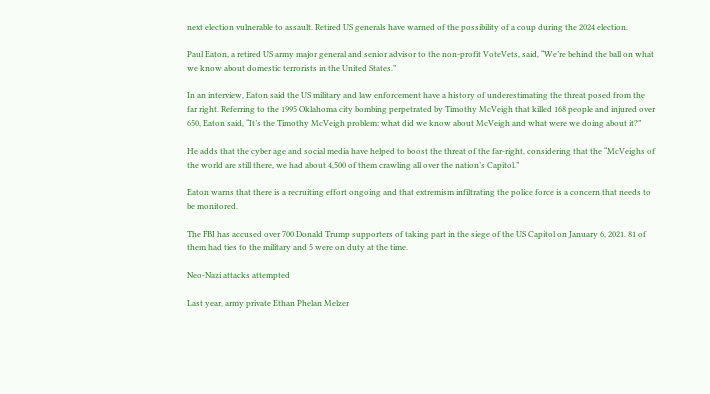next election vulnerable to assault. Retired US generals have warned of the possibility of a coup during the 2024 election.

Paul Eaton, a retired US army major general and senior advisor to the non-profit VoteVets, said, “We’re behind the ball on what we know about domestic terrorists in the United States.”

In an interview, Eaton said the US military and law enforcement have a history of underestimating the threat posed from the far right. Referring to the 1995 Oklahoma city bombing perpetrated by Timothy McVeigh that killed 168 people and injured over 650, Eaton said, “It’s the Timothy McVeigh problem: what did we know about McVeigh and what were we doing about it?”

He adds that the cyber age and social media have helped to boost the threat of the far-right, considering that the “McVeighs of the world are still there, we had about 4,500 of them crawling all over the nation’s Capitol.”

Eaton warns that there is a recruiting effort ongoing and that extremism infiltrating the police force is a concern that needs to be monitored.

The FBI has accused over 700 Donald Trump supporters of taking part in the siege of the US Capitol on January 6, 2021. 81 of them had ties to the military and 5 were on duty at the time.

Neo-Nazi attacks attempted

Last year, army private Ethan Phelan Melzer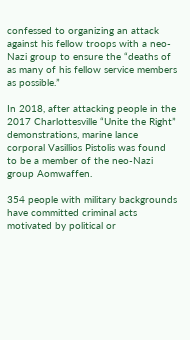confessed to organizing an attack against his fellow troops with a neo-Nazi group to ensure the “deaths of as many of his fellow service members as possible.”

In 2018, after attacking people in the 2017 Charlottesville “Unite the Right” demonstrations, marine lance corporal Vasillios Pistolis was found to be a member of the neo-Nazi group Aomwaffen.

354 people with military backgrounds have committed criminal acts motivated by political or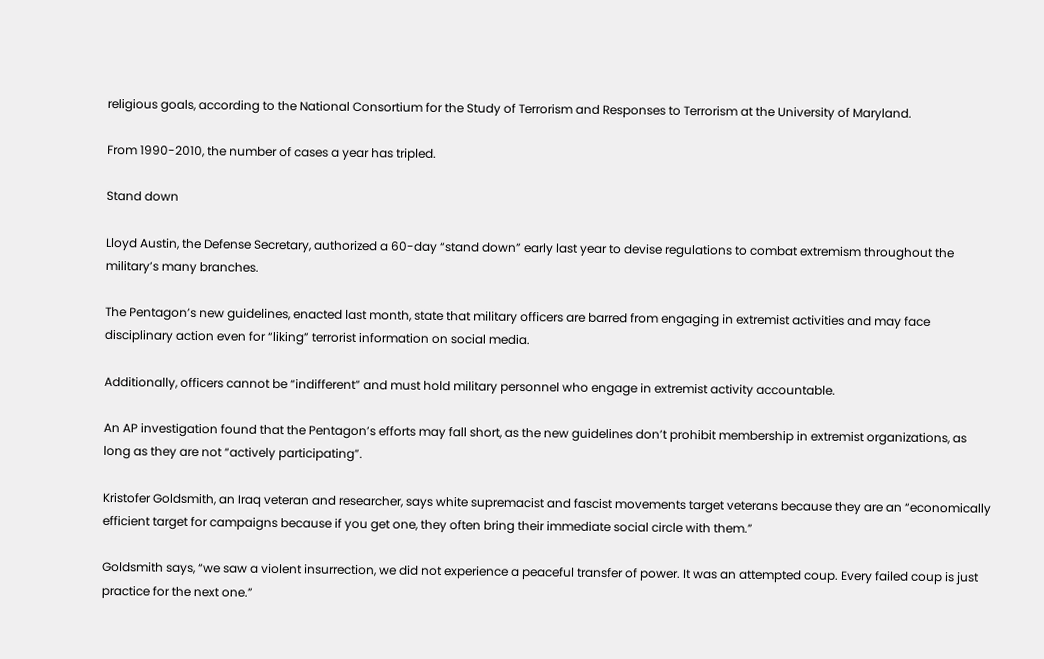religious goals, according to the National Consortium for the Study of Terrorism and Responses to Terrorism at the University of Maryland.

From 1990-2010, the number of cases a year has tripled.

Stand down

Lloyd Austin, the Defense Secretary, authorized a 60-day “stand down” early last year to devise regulations to combat extremism throughout the military’s many branches.

The Pentagon’s new guidelines, enacted last month, state that military officers are barred from engaging in extremist activities and may face disciplinary action even for “liking” terrorist information on social media.

Additionally, officers cannot be “indifferent” and must hold military personnel who engage in extremist activity accountable.

An AP investigation found that the Pentagon’s efforts may fall short, as the new guidelines don’t prohibit membership in extremist organizations, as long as they are not “actively participating”.

Kristofer Goldsmith, an Iraq veteran and researcher, says white supremacist and fascist movements target veterans because they are an “economically efficient target for campaigns because if you get one, they often bring their immediate social circle with them.”

Goldsmith says, “we saw a violent insurrection, we did not experience a peaceful transfer of power. It was an attempted coup. Every failed coup is just practice for the next one.”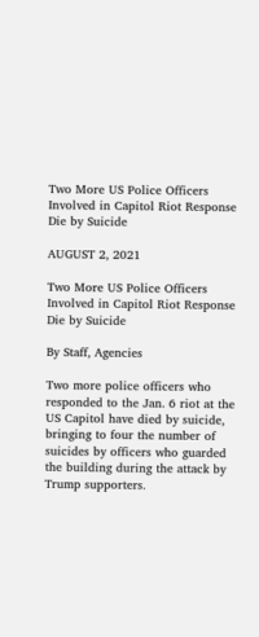Two More US Police Officers Involved in Capitol Riot Response Die by Suicide

AUGUST 2, 2021

Two More US Police Officers Involved in Capitol Riot Response Die by Suicide

By Staff, Agencies

Two more police officers who responded to the Jan. 6 riot at the US Capitol have died by suicide, bringing to four the number of suicides by officers who guarded the building during the attack by Trump supporters.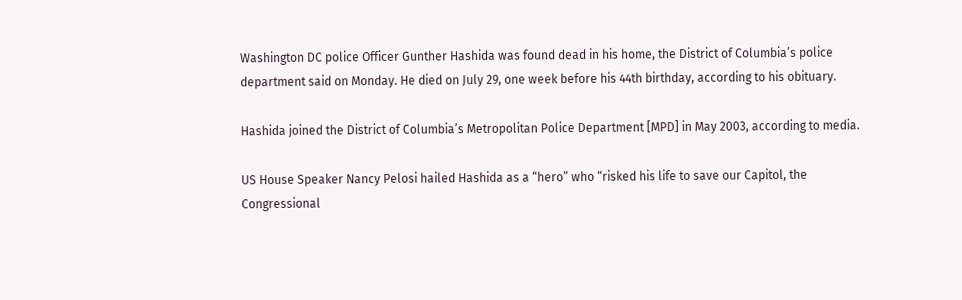Washington DC police Officer Gunther Hashida was found dead in his home, the District of Columbia’s police department said on Monday. He died on July 29, one week before his 44th birthday, according to his obituary.

Hashida joined the District of Columbia’s Metropolitan Police Department [MPD] in May 2003, according to media.

US House Speaker Nancy Pelosi hailed Hashida as a “hero” who “risked his life to save our Capitol, the Congressional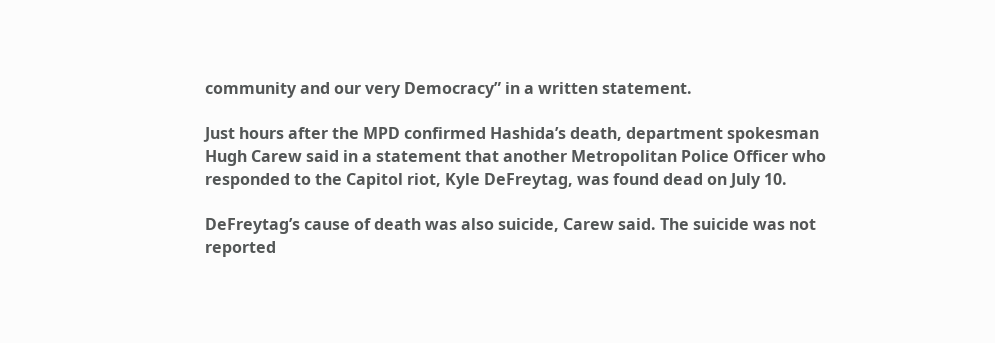community and our very Democracy” in a written statement.

Just hours after the MPD confirmed Hashida’s death, department spokesman Hugh Carew said in a statement that another Metropolitan Police Officer who responded to the Capitol riot, Kyle DeFreytag, was found dead on July 10.

DeFreytag’s cause of death was also suicide, Carew said. The suicide was not reported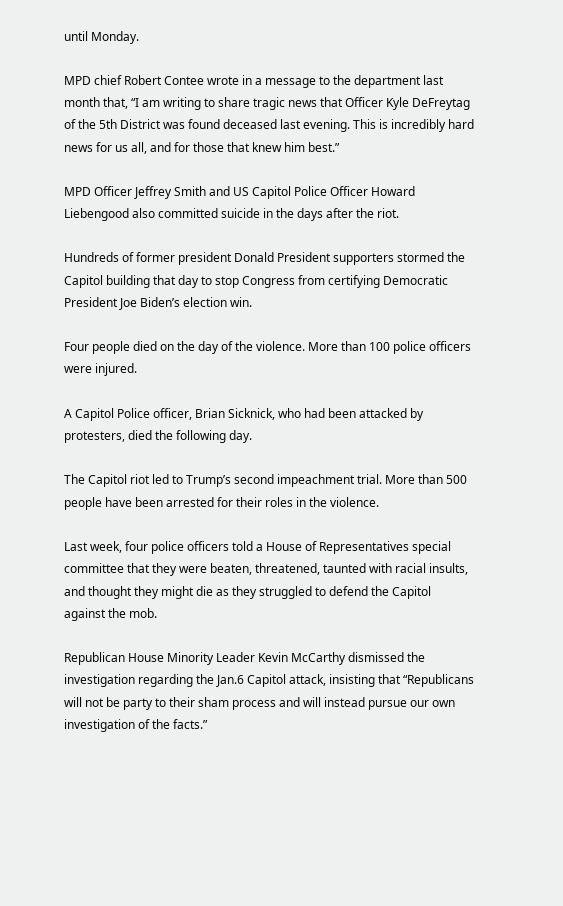until Monday.

MPD chief Robert Contee wrote in a message to the department last month that, “I am writing to share tragic news that Officer Kyle DeFreytag of the 5th District was found deceased last evening. This is incredibly hard news for us all, and for those that knew him best.”

MPD Officer Jeffrey Smith and US Capitol Police Officer Howard Liebengood also committed suicide in the days after the riot.

Hundreds of former president Donald President supporters stormed the Capitol building that day to stop Congress from certifying Democratic President Joe Biden’s election win.

Four people died on the day of the violence. More than 100 police officers were injured.

A Capitol Police officer, Brian Sicknick, who had been attacked by protesters, died the following day.

The Capitol riot led to Trump’s second impeachment trial. More than 500 people have been arrested for their roles in the violence.

Last week, four police officers told a House of Representatives special committee that they were beaten, threatened, taunted with racial insults, and thought they might die as they struggled to defend the Capitol against the mob.

Republican House Minority Leader Kevin McCarthy dismissed the investigation regarding the Jan.6 Capitol attack, insisting that “Republicans will not be party to their sham process and will instead pursue our own investigation of the facts.”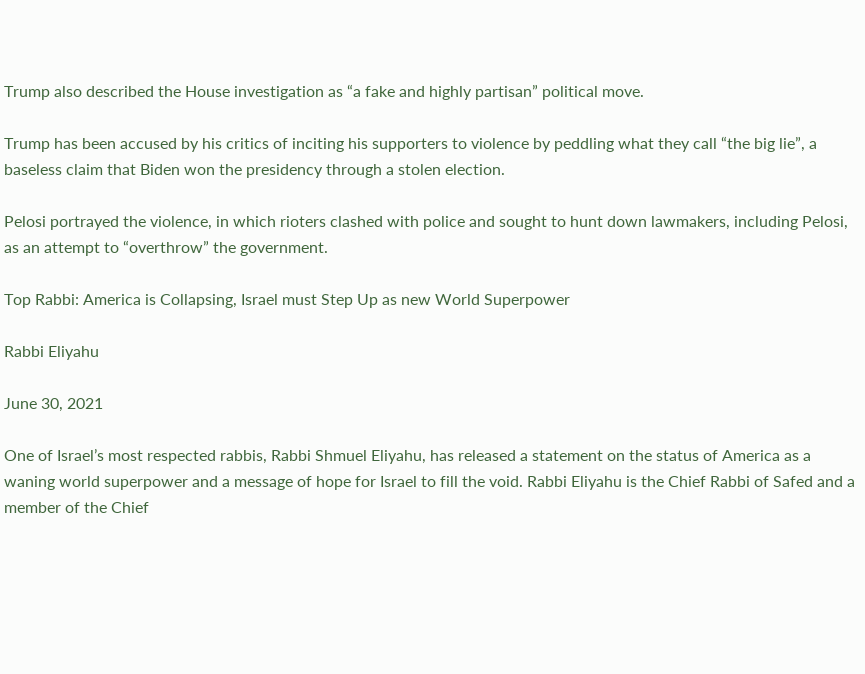Trump also described the House investigation as “a fake and highly partisan” political move.

Trump has been accused by his critics of inciting his supporters to violence by peddling what they call “the big lie”, a baseless claim that Biden won the presidency through a stolen election.

Pelosi portrayed the violence, in which rioters clashed with police and sought to hunt down lawmakers, including Pelosi, as an attempt to “overthrow” the government.

Top Rabbi: America is Collapsing, Israel must Step Up as new World Superpower

Rabbi Eliyahu

June 30, 2021

One of Israel’s most respected rabbis, Rabbi Shmuel Eliyahu, has released a statement on the status of America as a waning world superpower and a message of hope for Israel to fill the void. Rabbi Eliyahu is the Chief Rabbi of Safed and a member of the Chief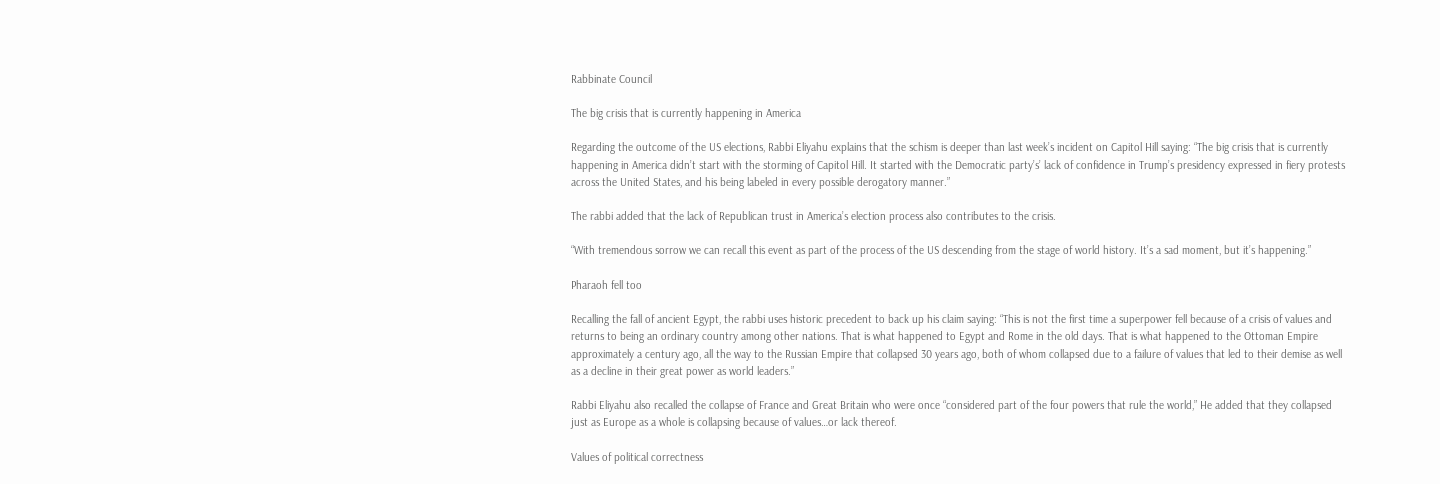Rabbinate Council

The big crisis that is currently happening in America

Regarding the outcome of the US elections, Rabbi Eliyahu explains that the schism is deeper than last week’s incident on Capitol Hill saying: “The big crisis that is currently happening in America didn’t start with the storming of Capitol Hill. It started with the Democratic party’s’ lack of confidence in Trump’s presidency expressed in fiery protests across the United States, and his being labeled in every possible derogatory manner.”

The rabbi added that the lack of Republican trust in America’s election process also contributes to the crisis.

“With tremendous sorrow we can recall this event as part of the process of the US descending from the stage of world history. It’s a sad moment, but it’s happening.”

Pharaoh fell too

Recalling the fall of ancient Egypt, the rabbi uses historic precedent to back up his claim saying: “This is not the first time a superpower fell because of a crisis of values and returns to being an ordinary country among other nations. That is what happened to Egypt and Rome in the old days. That is what happened to the Ottoman Empire approximately a century ago, all the way to the Russian Empire that collapsed 30 years ago, both of whom collapsed due to a failure of values that led to their demise as well as a decline in their great power as world leaders.”

Rabbi Eliyahu also recalled the collapse of France and Great Britain who were once “considered part of the four powers that rule the world,” He added that they collapsed just as Europe as a whole is collapsing because of values…or lack thereof.

Values of political correctness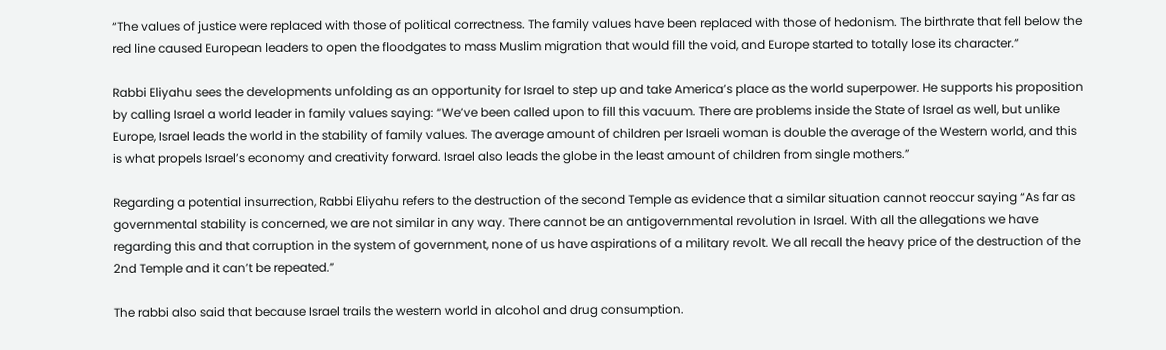“The values of justice were replaced with those of political correctness. The family values have been replaced with those of hedonism. The birthrate that fell below the red line caused European leaders to open the floodgates to mass Muslim migration that would fill the void, and Europe started to totally lose its character.”

Rabbi Eliyahu sees the developments unfolding as an opportunity for Israel to step up and take America’s place as the world superpower. He supports his proposition by calling Israel a world leader in family values saying: “We’ve been called upon to fill this vacuum. There are problems inside the State of Israel as well, but unlike Europe, Israel leads the world in the stability of family values. The average amount of children per Israeli woman is double the average of the Western world, and this is what propels Israel’s economy and creativity forward. Israel also leads the globe in the least amount of children from single mothers.”

Regarding a potential insurrection, Rabbi Eliyahu refers to the destruction of the second Temple as evidence that a similar situation cannot reoccur saying “As far as governmental stability is concerned, we are not similar in any way. There cannot be an antigovernmental revolution in Israel. With all the allegations we have regarding this and that corruption in the system of government, none of us have aspirations of a military revolt. We all recall the heavy price of the destruction of the 2nd Temple and it can’t be repeated.”

The rabbi also said that because Israel trails the western world in alcohol and drug consumption.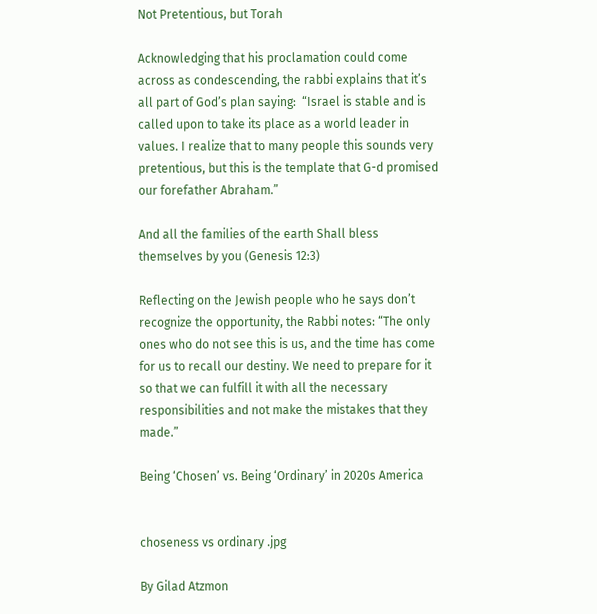Not Pretentious, but Torah

Acknowledging that his proclamation could come across as condescending, the rabbi explains that it’s all part of God’s plan saying:  “Israel is stable and is called upon to take its place as a world leader in values. I realize that to many people this sounds very pretentious, but this is the template that G-d promised our forefather Abraham.”

And all the families of the earth Shall bless themselves by you (Genesis 12:3)

Reflecting on the Jewish people who he says don’t recognize the opportunity, the Rabbi notes: “The only ones who do not see this is us, and the time has come for us to recall our destiny. We need to prepare for it so that we can fulfill it with all the necessary responsibilities and not make the mistakes that they made.”

Being ‘Chosen’ vs. Being ‘Ordinary’ in 2020s America


choseness vs ordinary .jpg

By Gilad Atzmon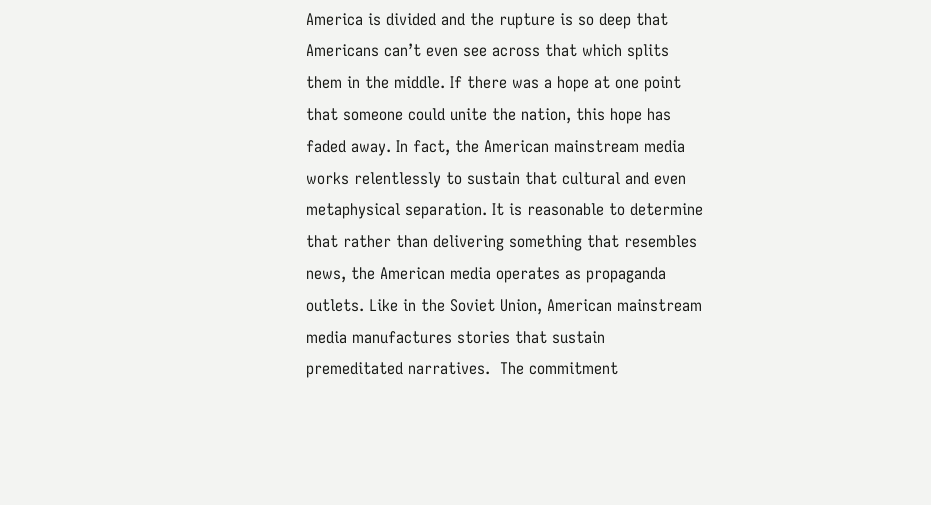America is divided and the rupture is so deep that Americans can’t even see across that which splits them in the middle. If there was a hope at one point that someone could unite the nation, this hope has faded away. In fact, the American mainstream media works relentlessly to sustain that cultural and even metaphysical separation. It is reasonable to determine that rather than delivering something that resembles news, the American media operates as propaganda outlets. Like in the Soviet Union, American mainstream media manufactures stories that sustain premeditated narratives.  The commitment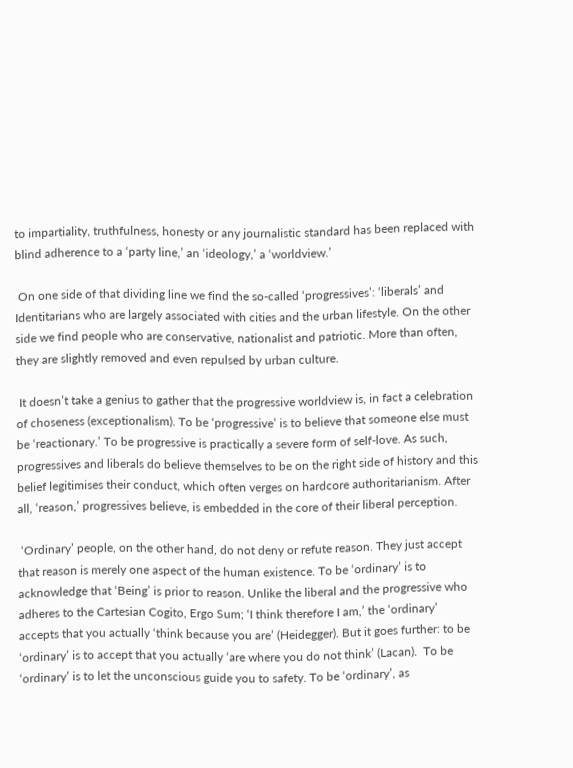to impartiality, truthfulness, honesty or any journalistic standard has been replaced with blind adherence to a ‘party line,’ an ‘ideology,’ a ‘worldview.’

 On one side of that dividing line we find the so-called ‘progressives’: ‘liberals’ and Identitarians who are largely associated with cities and the urban lifestyle. On the other side we find people who are conservative, nationalist and patriotic. More than often, they are slightly removed and even repulsed by urban culture.

 It doesn’t take a genius to gather that the progressive worldview is, in fact a celebration of choseness (exceptionalism). To be ‘progressive’ is to believe that someone else must be ‘reactionary.’ To be progressive is practically a severe form of self-love. As such, progressives and liberals do believe themselves to be on the right side of history and this belief legitimises their conduct, which often verges on hardcore authoritarianism. After all, ‘reason,’ progressives believe, is embedded in the core of their liberal perception.

 ‘Ordinary’ people, on the other hand, do not deny or refute reason. They just accept that reason is merely one aspect of the human existence. To be ‘ordinary’ is to acknowledge that ‘Being’ is prior to reason. Unlike the liberal and the progressive who adheres to the Cartesian Cogito, Ergo Sum; ‘I think therefore I am,’ the ‘ordinary’ accepts that you actually ‘think because you are’ (Heidegger). But it goes further: to be ‘ordinary’ is to accept that you actually ‘are where you do not think’ (Lacan).  To be ‘ordinary’ is to let the unconscious guide you to safety. To be ‘ordinary’, as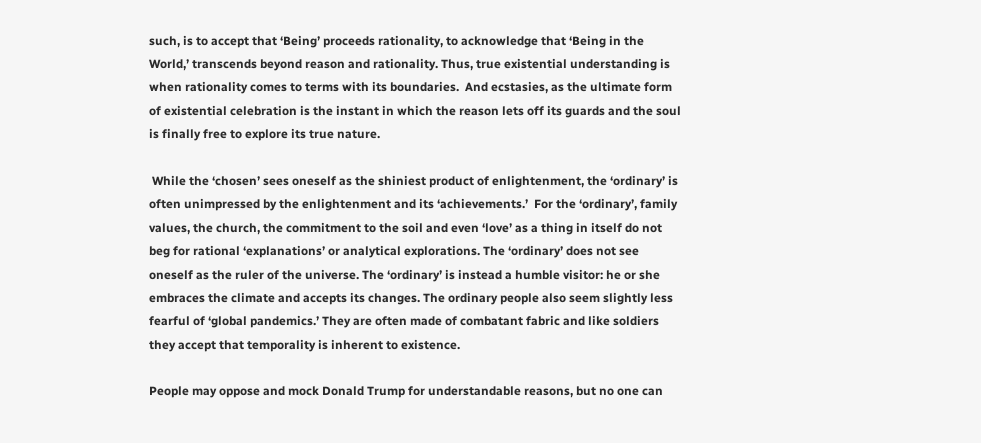such, is to accept that ‘Being’ proceeds rationality, to acknowledge that ‘Being in the World,’ transcends beyond reason and rationality. Thus, true existential understanding is when rationality comes to terms with its boundaries.  And ecstasies, as the ultimate form of existential celebration is the instant in which the reason lets off its guards and the soul is finally free to explore its true nature.

 While the ‘chosen’ sees oneself as the shiniest product of enlightenment, the ‘ordinary’ is often unimpressed by the enlightenment and its ‘achievements.’  For the ‘ordinary’, family values, the church, the commitment to the soil and even ‘love’ as a thing in itself do not beg for rational ‘explanations’ or analytical explorations. The ‘ordinary’ does not see oneself as the ruler of the universe. The ‘ordinary’ is instead a humble visitor: he or she embraces the climate and accepts its changes. The ordinary people also seem slightly less fearful of ‘global pandemics.’ They are often made of combatant fabric and like soldiers they accept that temporality is inherent to existence.

People may oppose and mock Donald Trump for understandable reasons, but no one can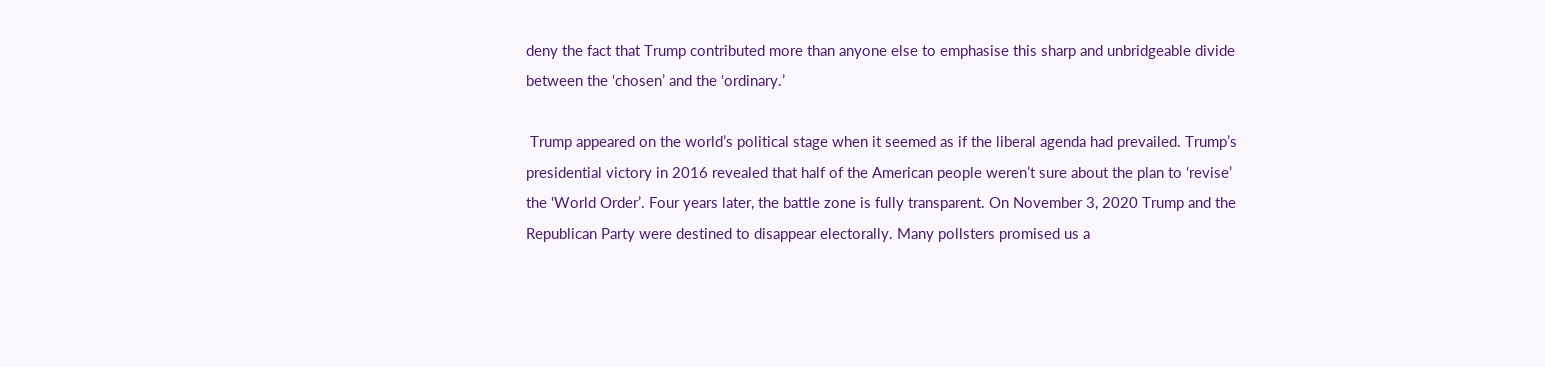deny the fact that Trump contributed more than anyone else to emphasise this sharp and unbridgeable divide between the ‘chosen’ and the ‘ordinary.’

 Trump appeared on the world’s political stage when it seemed as if the liberal agenda had prevailed. Trump’s presidential victory in 2016 revealed that half of the American people weren’t sure about the plan to ‘revise’ the ‘World Order’. Four years later, the battle zone is fully transparent. On November 3, 2020 Trump and the Republican Party were destined to disappear electorally. Many pollsters promised us a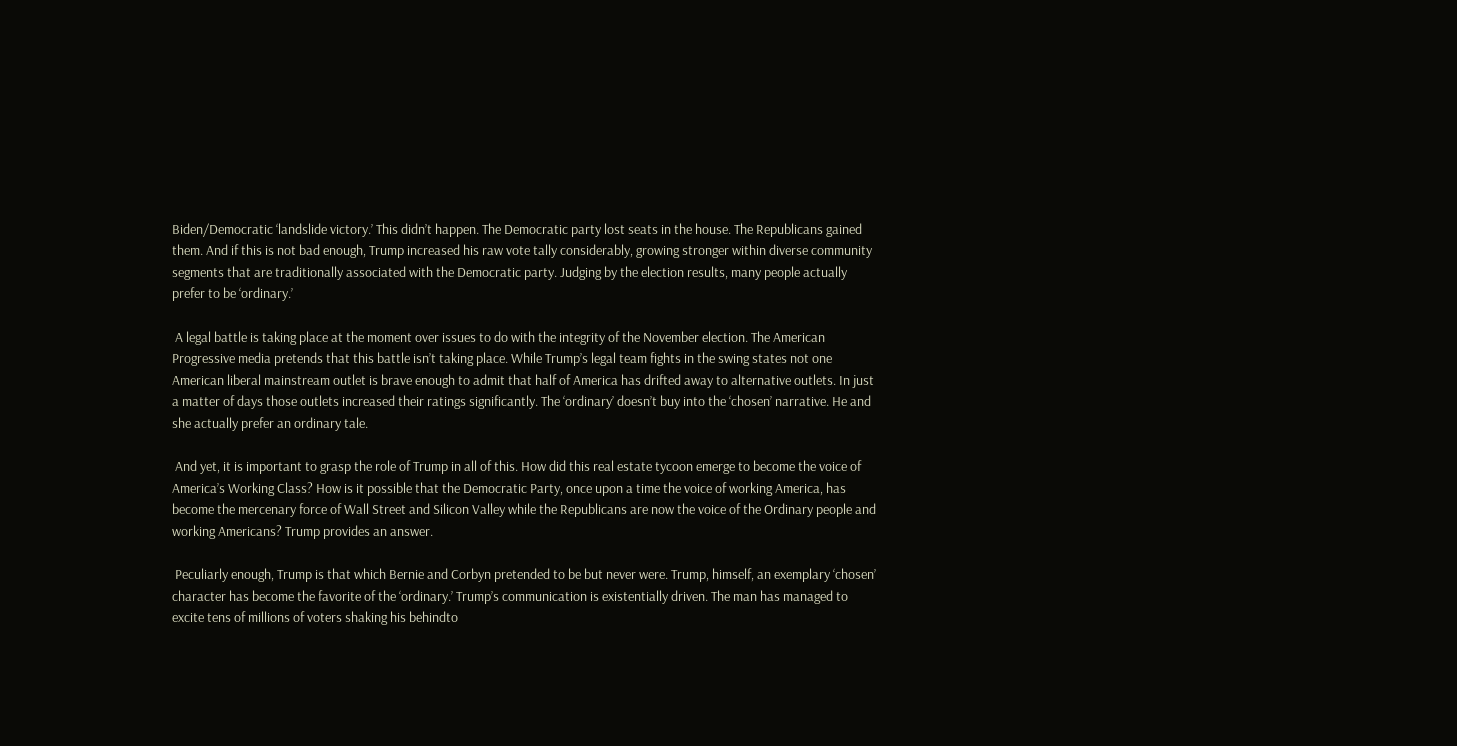Biden/Democratic ‘landslide victory.’ This didn’t happen. The Democratic party lost seats in the house. The Republicans gained them. And if this is not bad enough, Trump increased his raw vote tally considerably, growing stronger within diverse community segments that are traditionally associated with the Democratic party. Judging by the election results, many people actually prefer to be ‘ordinary.’

 A legal battle is taking place at the moment over issues to do with the integrity of the November election. The American Progressive media pretends that this battle isn’t taking place. While Trump’s legal team fights in the swing states not one American liberal mainstream outlet is brave enough to admit that half of America has drifted away to alternative outlets. In just a matter of days those outlets increased their ratings significantly. The ‘ordinary’ doesn’t buy into the ‘chosen’ narrative. He and she actually prefer an ordinary tale.

 And yet, it is important to grasp the role of Trump in all of this. How did this real estate tycoon emerge to become the voice of America’s Working Class? How is it possible that the Democratic Party, once upon a time the voice of working America, has become the mercenary force of Wall Street and Silicon Valley while the Republicans are now the voice of the Ordinary people and working Americans? Trump provides an answer.

 Peculiarly enough, Trump is that which Bernie and Corbyn pretended to be but never were. Trump, himself, an exemplary ‘chosen’ character has become the favorite of the ‘ordinary.’ Trump’s communication is existentially driven. The man has managed to excite tens of millions of voters shaking his behindto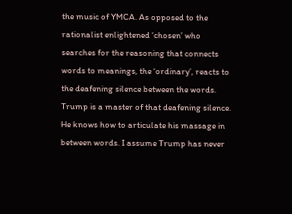the music of YMCA. As opposed to the rationalist enlightened ‘chosen’ who searches for the reasoning that connects words to meanings, the ‘ordinary’, reacts to the deafening silence between the words. Trump is a master of that deafening silence. He knows how to articulate his massage in between words. I assume Trump has never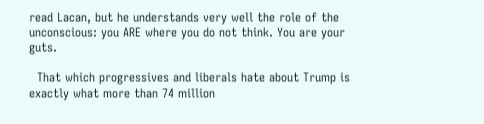read Lacan, but he understands very well the role of the unconscious: you ARE where you do not think. You are your guts.

  That which progressives and liberals hate about Trump is exactly what more than 74 million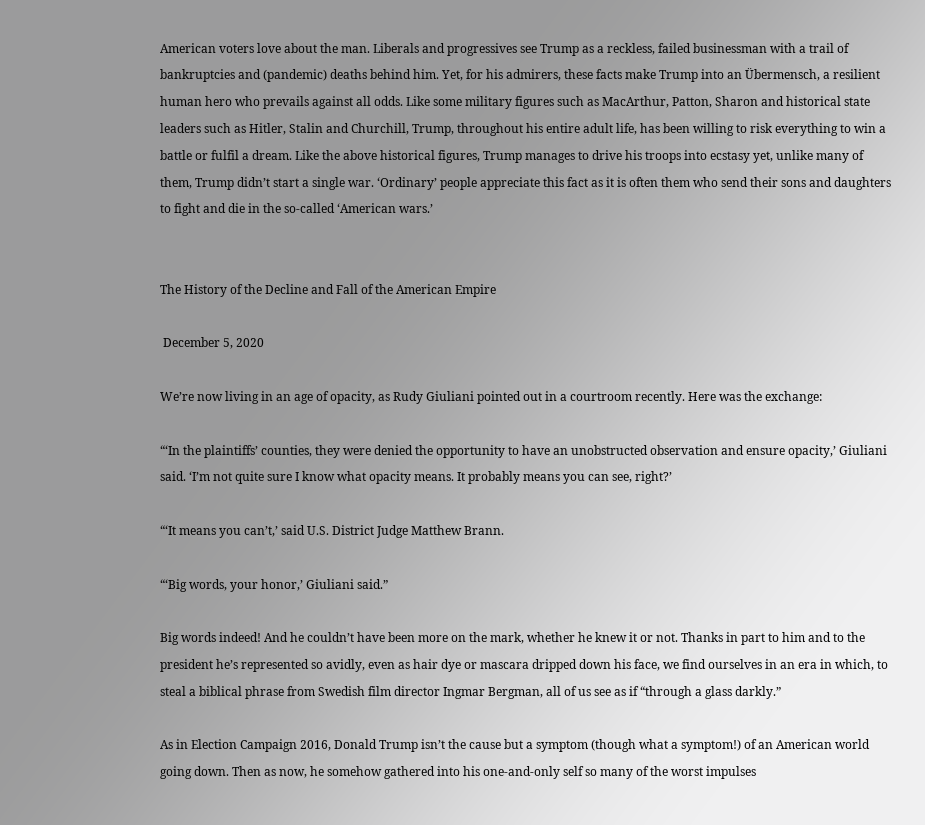American voters love about the man. Liberals and progressives see Trump as a reckless, failed businessman with a trail of bankruptcies and (pandemic) deaths behind him. Yet, for his admirers, these facts make Trump into an Übermensch, a resilient human hero who prevails against all odds. Like some military figures such as MacArthur, Patton, Sharon and historical state leaders such as Hitler, Stalin and Churchill, Trump, throughout his entire adult life, has been willing to risk everything to win a battle or fulfil a dream. Like the above historical figures, Trump manages to drive his troops into ecstasy yet, unlike many of them, Trump didn’t start a single war. ‘Ordinary’ people appreciate this fact as it is often them who send their sons and daughters to fight and die in the so-called ‘American wars.’


The History of the Decline and Fall of the American Empire

 December 5, 2020

We’re now living in an age of opacity, as Rudy Giuliani pointed out in a courtroom recently. Here was the exchange:

“‘In the plaintiffs’ counties, they were denied the opportunity to have an unobstructed observation and ensure opacity,’ Giuliani said. ‘I’m not quite sure I know what opacity means. It probably means you can see, right?’

“‘It means you can’t,’ said U.S. District Judge Matthew Brann.

“‘Big words, your honor,’ Giuliani said.”

Big words indeed! And he couldn’t have been more on the mark, whether he knew it or not. Thanks in part to him and to the president he’s represented so avidly, even as hair dye or mascara dripped down his face, we find ourselves in an era in which, to steal a biblical phrase from Swedish film director Ingmar Bergman, all of us see as if “through a glass darkly.”

As in Election Campaign 2016, Donald Trump isn’t the cause but a symptom (though what a symptom!) of an American world going down. Then as now, he somehow gathered into his one-and-only self so many of the worst impulses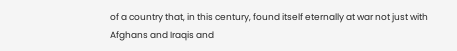of a country that, in this century, found itself eternally at war not just with Afghans and Iraqis and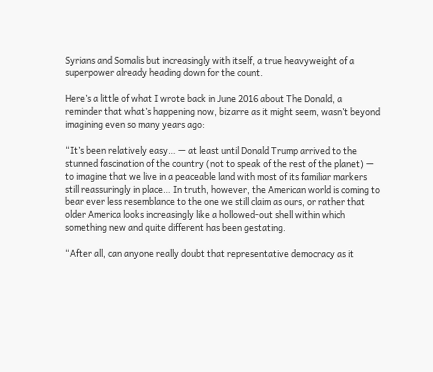Syrians and Somalis but increasingly with itself, a true heavyweight of a superpower already heading down for the count.

Here’s a little of what I wrote back in June 2016 about The Donald, a reminder that what’s happening now, bizarre as it might seem, wasn’t beyond imagining even so many years ago:

“It’s been relatively easy… — at least until Donald Trump arrived to the stunned fascination of the country (not to speak of the rest of the planet) — to imagine that we live in a peaceable land with most of its familiar markers still reassuringly in place… In truth, however, the American world is coming to bear ever less resemblance to the one we still claim as ours, or rather that older America looks increasingly like a hollowed-out shell within which something new and quite different has been gestating.

“After all, can anyone really doubt that representative democracy as it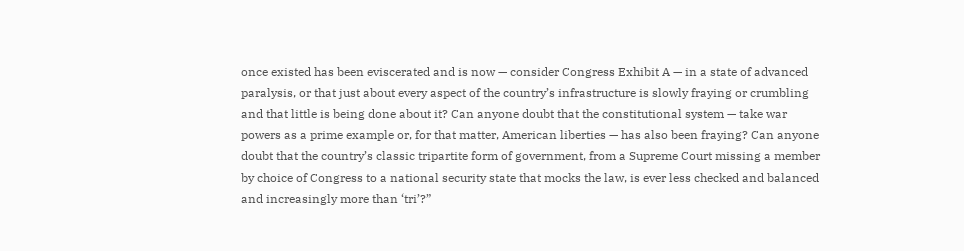once existed has been eviscerated and is now — consider Congress Exhibit A — in a state of advanced paralysis, or that just about every aspect of the country’s infrastructure is slowly fraying or crumbling and that little is being done about it? Can anyone doubt that the constitutional system — take war powers as a prime example or, for that matter, American liberties — has also been fraying? Can anyone doubt that the country’s classic tripartite form of government, from a Supreme Court missing a member by choice of Congress to a national security state that mocks the law, is ever less checked and balanced and increasingly more than ‘tri’?”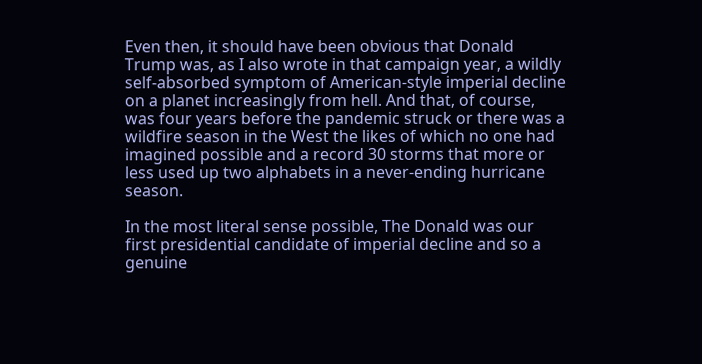Even then, it should have been obvious that Donald Trump was, as I also wrote in that campaign year, a wildly self-absorbed symptom of American-style imperial decline on a planet increasingly from hell. And that, of course, was four years before the pandemic struck or there was a wildfire season in the West the likes of which no one had imagined possible and a record 30 storms that more or less used up two alphabets in a never-ending hurricane season.

In the most literal sense possible, The Donald was our first presidential candidate of imperial decline and so a genuine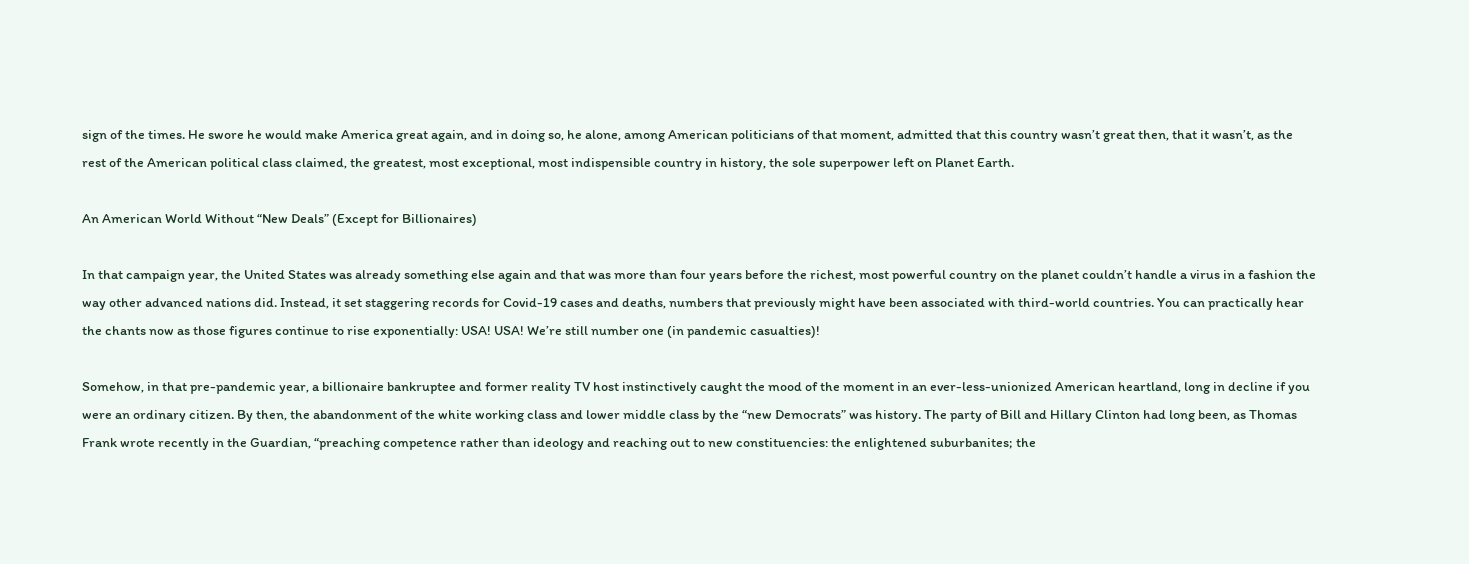sign of the times. He swore he would make America great again, and in doing so, he alone, among American politicians of that moment, admitted that this country wasn’t great then, that it wasn’t, as the rest of the American political class claimed, the greatest, most exceptional, most indispensible country in history, the sole superpower left on Planet Earth.

An American World Without “New Deals” (Except for Billionaires)

In that campaign year, the United States was already something else again and that was more than four years before the richest, most powerful country on the planet couldn’t handle a virus in a fashion the way other advanced nations did. Instead, it set staggering records for Covid-19 cases and deaths, numbers that previously might have been associated with third-world countries. You can practically hear the chants now as those figures continue to rise exponentially: USA! USA! We’re still number one (in pandemic casualties)!

Somehow, in that pre-pandemic year, a billionaire bankruptee and former reality TV host instinctively caught the mood of the moment in an ever-less-unionized American heartland, long in decline if you were an ordinary citizen. By then, the abandonment of the white working class and lower middle class by the “new Democrats” was history. The party of Bill and Hillary Clinton had long been, as Thomas Frank wrote recently in the Guardian, “preaching competence rather than ideology and reaching out to new constituencies: the enlightened suburbanites; the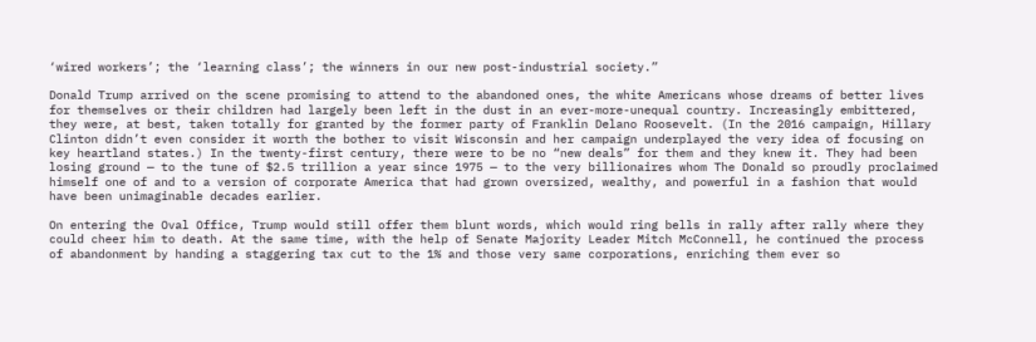‘wired workers’; the ‘learning class’; the winners in our new post-industrial society.”

Donald Trump arrived on the scene promising to attend to the abandoned ones, the white Americans whose dreams of better lives for themselves or their children had largely been left in the dust in an ever-more-unequal country. Increasingly embittered, they were, at best, taken totally for granted by the former party of Franklin Delano Roosevelt. (In the 2016 campaign, Hillary Clinton didn’t even consider it worth the bother to visit Wisconsin and her campaign underplayed the very idea of focusing on key heartland states.) In the twenty-first century, there were to be no “new deals” for them and they knew it. They had been losing ground — to the tune of $2.5 trillion a year since 1975 — to the very billionaires whom The Donald so proudly proclaimed himself one of and to a version of corporate America that had grown oversized, wealthy, and powerful in a fashion that would have been unimaginable decades earlier.

On entering the Oval Office, Trump would still offer them blunt words, which would ring bells in rally after rally where they could cheer him to death. At the same time, with the help of Senate Majority Leader Mitch McConnell, he continued the process of abandonment by handing a staggering tax cut to the 1% and those very same corporations, enriching them ever so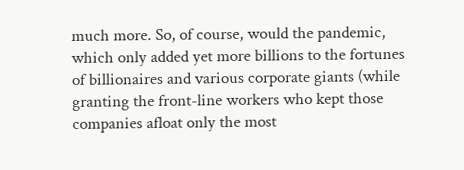much more. So, of course, would the pandemic, which only added yet more billions to the fortunes of billionaires and various corporate giants (while granting the front-line workers who kept those companies afloat only the most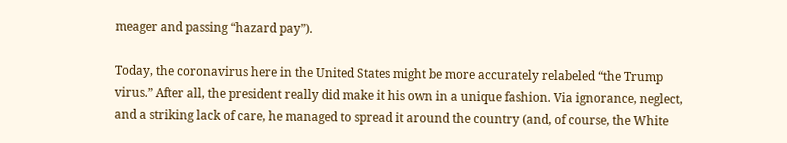meager and passing “hazard pay”).

Today, the coronavirus here in the United States might be more accurately relabeled “the Trump virus.” After all, the president really did make it his own in a unique fashion. Via ignorance, neglect, and a striking lack of care, he managed to spread it around the country (and, of course, the White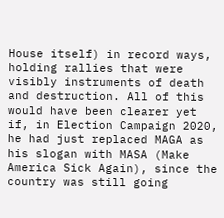House itself) in record ways, holding rallies that were visibly instruments of death and destruction. All of this would have been clearer yet if, in Election Campaign 2020, he had just replaced MAGA as his slogan with MASA (Make America Sick Again), since the country was still going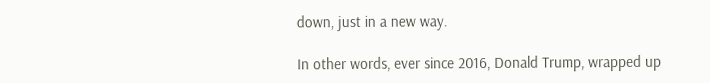down, just in a new way.

In other words, ever since 2016, Donald Trump, wrapped up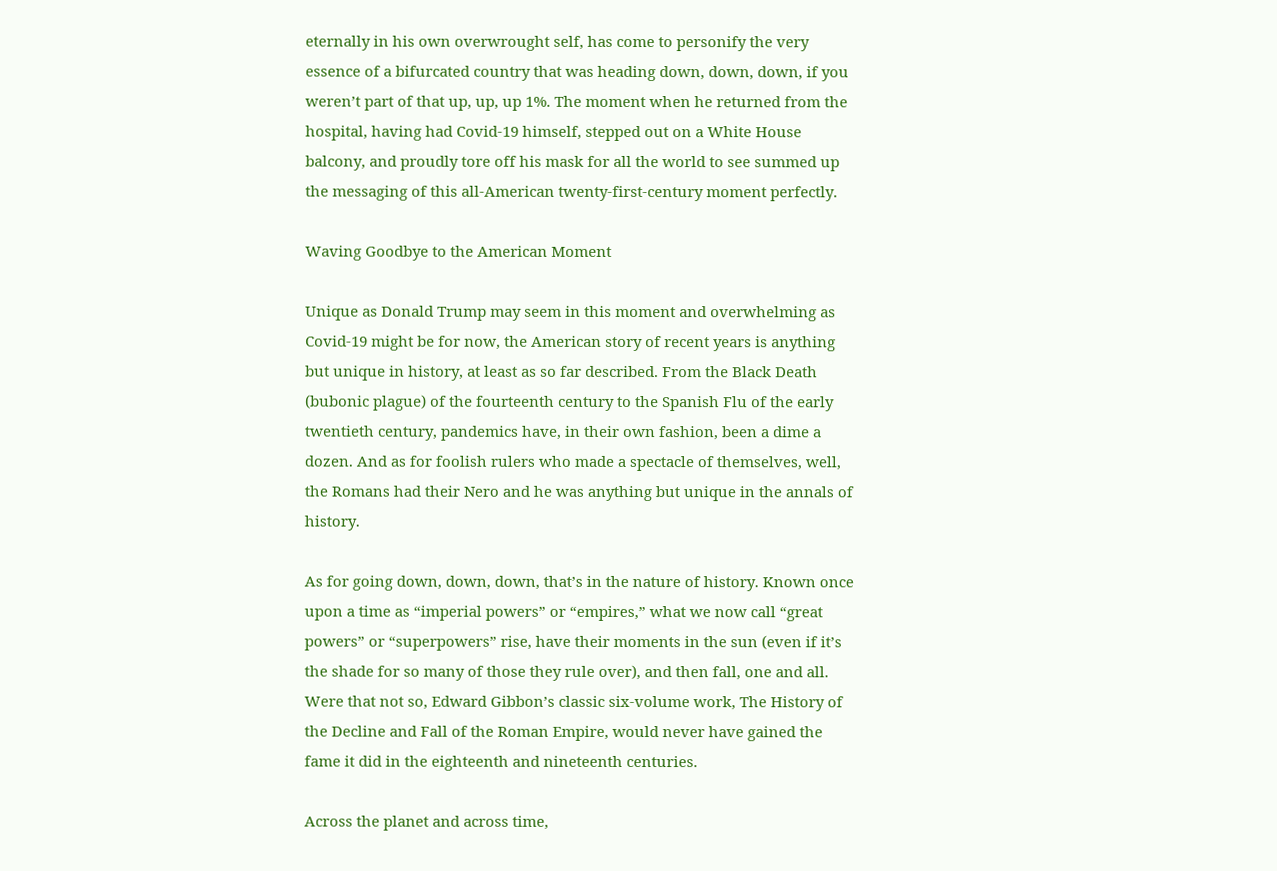eternally in his own overwrought self, has come to personify the very essence of a bifurcated country that was heading down, down, down, if you weren’t part of that up, up, up 1%. The moment when he returned from the hospital, having had Covid-19 himself, stepped out on a White House balcony, and proudly tore off his mask for all the world to see summed up the messaging of this all-American twenty-first-century moment perfectly.

Waving Goodbye to the American Moment

Unique as Donald Trump may seem in this moment and overwhelming as Covid-19 might be for now, the American story of recent years is anything but unique in history, at least as so far described. From the Black Death (bubonic plague) of the fourteenth century to the Spanish Flu of the early twentieth century, pandemics have, in their own fashion, been a dime a dozen. And as for foolish rulers who made a spectacle of themselves, well, the Romans had their Nero and he was anything but unique in the annals of history.

As for going down, down, down, that’s in the nature of history. Known once upon a time as “imperial powers” or “empires,” what we now call “great powers” or “superpowers” rise, have their moments in the sun (even if it’s the shade for so many of those they rule over), and then fall, one and all. Were that not so, Edward Gibbon’s classic six-volume work, The History of the Decline and Fall of the Roman Empire, would never have gained the fame it did in the eighteenth and nineteenth centuries.

Across the planet and across time,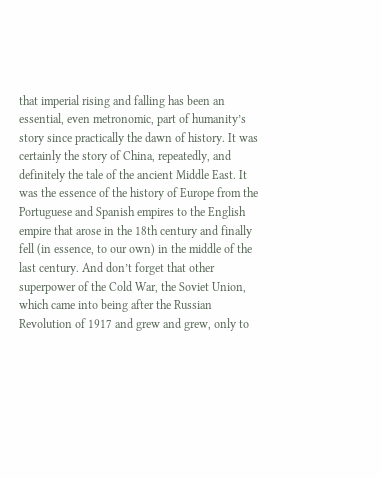that imperial rising and falling has been an essential, even metronomic, part of humanity’s story since practically the dawn of history. It was certainly the story of China, repeatedly, and definitely the tale of the ancient Middle East. It was the essence of the history of Europe from the Portuguese and Spanish empires to the English empire that arose in the 18th century and finally fell (in essence, to our own) in the middle of the last century. And don’t forget that other superpower of the Cold War, the Soviet Union, which came into being after the Russian Revolution of 1917 and grew and grew, only to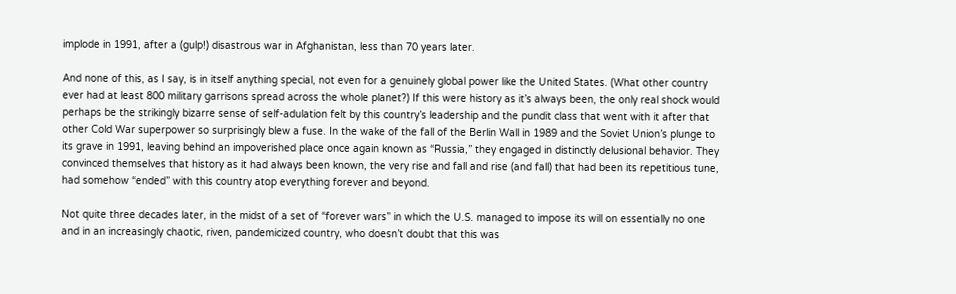implode in 1991, after a (gulp!) disastrous war in Afghanistan, less than 70 years later.

And none of this, as I say, is in itself anything special, not even for a genuinely global power like the United States. (What other country ever had at least 800 military garrisons spread across the whole planet?) If this were history as it’s always been, the only real shock would perhaps be the strikingly bizarre sense of self-adulation felt by this country’s leadership and the pundit class that went with it after that other Cold War superpower so surprisingly blew a fuse. In the wake of the fall of the Berlin Wall in 1989 and the Soviet Union’s plunge to its grave in 1991, leaving behind an impoverished place once again known as “Russia,” they engaged in distinctly delusional behavior. They convinced themselves that history as it had always been known, the very rise and fall and rise (and fall) that had been its repetitious tune, had somehow “ended” with this country atop everything forever and beyond.

Not quite three decades later, in the midst of a set of “forever wars” in which the U.S. managed to impose its will on essentially no one and in an increasingly chaotic, riven, pandemicized country, who doesn’t doubt that this was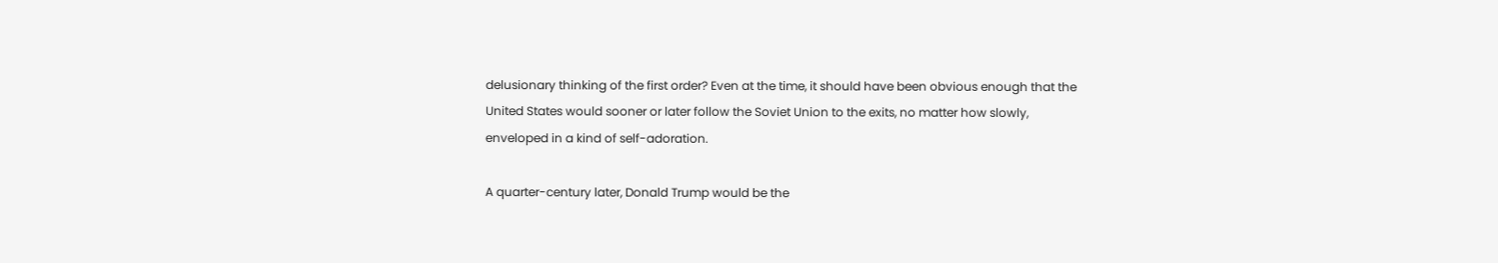delusionary thinking of the first order? Even at the time, it should have been obvious enough that the United States would sooner or later follow the Soviet Union to the exits, no matter how slowly, enveloped in a kind of self-adoration.

A quarter-century later, Donald Trump would be the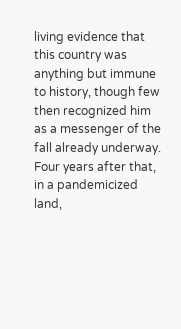living evidence that this country was anything but immune to history, though few then recognized him as a messenger of the fall already underway. Four years after that, in a pandemicized land,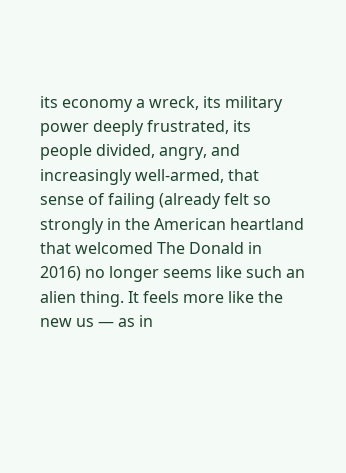its economy a wreck, its military power deeply frustrated, its people divided, angry, and increasingly well-armed, that sense of failing (already felt so strongly in the American heartland that welcomed The Donald in 2016) no longer seems like such an alien thing. It feels more like the new us — as in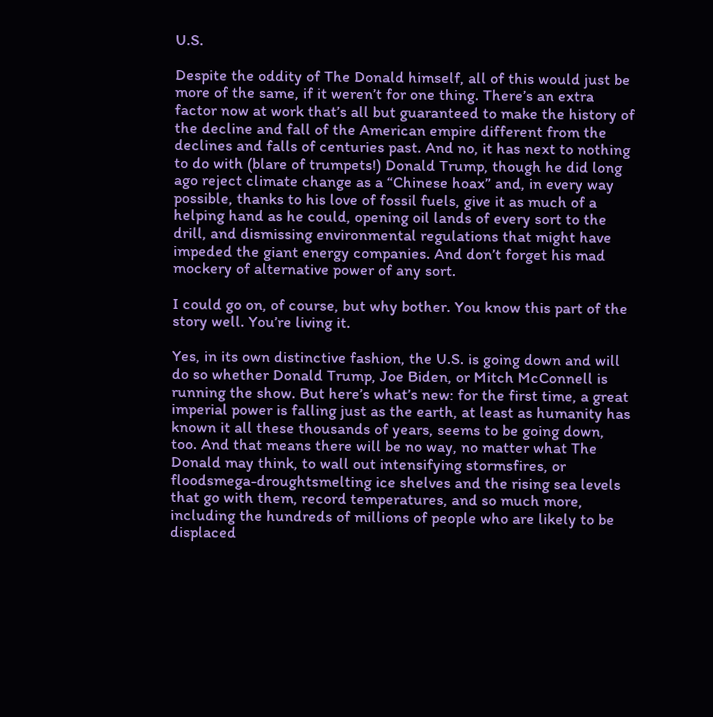U.S.

Despite the oddity of The Donald himself, all of this would just be more of the same, if it weren’t for one thing. There’s an extra factor now at work that’s all but guaranteed to make the history of the decline and fall of the American empire different from the declines and falls of centuries past. And no, it has next to nothing to do with (blare of trumpets!) Donald Trump, though he did long ago reject climate change as a “Chinese hoax” and, in every way possible, thanks to his love of fossil fuels, give it as much of a helping hand as he could, opening oil lands of every sort to the drill, and dismissing environmental regulations that might have impeded the giant energy companies. And don’t forget his mad mockery of alternative power of any sort.

I could go on, of course, but why bother. You know this part of the story well. You’re living it.

Yes, in its own distinctive fashion, the U.S. is going down and will do so whether Donald Trump, Joe Biden, or Mitch McConnell is running the show. But here’s what’s new: for the first time, a great imperial power is falling just as the earth, at least as humanity has known it all these thousands of years, seems to be going down, too. And that means there will be no way, no matter what The Donald may think, to wall out intensifying stormsfires, or floodsmega-droughtsmelting ice shelves and the rising sea levels that go with them, record temperatures, and so much more, including the hundreds of millions of people who are likely to be displaced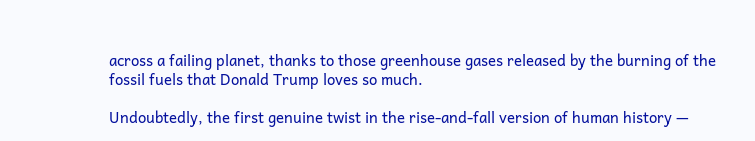across a failing planet, thanks to those greenhouse gases released by the burning of the fossil fuels that Donald Trump loves so much.

Undoubtedly, the first genuine twist in the rise-and-fall version of human history —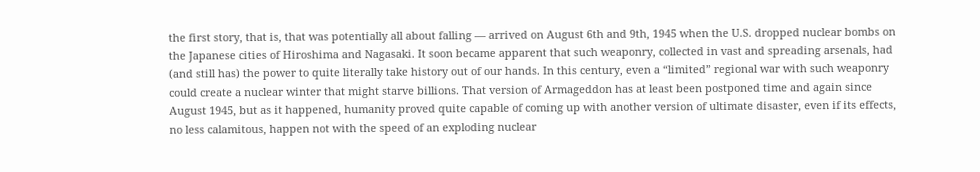the first story, that is, that was potentially all about falling — arrived on August 6th and 9th, 1945 when the U.S. dropped nuclear bombs on the Japanese cities of Hiroshima and Nagasaki. It soon became apparent that such weaponry, collected in vast and spreading arsenals, had (and still has) the power to quite literally take history out of our hands. In this century, even a “limited” regional war with such weaponry could create a nuclear winter that might starve billions. That version of Armageddon has at least been postponed time and again since August 1945, but as it happened, humanity proved quite capable of coming up with another version of ultimate disaster, even if its effects, no less calamitous, happen not with the speed of an exploding nuclear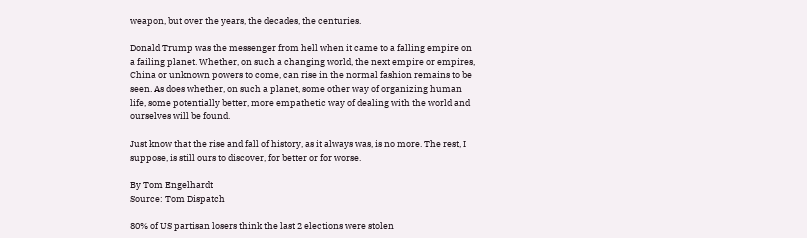weapon, but over the years, the decades, the centuries.

Donald Trump was the messenger from hell when it came to a falling empire on a failing planet. Whether, on such a changing world, the next empire or empires, China or unknown powers to come, can rise in the normal fashion remains to be seen. As does whether, on such a planet, some other way of organizing human life, some potentially better, more empathetic way of dealing with the world and ourselves will be found.

Just know that the rise and fall of history, as it always was, is no more. The rest, I suppose, is still ours to discover, for better or for worse.

By Tom Engelhardt
Source: Tom Dispatch

80% of US partisan losers think the last 2 elections were stolen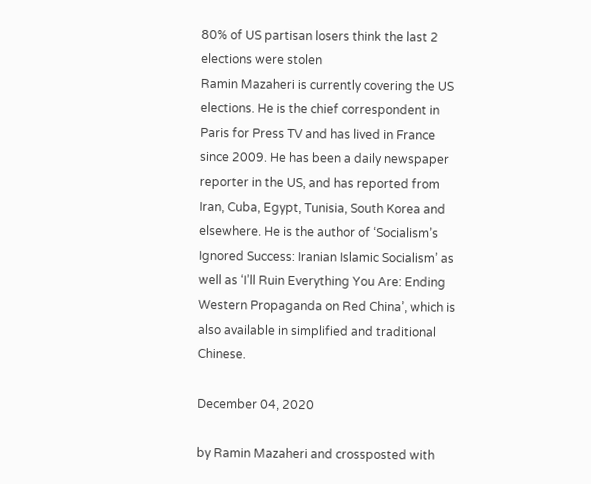80% of US partisan losers think the last 2 elections were stolen
Ramin Mazaheri is currently covering the US elections. He is the chief correspondent in Paris for Press TV and has lived in France since 2009. He has been a daily newspaper reporter in the US, and has reported from Iran, Cuba, Egypt, Tunisia, South Korea and elsewhere. He is the author of ‘Socialism’s Ignored Success: Iranian Islamic Socialism’ as well as ‘I’ll Ruin Everything You Are: Ending Western Propaganda on Red China’, which is also available in simplified and traditional Chinese.

December 04, 2020

by Ramin Mazaheri and crossposted with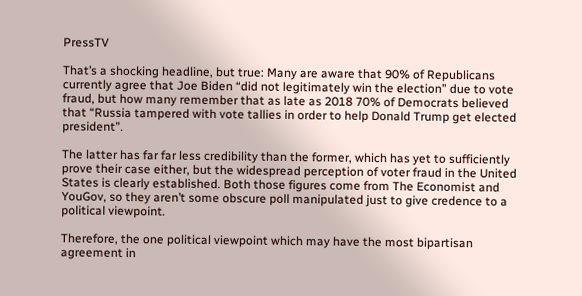PressTV

That’s a shocking headline, but true: Many are aware that 90% of Republicans currently agree that Joe Biden “did not legitimately win the election” due to vote fraud, but how many remember that as late as 2018 70% of Democrats believed that “Russia tampered with vote tallies in order to help Donald Trump get elected president”.

The latter has far far less credibility than the former, which has yet to sufficiently prove their case either, but the widespread perception of voter fraud in the United States is clearly established. Both those figures come from The Economist and YouGov, so they aren’t some obscure poll manipulated just to give credence to a political viewpoint.

Therefore, the one political viewpoint which may have the most bipartisan agreement in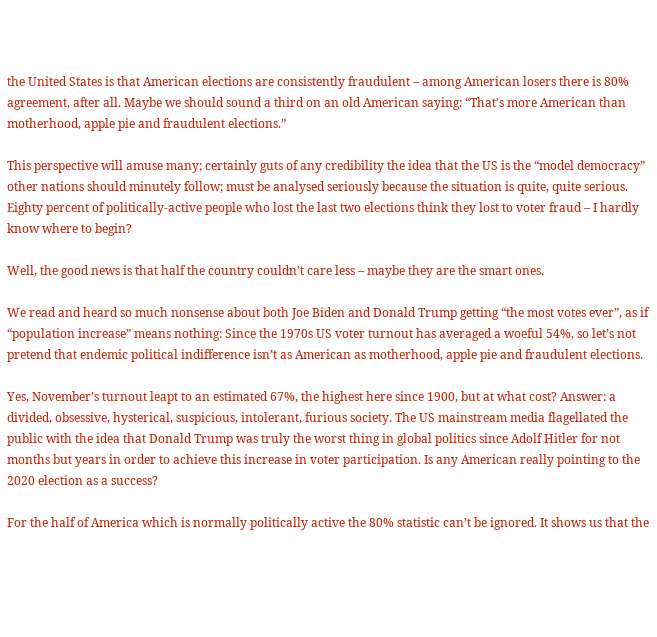the United States is that American elections are consistently fraudulent – among American losers there is 80% agreement, after all. Maybe we should sound a third on an old American saying: “That’s more American than motherhood, apple pie and fraudulent elections.”

This perspective will amuse many; certainly guts of any credibility the idea that the US is the “model democracy” other nations should minutely follow; must be analysed seriously because the situation is quite, quite serious. Eighty percent of politically-active people who lost the last two elections think they lost to voter fraud – I hardly know where to begin?

Well, the good news is that half the country couldn’t care less – maybe they are the smart ones.

We read and heard so much nonsense about both Joe Biden and Donald Trump getting “the most votes ever”, as if “population increase” means nothing: Since the 1970s US voter turnout has averaged a woeful 54%, so let’s not pretend that endemic political indifference isn’t as American as motherhood, apple pie and fraudulent elections.

Yes, November’s turnout leapt to an estimated 67%, the highest here since 1900, but at what cost? Answer: a divided, obsessive, hysterical, suspicious, intolerant, furious society. The US mainstream media flagellated the public with the idea that Donald Trump was truly the worst thing in global politics since Adolf Hitler for not months but years in order to achieve this increase in voter participation. Is any American really pointing to the 2020 election as a success?

For the half of America which is normally politically active the 80% statistic can’t be ignored. It shows us that the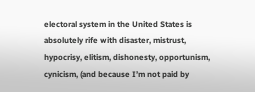electoral system in the United States is absolutely rife with disaster, mistrust, hypocrisy, elitism, dishonesty, opportunism, cynicism, (and because I’m not paid by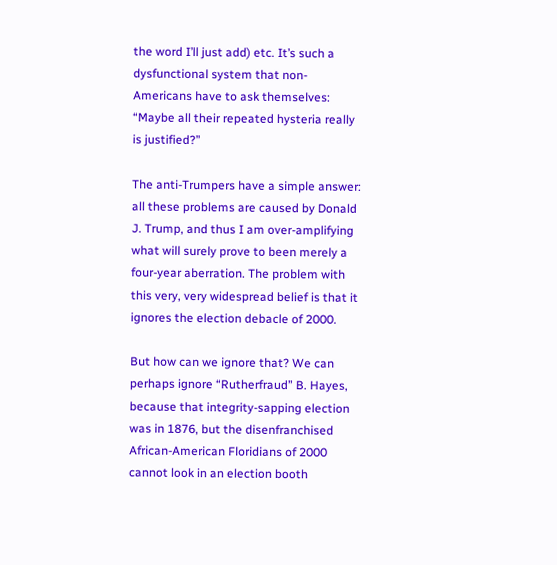the word I’ll just add) etc. It’s such a dysfunctional system that non-Americans have to ask themselves: “Maybe all their repeated hysteria really is justified?”

The anti-Trumpers have a simple answer: all these problems are caused by Donald J. Trump, and thus I am over-amplifying what will surely prove to been merely a four-year aberration. The problem with this very, very widespread belief is that it ignores the election debacle of 2000.

But how can we ignore that? We can perhaps ignore “Rutherfraud” B. Hayes, because that integrity-sapping election was in 1876, but the disenfranchised African-American Floridians of 2000 cannot look in an election booth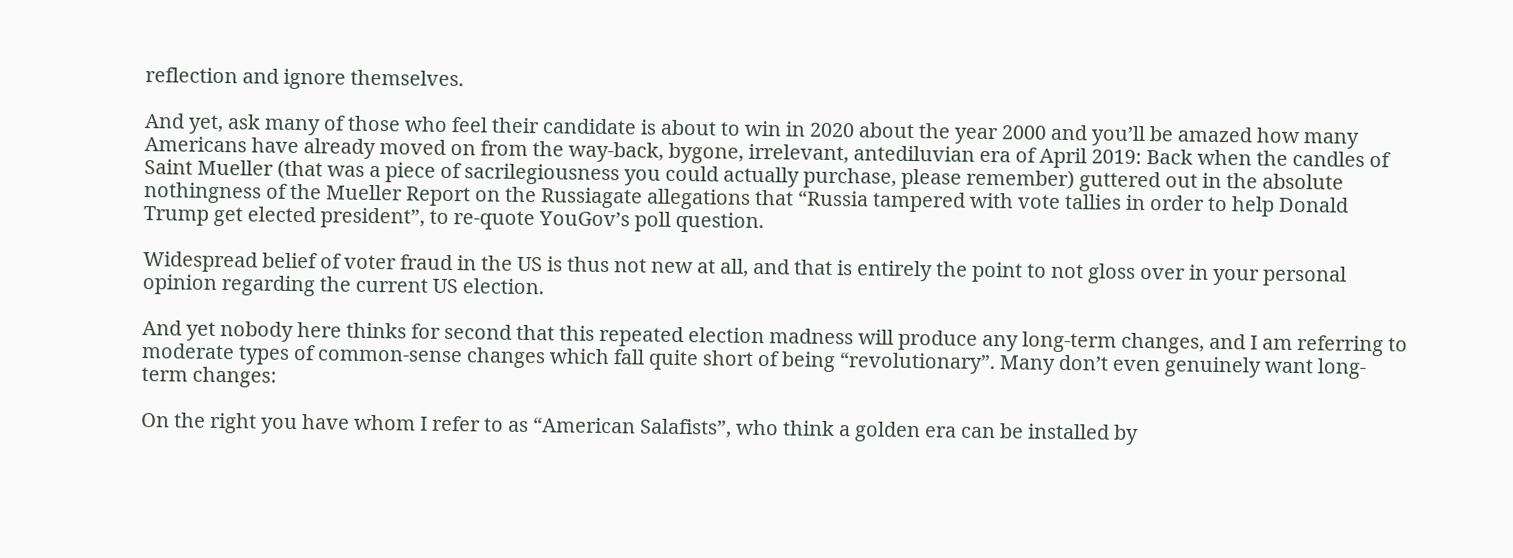reflection and ignore themselves.

And yet, ask many of those who feel their candidate is about to win in 2020 about the year 2000 and you’ll be amazed how many Americans have already moved on from the way-back, bygone, irrelevant, antediluvian era of April 2019: Back when the candles of Saint Mueller (that was a piece of sacrilegiousness you could actually purchase, please remember) guttered out in the absolute nothingness of the Mueller Report on the Russiagate allegations that “Russia tampered with vote tallies in order to help Donald Trump get elected president”, to re-quote YouGov’s poll question.

Widespread belief of voter fraud in the US is thus not new at all, and that is entirely the point to not gloss over in your personal opinion regarding the current US election.

And yet nobody here thinks for second that this repeated election madness will produce any long-term changes, and I am referring to moderate types of common-sense changes which fall quite short of being “revolutionary”. Many don’t even genuinely want long-term changes:

On the right you have whom I refer to as “American Salafists”, who think a golden era can be installed by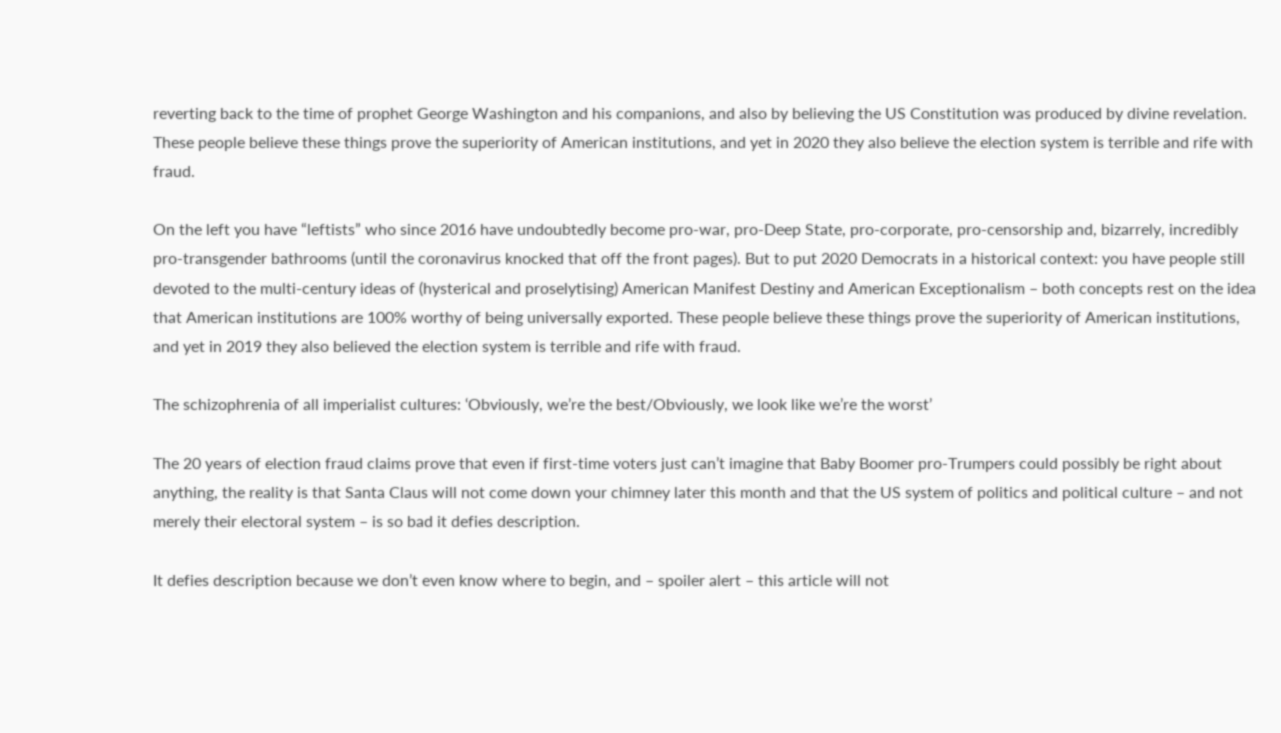reverting back to the time of prophet George Washington and his companions, and also by believing the US Constitution was produced by divine revelation. These people believe these things prove the superiority of American institutions, and yet in 2020 they also believe the election system is terrible and rife with fraud.

On the left you have “leftists” who since 2016 have undoubtedly become pro-war, pro-Deep State, pro-corporate, pro-censorship and, bizarrely, incredibly pro-transgender bathrooms (until the coronavirus knocked that off the front pages). But to put 2020 Democrats in a historical context: you have people still devoted to the multi-century ideas of (hysterical and proselytising) American Manifest Destiny and American Exceptionalism – both concepts rest on the idea that American institutions are 100% worthy of being universally exported. These people believe these things prove the superiority of American institutions, and yet in 2019 they also believed the election system is terrible and rife with fraud.

The schizophrenia of all imperialist cultures: ‘Obviously, we’re the best/Obviously, we look like we’re the worst’

The 20 years of election fraud claims prove that even if first-time voters just can’t imagine that Baby Boomer pro-Trumpers could possibly be right about anything, the reality is that Santa Claus will not come down your chimney later this month and that the US system of politics and political culture – and not merely their electoral system – is so bad it defies description.

It defies description because we don’t even know where to begin, and – spoiler alert – this article will not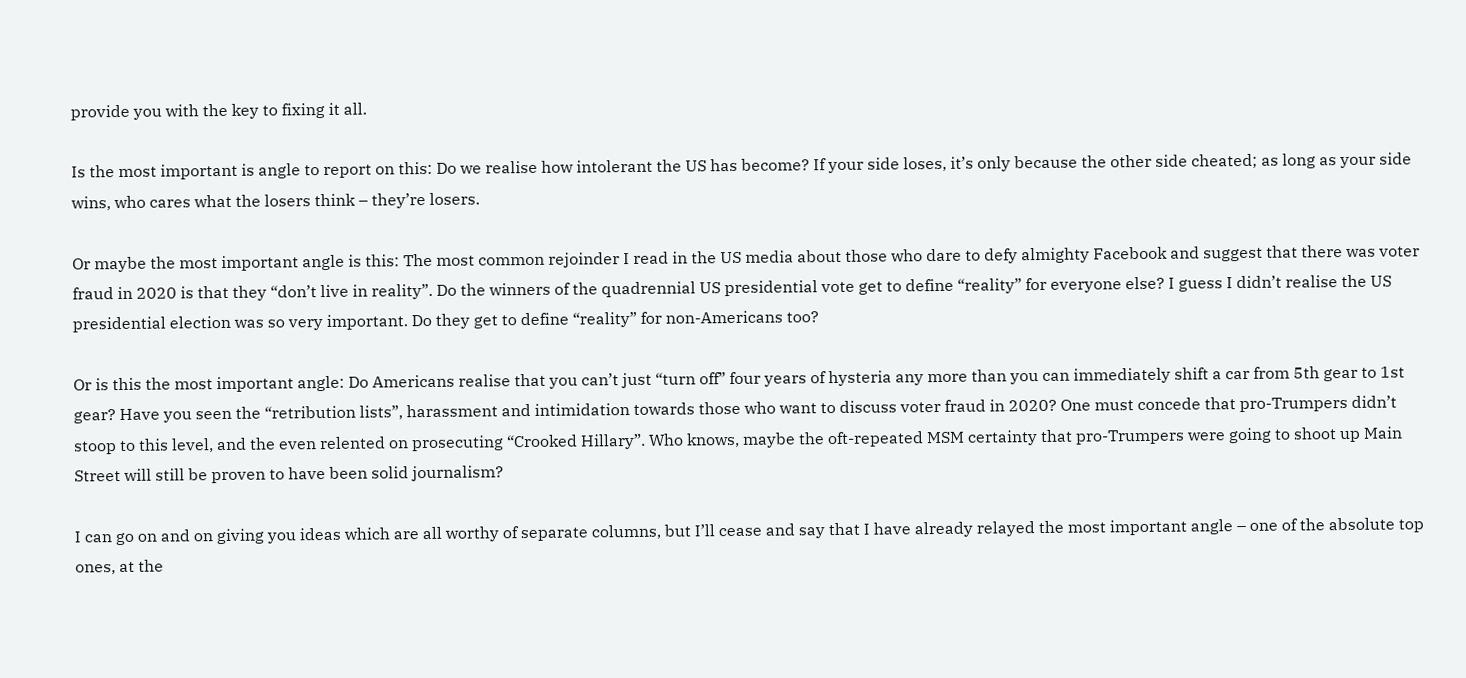provide you with the key to fixing it all.

Is the most important is angle to report on this: Do we realise how intolerant the US has become? If your side loses, it’s only because the other side cheated; as long as your side wins, who cares what the losers think – they’re losers.

Or maybe the most important angle is this: The most common rejoinder I read in the US media about those who dare to defy almighty Facebook and suggest that there was voter fraud in 2020 is that they “don’t live in reality”. Do the winners of the quadrennial US presidential vote get to define “reality” for everyone else? I guess I didn’t realise the US presidential election was so very important. Do they get to define “reality” for non-Americans too?

Or is this the most important angle: Do Americans realise that you can’t just “turn off” four years of hysteria any more than you can immediately shift a car from 5th gear to 1st gear? Have you seen the “retribution lists”, harassment and intimidation towards those who want to discuss voter fraud in 2020? One must concede that pro-Trumpers didn’t stoop to this level, and the even relented on prosecuting “Crooked Hillary”. Who knows, maybe the oft-repeated MSM certainty that pro-Trumpers were going to shoot up Main Street will still be proven to have been solid journalism?

I can go on and on giving you ideas which are all worthy of separate columns, but I’ll cease and say that I have already relayed the most important angle – one of the absolute top ones, at the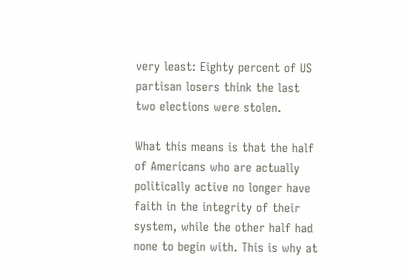very least: Eighty percent of US partisan losers think the last two elections were stolen.

What this means is that the half of Americans who are actually politically active no longer have faith in the integrity of their system, while the other half had none to begin with. This is why at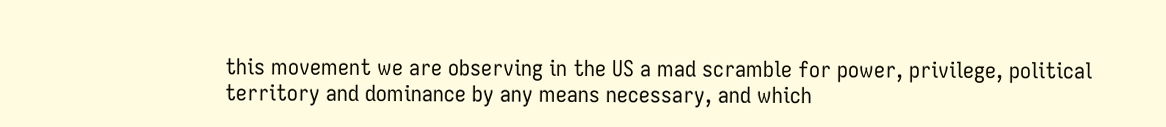this movement we are observing in the US a mad scramble for power, privilege, political territory and dominance by any means necessary, and which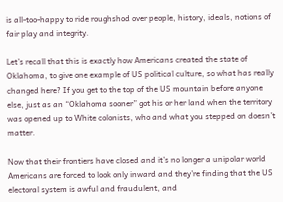is all-too-happy to ride roughshod over people, history, ideals, notions of fair play and integrity.

Let’s recall that this is exactly how Americans created the state of Oklahoma, to give one example of US political culture, so what has really changed here? If you get to the top of the US mountain before anyone else, just as an “Oklahoma sooner” got his or her land when the territory was opened up to White colonists, who and what you stepped on doesn’t matter.

Now that their frontiers have closed and it’s no longer a unipolar world Americans are forced to look only inward and they’re finding that the US electoral system is awful and fraudulent, and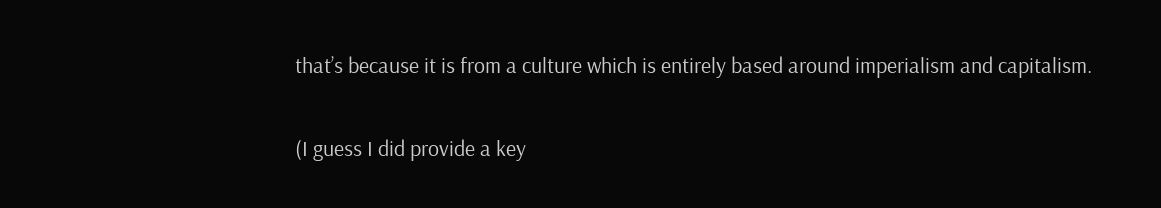that’s because it is from a culture which is entirely based around imperialism and capitalism.

(I guess I did provide a key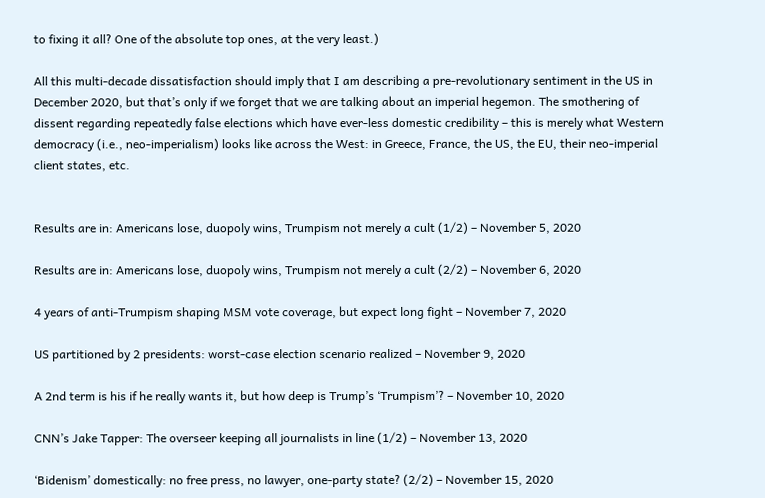to fixing it all? One of the absolute top ones, at the very least.)

All this multi-decade dissatisfaction should imply that I am describing a pre-revolutionary sentiment in the US in December 2020, but that’s only if we forget that we are talking about an imperial hegemon. The smothering of dissent regarding repeatedly false elections which have ever-less domestic credibility – this is merely what Western democracy (i.e., neo-imperialism) looks like across the West: in Greece, France, the US, the EU, their neo-imperial client states, etc.


Results are in: Americans lose, duopoly wins, Trumpism not merely a cult (1/2) – November 5, 2020

Results are in: Americans lose, duopoly wins, Trumpism not merely a cult (2/2) – November 6, 2020

4 years of anti-Trumpism shaping MSM vote coverage, but expect long fight – November 7, 2020

US partitioned by 2 presidents: worst-case election scenario realized – November 9, 2020

A 2nd term is his if he really wants it, but how deep is Trump’s ‘Trumpism’? – November 10, 2020

CNN’s Jake Tapper: The overseer keeping all journalists in line (1/2) – November 13, 2020

‘Bidenism’ domestically: no free press, no lawyer, one-party state? (2/2) – November 15, 2020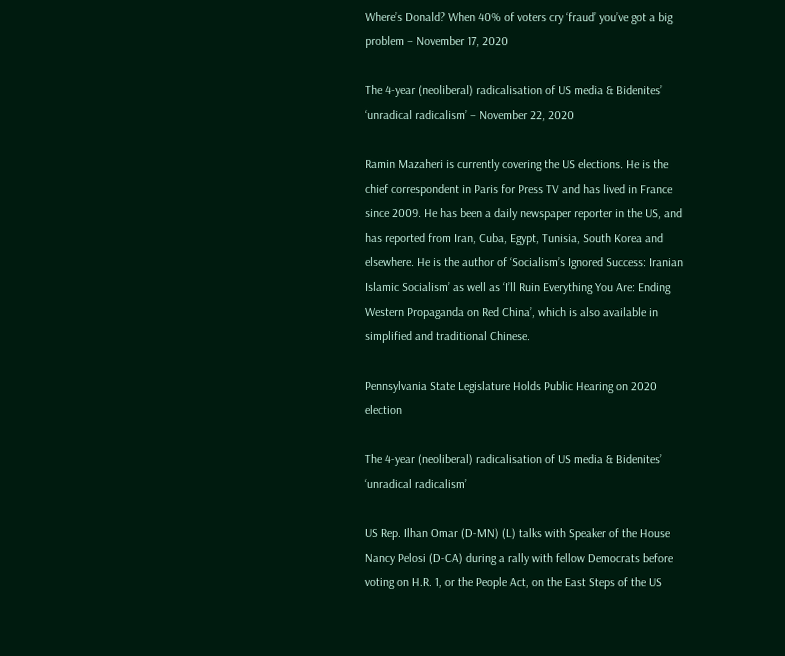Where’s Donald? When 40% of voters cry ‘fraud’ you’ve got a big problem – November 17, 2020

The 4-year (neoliberal) radicalisation of US media & Bidenites’ ‘unradical radicalism’ – November 22, 2020

Ramin Mazaheri is currently covering the US elections. He is the chief correspondent in Paris for Press TV and has lived in France since 2009. He has been a daily newspaper reporter in the US, and has reported from Iran, Cuba, Egypt, Tunisia, South Korea and elsewhere. He is the author of ‘Socialism’s Ignored Success: Iranian Islamic Socialism’ as well as ‘I’ll Ruin Everything You Are: Ending Western Propaganda on Red China’, which is also available in simplified and traditional Chinese.

Pennsylvania State Legislature Holds Public Hearing on 2020 election

The 4-year (neoliberal) radicalisation of US media & Bidenites’ ‘unradical radicalism’

US Rep. Ilhan Omar (D-MN) (L) talks with Speaker of the House Nancy Pelosi (D-CA) during a rally with fellow Democrats before voting on H.R. 1, or the People Act, on the East Steps of the US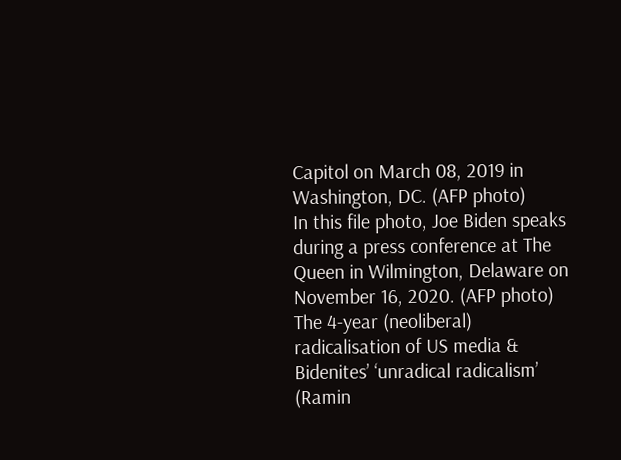Capitol on March 08, 2019 in Washington, DC. (AFP photo)
In this file photo, Joe Biden speaks during a press conference at The Queen in Wilmington, Delaware on November 16, 2020. (AFP photo)
The 4-year (neoliberal) radicalisation of US media & Bidenites’ ‘unradical radicalism’
(Ramin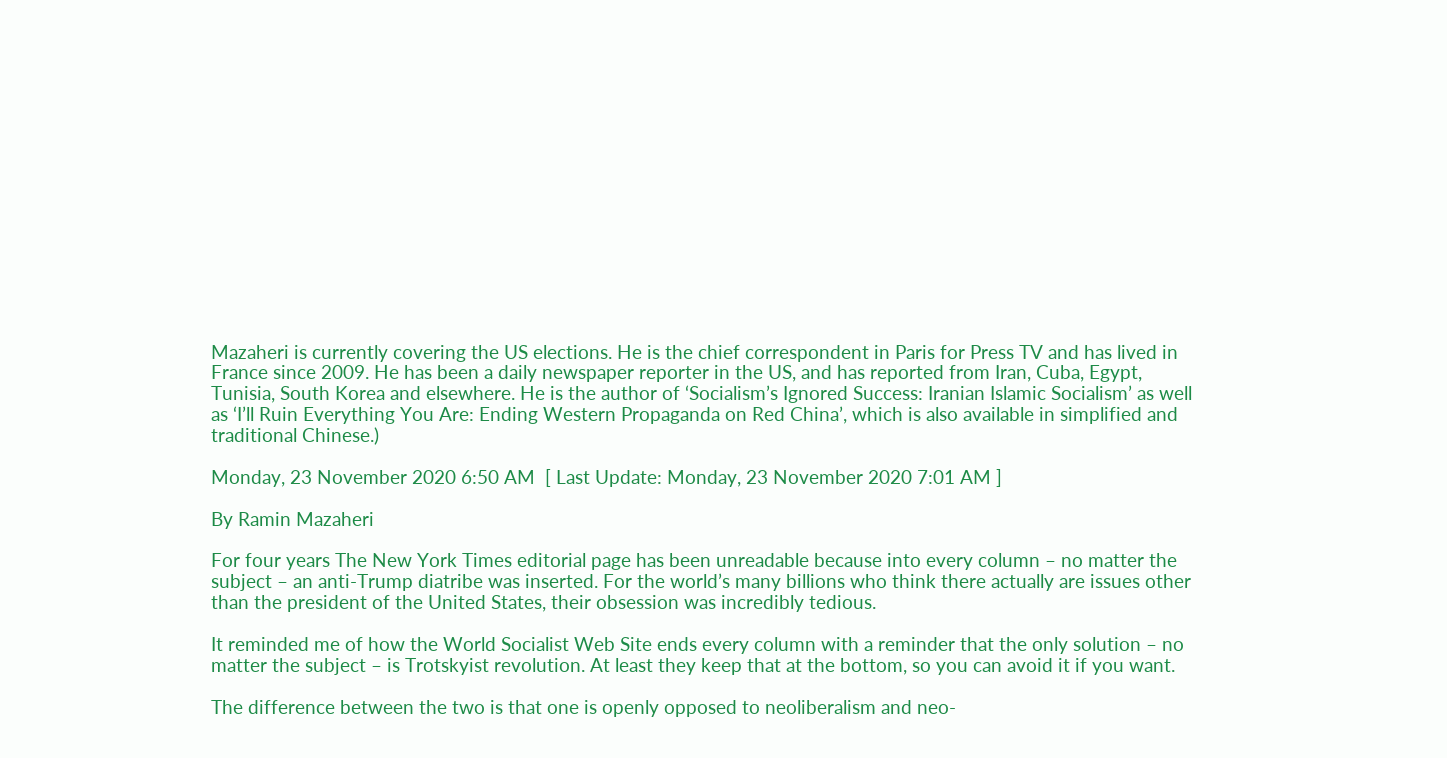Mazaheri is currently covering the US elections. He is the chief correspondent in Paris for Press TV and has lived in France since 2009. He has been a daily newspaper reporter in the US, and has reported from Iran, Cuba, Egypt, Tunisia, South Korea and elsewhere. He is the author of ‘Socialism’s Ignored Success: Iranian Islamic Socialism’ as well as ‘I’ll Ruin Everything You Are: Ending Western Propaganda on Red China’, which is also available in simplified and traditional Chinese.)

Monday, 23 November 2020 6:50 AM  [ Last Update: Monday, 23 November 2020 7:01 AM ]

By Ramin Mazaheri

For four years The New York Times editorial page has been unreadable because into every column – no matter the subject – an anti-Trump diatribe was inserted. For the world’s many billions who think there actually are issues other than the president of the United States, their obsession was incredibly tedious.

It reminded me of how the World Socialist Web Site ends every column with a reminder that the only solution – no matter the subject – is Trotskyist revolution. At least they keep that at the bottom, so you can avoid it if you want.

The difference between the two is that one is openly opposed to neoliberalism and neo-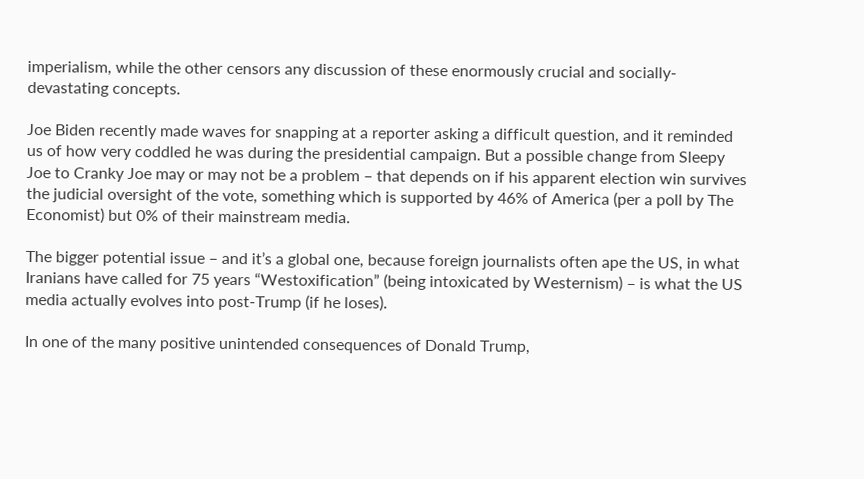imperialism, while the other censors any discussion of these enormously crucial and socially-devastating concepts.

Joe Biden recently made waves for snapping at a reporter asking a difficult question, and it reminded us of how very coddled he was during the presidential campaign. But a possible change from Sleepy Joe to Cranky Joe may or may not be a problem – that depends on if his apparent election win survives the judicial oversight of the vote, something which is supported by 46% of America (per a poll by The Economist) but 0% of their mainstream media.

The bigger potential issue – and it’s a global one, because foreign journalists often ape the US, in what Iranians have called for 75 years “Westoxification” (being intoxicated by Westernism) – is what the US media actually evolves into post-Trump (if he loses).

In one of the many positive unintended consequences of Donald Trump,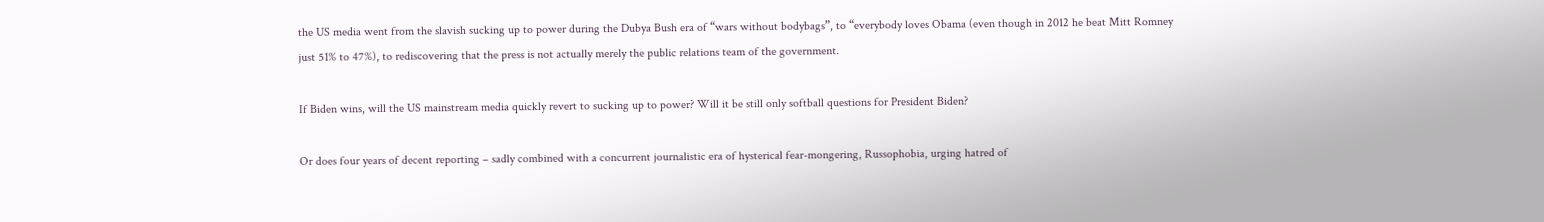the US media went from the slavish sucking up to power during the Dubya Bush era of “wars without bodybags”, to “everybody loves Obama (even though in 2012 he beat Mitt Romney just 51% to 47%), to rediscovering that the press is not actually merely the public relations team of the government.

If Biden wins, will the US mainstream media quickly revert to sucking up to power? Will it be still only softball questions for President Biden?

Or does four years of decent reporting – sadly combined with a concurrent journalistic era of hysterical fear-mongering, Russophobia, urging hatred of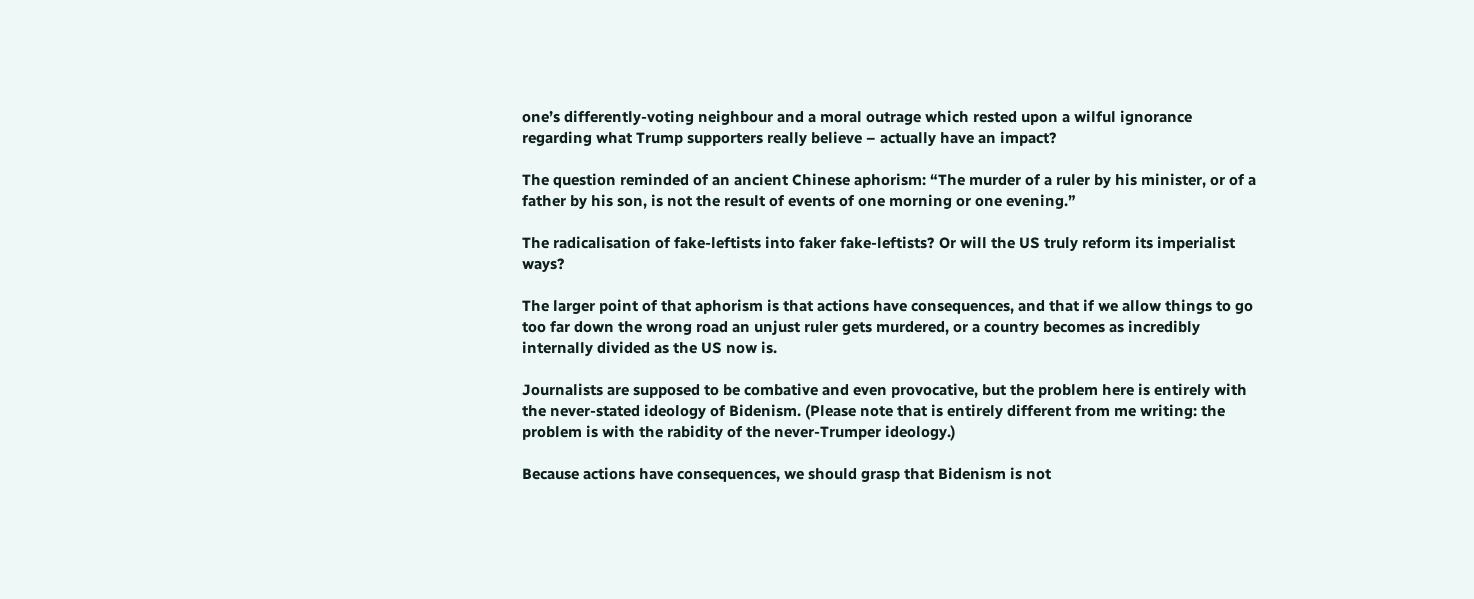one’s differently-voting neighbour and a moral outrage which rested upon a wilful ignorance regarding what Trump supporters really believe – actually have an impact?

The question reminded of an ancient Chinese aphorism: “The murder of a ruler by his minister, or of a father by his son, is not the result of events of one morning or one evening.”

The radicalisation of fake-leftists into faker fake-leftists? Or will the US truly reform its imperialist ways?

The larger point of that aphorism is that actions have consequences, and that if we allow things to go too far down the wrong road an unjust ruler gets murdered, or a country becomes as incredibly internally divided as the US now is.

Journalists are supposed to be combative and even provocative, but the problem here is entirely with the never-stated ideology of Bidenism. (Please note that is entirely different from me writing: the problem is with the rabidity of the never-Trumper ideology.)

Because actions have consequences, we should grasp that Bidenism is not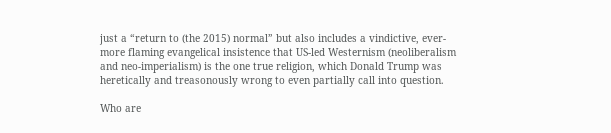just a “return to (the 2015) normal” but also includes a vindictive, ever-more flaming evangelical insistence that US-led Westernism (neoliberalism and neo-imperialism) is the one true religion, which Donald Trump was heretically and treasonously wrong to even partially call into question.

Who are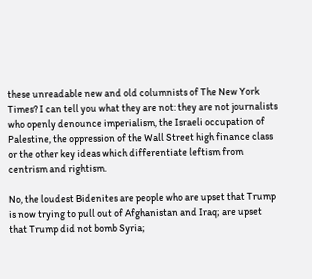these unreadable new and old columnists of The New York Times? I can tell you what they are not: they are not journalists who openly denounce imperialism, the Israeli occupation of Palestine, the oppression of the Wall Street high finance class or the other key ideas which differentiate leftism from centrism and rightism.

No, the loudest Bidenites are people who are upset that Trump is now trying to pull out of Afghanistan and Iraq; are upset that Trump did not bomb Syria;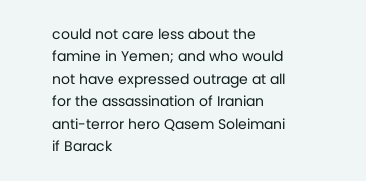could not care less about the famine in Yemen; and who would not have expressed outrage at all for the assassination of Iranian anti-terror hero Qasem Soleimani if Barack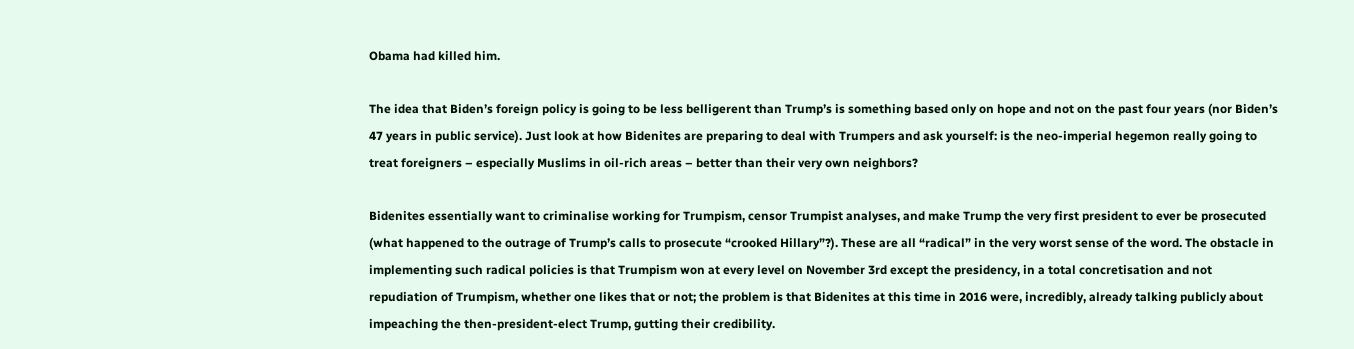Obama had killed him.

The idea that Biden’s foreign policy is going to be less belligerent than Trump’s is something based only on hope and not on the past four years (nor Biden’s 47 years in public service). Just look at how Bidenites are preparing to deal with Trumpers and ask yourself: is the neo-imperial hegemon really going to treat foreigners – especially Muslims in oil-rich areas – better than their very own neighbors?

Bidenites essentially want to criminalise working for Trumpism, censor Trumpist analyses, and make Trump the very first president to ever be prosecuted (what happened to the outrage of Trump’s calls to prosecute “crooked Hillary”?). These are all “radical” in the very worst sense of the word. The obstacle in implementing such radical policies is that Trumpism won at every level on November 3rd except the presidency, in a total concretisation and not repudiation of Trumpism, whether one likes that or not; the problem is that Bidenites at this time in 2016 were, incredibly, already talking publicly about impeaching the then-president-elect Trump, gutting their credibility.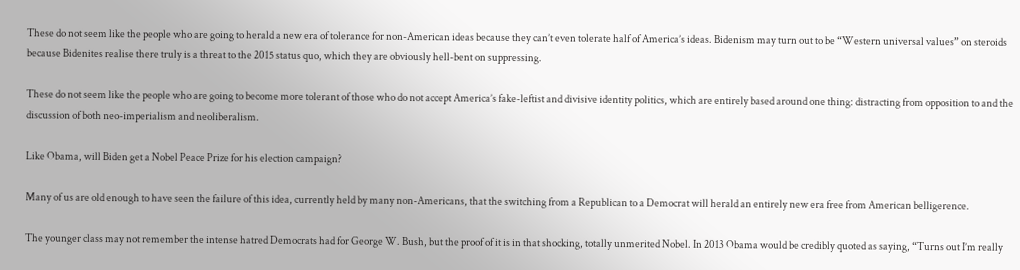These do not seem like the people who are going to herald a new era of tolerance for non-American ideas because they can’t even tolerate half of America’s ideas. Bidenism may turn out to be “Western universal values” on steroids because Bidenites realise there truly is a threat to the 2015 status quo, which they are obviously hell-bent on suppressing.

These do not seem like the people who are going to become more tolerant of those who do not accept America’s fake-leftist and divisive identity politics, which are entirely based around one thing: distracting from opposition to and the discussion of both neo-imperialism and neoliberalism.

Like Obama, will Biden get a Nobel Peace Prize for his election campaign?

Many of us are old enough to have seen the failure of this idea, currently held by many non-Americans, that the switching from a Republican to a Democrat will herald an entirely new era free from American belligerence.

The younger class may not remember the intense hatred Democrats had for George W. Bush, but the proof of it is in that shocking, totally unmerited Nobel. In 2013 Obama would be credibly quoted as saying, “Turns out I’m really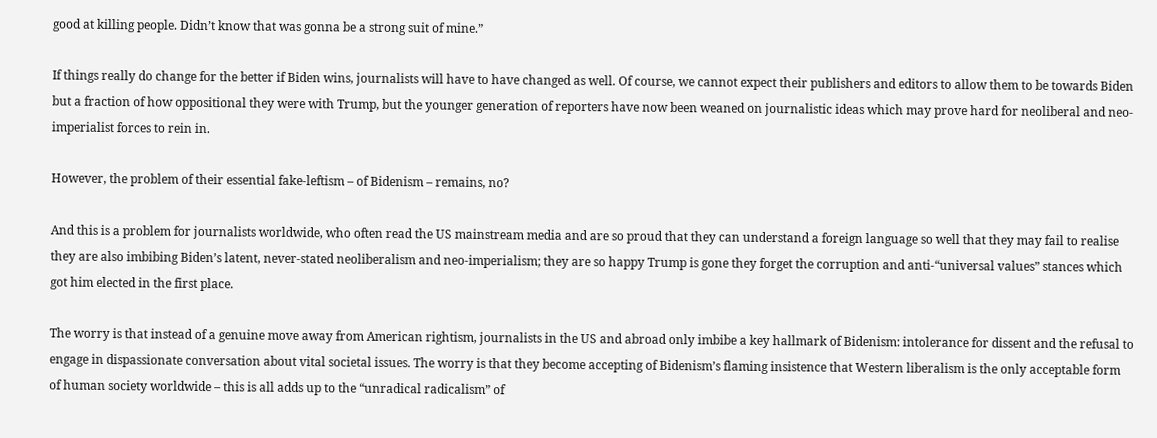good at killing people. Didn’t know that was gonna be a strong suit of mine.”

If things really do change for the better if Biden wins, journalists will have to have changed as well. Of course, we cannot expect their publishers and editors to allow them to be towards Biden but a fraction of how oppositional they were with Trump, but the younger generation of reporters have now been weaned on journalistic ideas which may prove hard for neoliberal and neo-imperialist forces to rein in.

However, the problem of their essential fake-leftism – of Bidenism – remains, no?

And this is a problem for journalists worldwide, who often read the US mainstream media and are so proud that they can understand a foreign language so well that they may fail to realise they are also imbibing Biden’s latent, never-stated neoliberalism and neo-imperialism; they are so happy Trump is gone they forget the corruption and anti-“universal values” stances which got him elected in the first place.

The worry is that instead of a genuine move away from American rightism, journalists in the US and abroad only imbibe a key hallmark of Bidenism: intolerance for dissent and the refusal to engage in dispassionate conversation about vital societal issues. The worry is that they become accepting of Bidenism’s flaming insistence that Western liberalism is the only acceptable form of human society worldwide – this is all adds up to the “unradical radicalism” of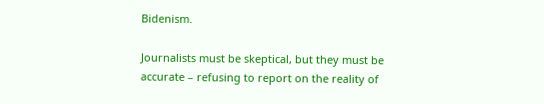Bidenism.

Journalists must be skeptical, but they must be accurate – refusing to report on the reality of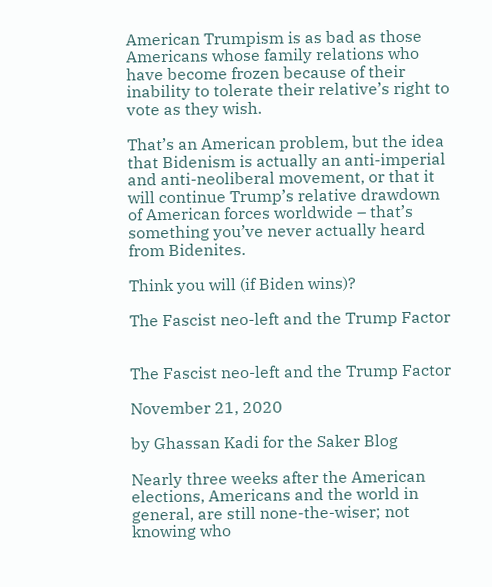American Trumpism is as bad as those Americans whose family relations who have become frozen because of their inability to tolerate their relative’s right to vote as they wish.

That’s an American problem, but the idea that Bidenism is actually an anti-imperial and anti-neoliberal movement, or that it will continue Trump’s relative drawdown of American forces worldwide – that’s something you’ve never actually heard from Bidenites.

Think you will (if Biden wins)?

The Fascist neo-left and the Trump Factor


The Fascist neo-left and the Trump Factor

November 21, 2020

by Ghassan Kadi for the Saker Blog

Nearly three weeks after the American elections, Americans and the world in general, are still none-the-wiser; not knowing who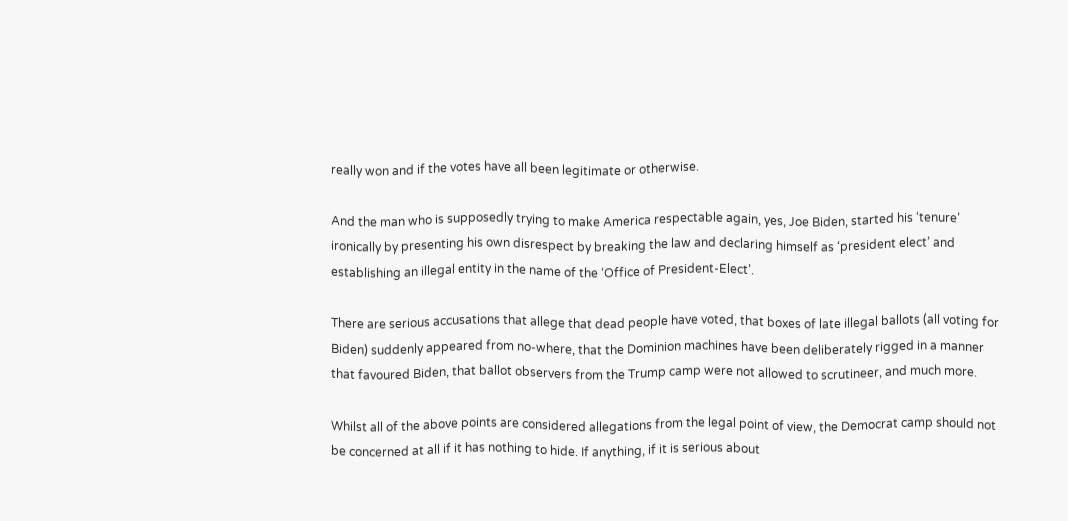really won and if the votes have all been legitimate or otherwise.

And the man who is supposedly trying to make America respectable again, yes, Joe Biden, started his ‘tenure’ ironically by presenting his own disrespect by breaking the law and declaring himself as ‘president elect’ and establishing an illegal entity in the name of the ‘Office of President-Elect’.

There are serious accusations that allege that dead people have voted, that boxes of late illegal ballots (all voting for Biden) suddenly appeared from no-where, that the Dominion machines have been deliberately rigged in a manner that favoured Biden, that ballot observers from the Trump camp were not allowed to scrutineer, and much more.

Whilst all of the above points are considered allegations from the legal point of view, the Democrat camp should not be concerned at all if it has nothing to hide. If anything, if it is serious about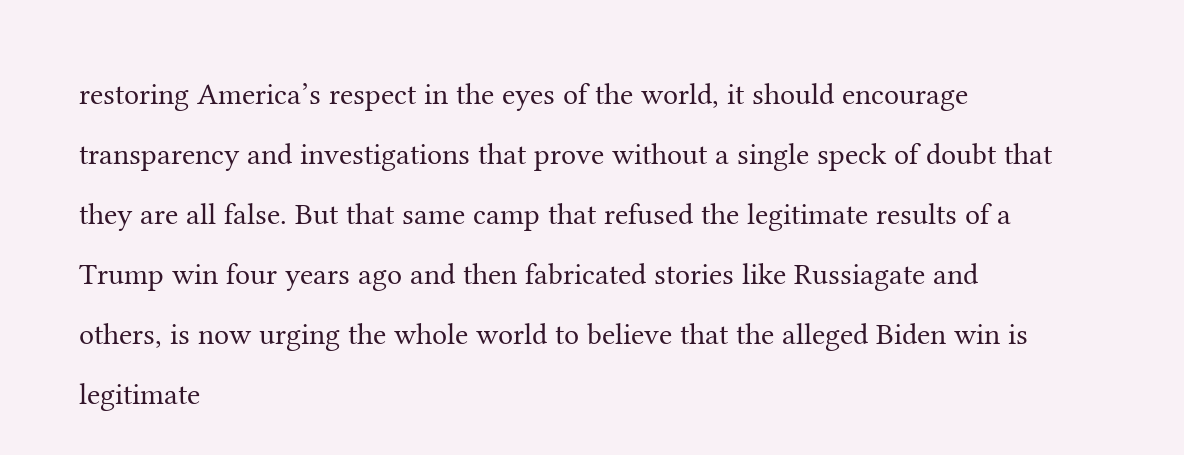restoring America’s respect in the eyes of the world, it should encourage transparency and investigations that prove without a single speck of doubt that they are all false. But that same camp that refused the legitimate results of a Trump win four years ago and then fabricated stories like Russiagate and others, is now urging the whole world to believe that the alleged Biden win is legitimate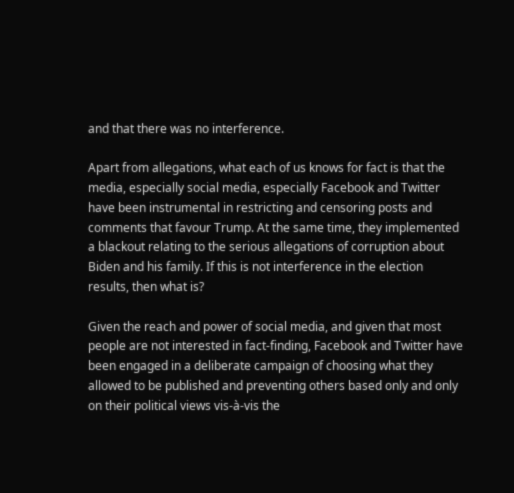and that there was no interference.

Apart from allegations, what each of us knows for fact is that the media, especially social media, especially Facebook and Twitter have been instrumental in restricting and censoring posts and comments that favour Trump. At the same time, they implemented a blackout relating to the serious allegations of corruption about Biden and his family. If this is not interference in the election results, then what is?

Given the reach and power of social media, and given that most people are not interested in fact-finding, Facebook and Twitter have been engaged in a deliberate campaign of choosing what they allowed to be published and preventing others based only and only on their political views vis-à-vis the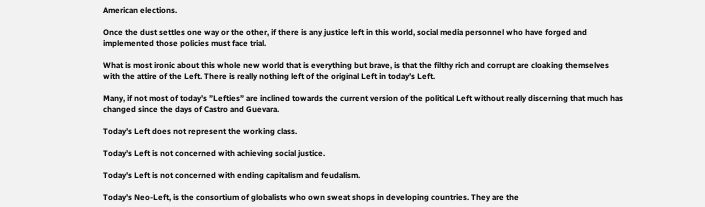American elections.

Once the dust settles one way or the other, if there is any justice left in this world, social media personnel who have forged and implemented those policies must face trial.

What is most ironic about this whole new world that is everything but brave, is that the filthy rich and corrupt are cloaking themselves with the attire of the Left. There is really nothing left of the original Left in today’s Left.

Many, if not most of today’s ”Lefties” are inclined towards the current version of the political Left without really discerning that much has changed since the days of Castro and Guevara.

Today’s Left does not represent the working class.

Today’s Left is not concerned with achieving social justice.

Today’s Left is not concerned with ending capitalism and feudalism.

Today’s Neo-Left, is the consortium of globalists who own sweat shops in developing countries. They are the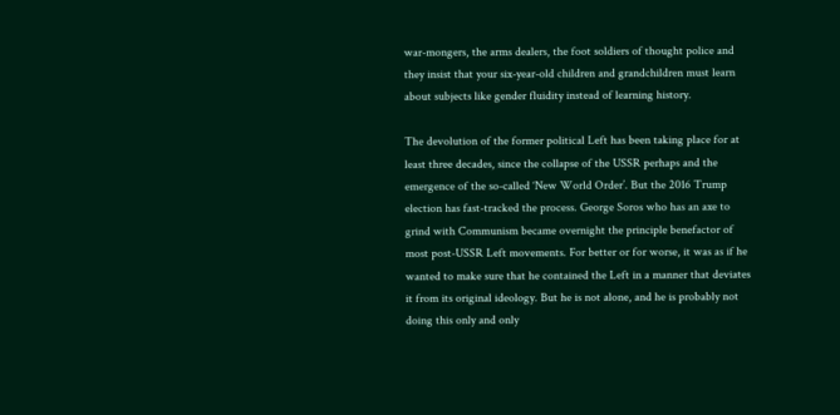war-mongers, the arms dealers, the foot soldiers of thought police and they insist that your six-year-old children and grandchildren must learn about subjects like gender fluidity instead of learning history.

The devolution of the former political Left has been taking place for at least three decades, since the collapse of the USSR perhaps and the emergence of the so-called ‘New World Order’. But the 2016 Trump election has fast-tracked the process. George Soros who has an axe to grind with Communism became overnight the principle benefactor of most post-USSR Left movements. For better or for worse, it was as if he wanted to make sure that he contained the Left in a manner that deviates it from its original ideology. But he is not alone, and he is probably not doing this only and only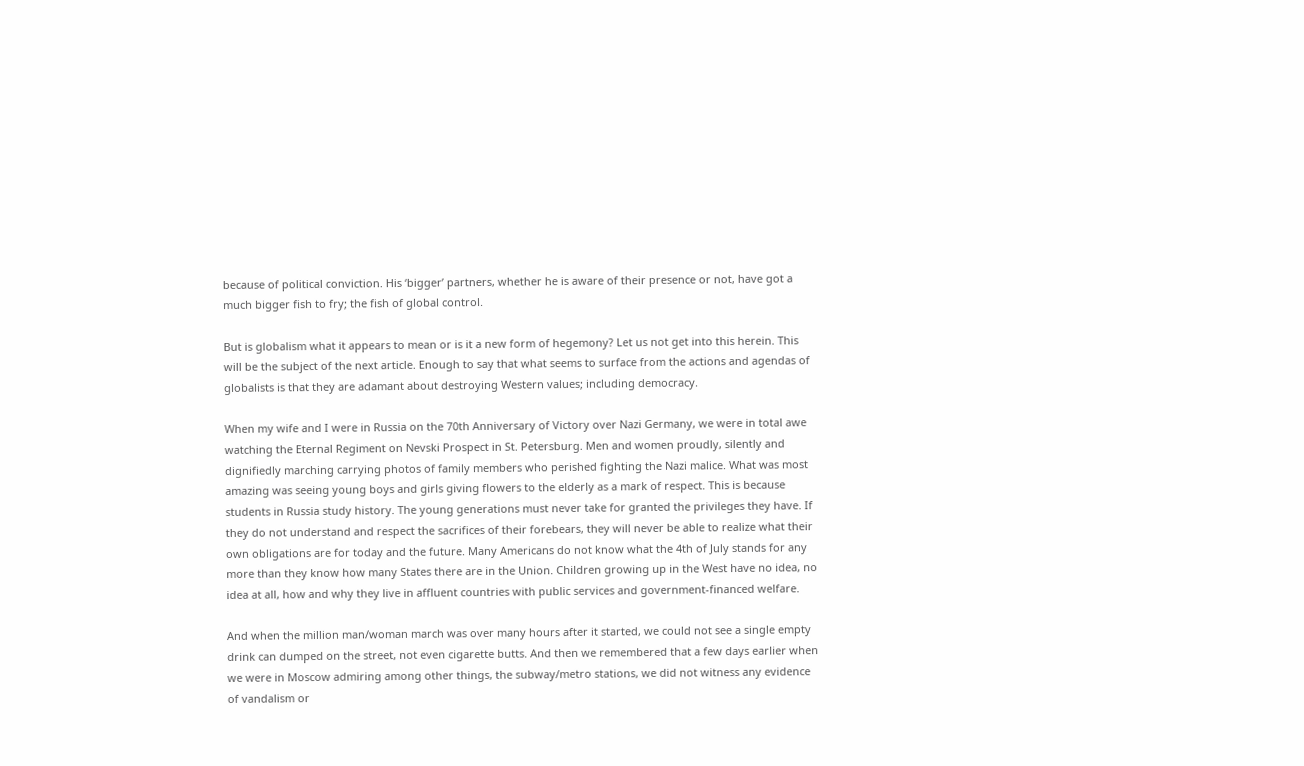because of political conviction. His ‘bigger’ partners, whether he is aware of their presence or not, have got a much bigger fish to fry; the fish of global control.

But is globalism what it appears to mean or is it a new form of hegemony? Let us not get into this herein. This will be the subject of the next article. Enough to say that what seems to surface from the actions and agendas of globalists is that they are adamant about destroying Western values; including democracy.

When my wife and I were in Russia on the 70th Anniversary of Victory over Nazi Germany, we were in total awe watching the Eternal Regiment on Nevski Prospect in St. Petersburg. Men and women proudly, silently and dignifiedly marching carrying photos of family members who perished fighting the Nazi malice. What was most amazing was seeing young boys and girls giving flowers to the elderly as a mark of respect. This is because students in Russia study history. The young generations must never take for granted the privileges they have. If they do not understand and respect the sacrifices of their forebears, they will never be able to realize what their own obligations are for today and the future. Many Americans do not know what the 4th of July stands for any more than they know how many States there are in the Union. Children growing up in the West have no idea, no idea at all, how and why they live in affluent countries with public services and government-financed welfare.

And when the million man/woman march was over many hours after it started, we could not see a single empty drink can dumped on the street, not even cigarette butts. And then we remembered that a few days earlier when we were in Moscow admiring among other things, the subway/metro stations, we did not witness any evidence of vandalism or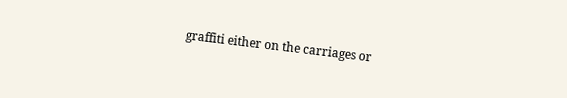graffiti either on the carriages or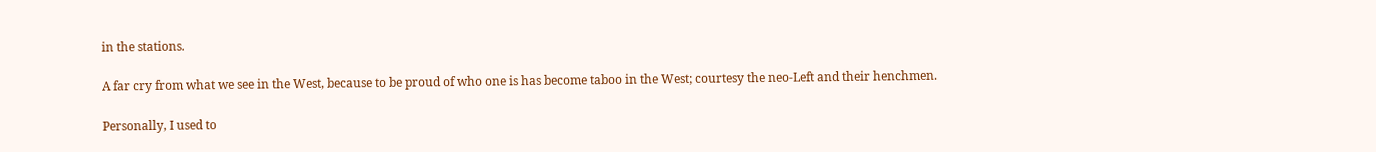in the stations.

A far cry from what we see in the West, because to be proud of who one is has become taboo in the West; courtesy the neo-Left and their henchmen.

Personally, I used to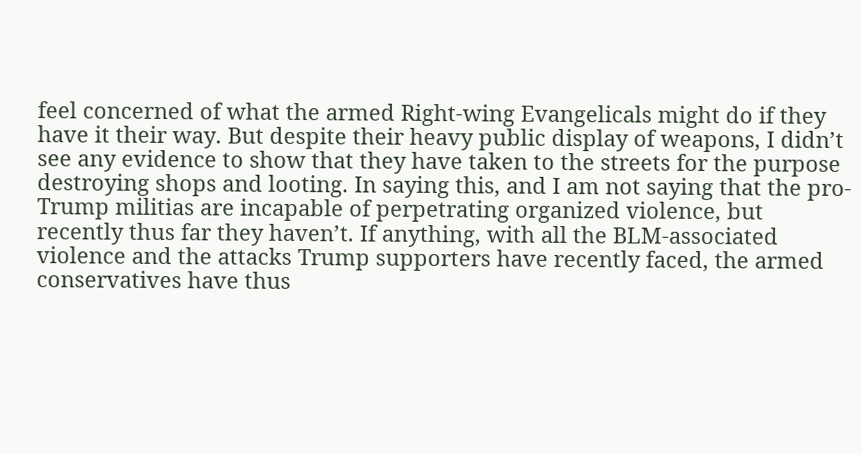feel concerned of what the armed Right-wing Evangelicals might do if they have it their way. But despite their heavy public display of weapons, I didn’t see any evidence to show that they have taken to the streets for the purpose destroying shops and looting. In saying this, and I am not saying that the pro-Trump militias are incapable of perpetrating organized violence, but recently thus far they haven’t. If anything, with all the BLM-associated violence and the attacks Trump supporters have recently faced, the armed conservatives have thus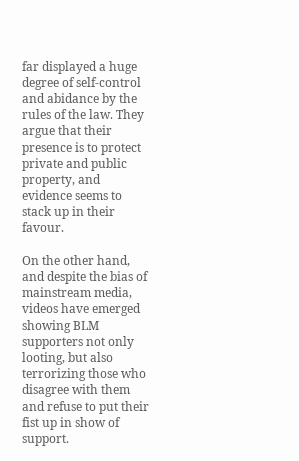far displayed a huge degree of self-control and abidance by the rules of the law. They argue that their presence is to protect private and public property, and evidence seems to stack up in their favour.

On the other hand, and despite the bias of mainstream media, videos have emerged showing BLM supporters not only looting, but also terrorizing those who disagree with them and refuse to put their fist up in show of support.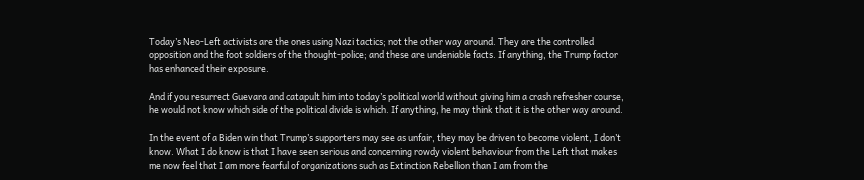Today’s Neo-Left activists are the ones using Nazi tactics; not the other way around. They are the controlled opposition and the foot soldiers of the thought-police; and these are undeniable facts. If anything, the Trump factor has enhanced their exposure.

And if you resurrect Guevara and catapult him into today’s political world without giving him a crash refresher course, he would not know which side of the political divide is which. If anything, he may think that it is the other way around.

In the event of a Biden win that Trump’s supporters may see as unfair, they may be driven to become violent, I don’t know. What I do know is that I have seen serious and concerning rowdy violent behaviour from the Left that makes me now feel that I am more fearful of organizations such as Extinction Rebellion than I am from the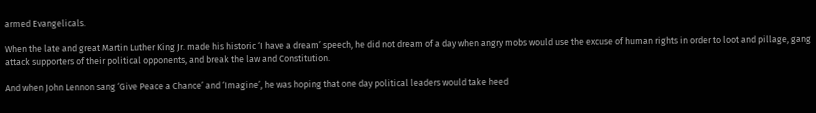armed Evangelicals.

When the late and great Martin Luther King Jr. made his historic ‘I have a dream’ speech, he did not dream of a day when angry mobs would use the excuse of human rights in order to loot and pillage, gang attack supporters of their political opponents, and break the law and Constitution.

And when John Lennon sang ‘Give Peace a Chance’ and ‘Imagine’, he was hoping that one day political leaders would take heed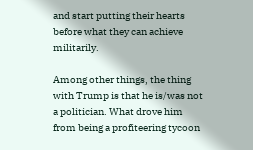and start putting their hearts before what they can achieve militarily.

Among other things, the thing with Trump is that he is/was not a politician. What drove him from being a profiteering tycoon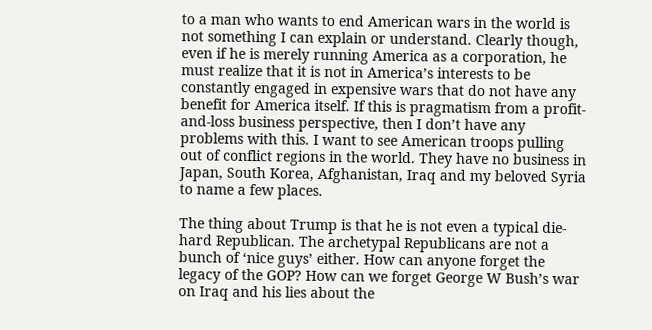to a man who wants to end American wars in the world is not something I can explain or understand. Clearly though, even if he is merely running America as a corporation, he must realize that it is not in America’s interests to be constantly engaged in expensive wars that do not have any benefit for America itself. If this is pragmatism from a profit-and-loss business perspective, then I don’t have any problems with this. I want to see American troops pulling out of conflict regions in the world. They have no business in Japan, South Korea, Afghanistan, Iraq and my beloved Syria to name a few places.

The thing about Trump is that he is not even a typical die-hard Republican. The archetypal Republicans are not a bunch of ‘nice guys’ either. How can anyone forget the legacy of the GOP? How can we forget George W Bush’s war on Iraq and his lies about the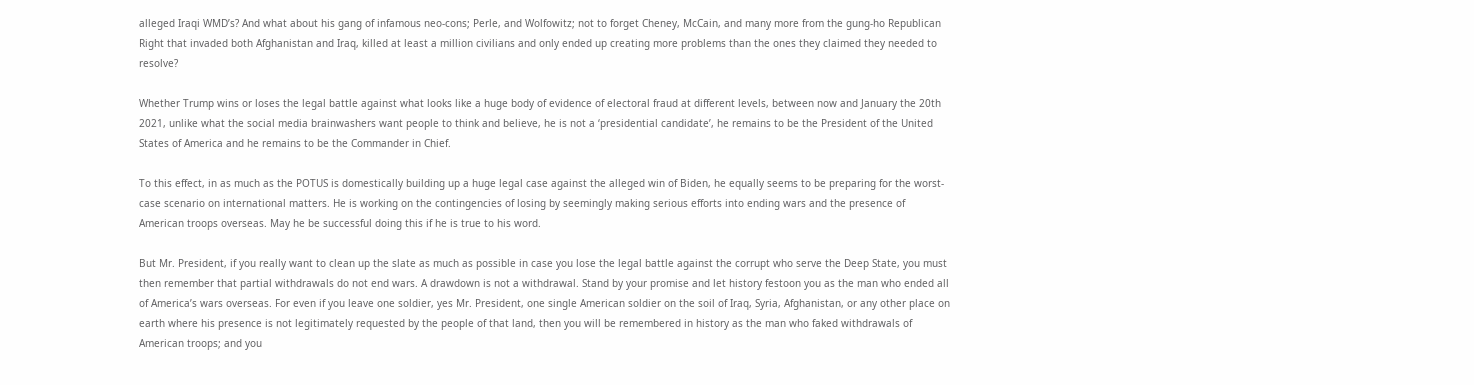alleged Iraqi WMD’s? And what about his gang of infamous neo-cons; Perle, and Wolfowitz; not to forget Cheney, McCain, and many more from the gung-ho Republican Right that invaded both Afghanistan and Iraq, killed at least a million civilians and only ended up creating more problems than the ones they claimed they needed to resolve?

Whether Trump wins or loses the legal battle against what looks like a huge body of evidence of electoral fraud at different levels, between now and January the 20th 2021, unlike what the social media brainwashers want people to think and believe, he is not a ‘presidential candidate’, he remains to be the President of the United States of America and he remains to be the Commander in Chief.

To this effect, in as much as the POTUS is domestically building up a huge legal case against the alleged win of Biden, he equally seems to be preparing for the worst-case scenario on international matters. He is working on the contingencies of losing by seemingly making serious efforts into ending wars and the presence of American troops overseas. May he be successful doing this if he is true to his word.

But Mr. President, if you really want to clean up the slate as much as possible in case you lose the legal battle against the corrupt who serve the Deep State, you must then remember that partial withdrawals do not end wars. A drawdown is not a withdrawal. Stand by your promise and let history festoon you as the man who ended all of America’s wars overseas. For even if you leave one soldier, yes Mr. President, one single American soldier on the soil of Iraq, Syria, Afghanistan, or any other place on earth where his presence is not legitimately requested by the people of that land, then you will be remembered in history as the man who faked withdrawals of American troops; and you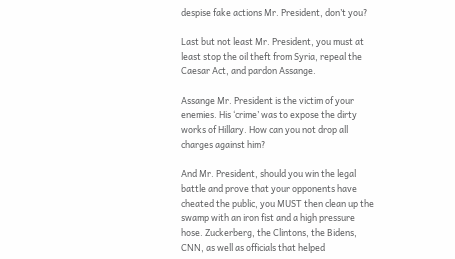despise fake actions Mr. President, don’t you?

Last but not least Mr. President, you must at least stop the oil theft from Syria, repeal the Caesar Act, and pardon Assange.

Assange Mr. President is the victim of your enemies. His ‘crime’ was to expose the dirty works of Hillary. How can you not drop all charges against him?

And Mr. President, should you win the legal battle and prove that your opponents have cheated the public, you MUST then clean up the swamp with an iron fist and a high pressure hose. Zuckerberg, the Clintons, the Bidens, CNN, as well as officials that helped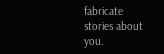fabricate stories about you.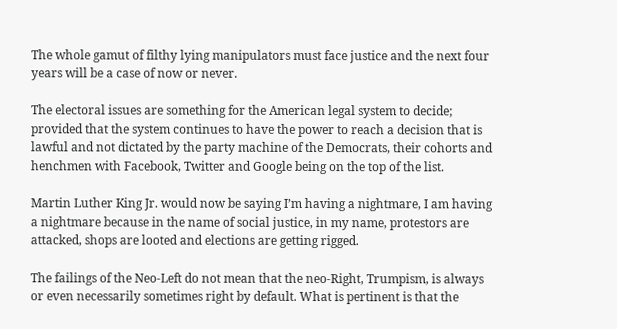The whole gamut of filthy lying manipulators must face justice and the next four years will be a case of now or never.

The electoral issues are something for the American legal system to decide; provided that the system continues to have the power to reach a decision that is lawful and not dictated by the party machine of the Democrats, their cohorts and henchmen with Facebook, Twitter and Google being on the top of the list.

Martin Luther King Jr. would now be saying I’m having a nightmare, I am having a nightmare because in the name of social justice, in my name, protestors are attacked, shops are looted and elections are getting rigged.

The failings of the Neo-Left do not mean that the neo-Right, Trumpism, is always or even necessarily sometimes right by default. What is pertinent is that the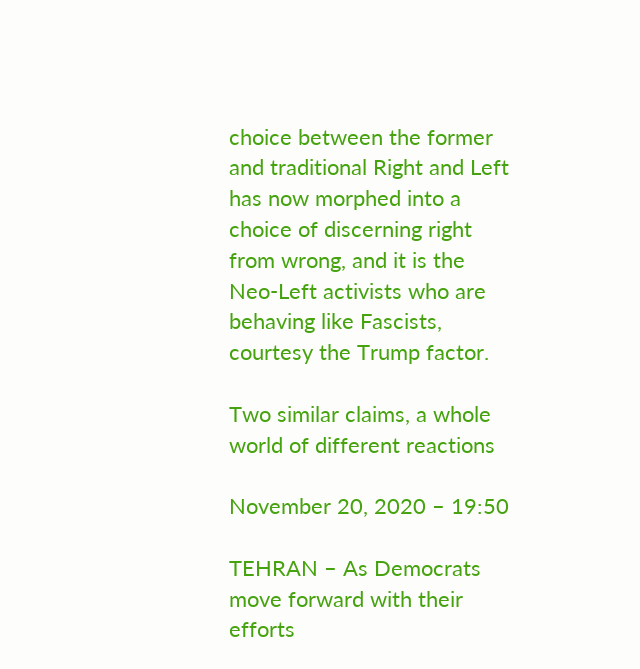choice between the former and traditional Right and Left has now morphed into a choice of discerning right from wrong, and it is the Neo-Left activists who are behaving like Fascists, courtesy the Trump factor.

Two similar claims, a whole world of different reactions

November 20, 2020 – 19:50

TEHRAN – As Democrats move forward with their efforts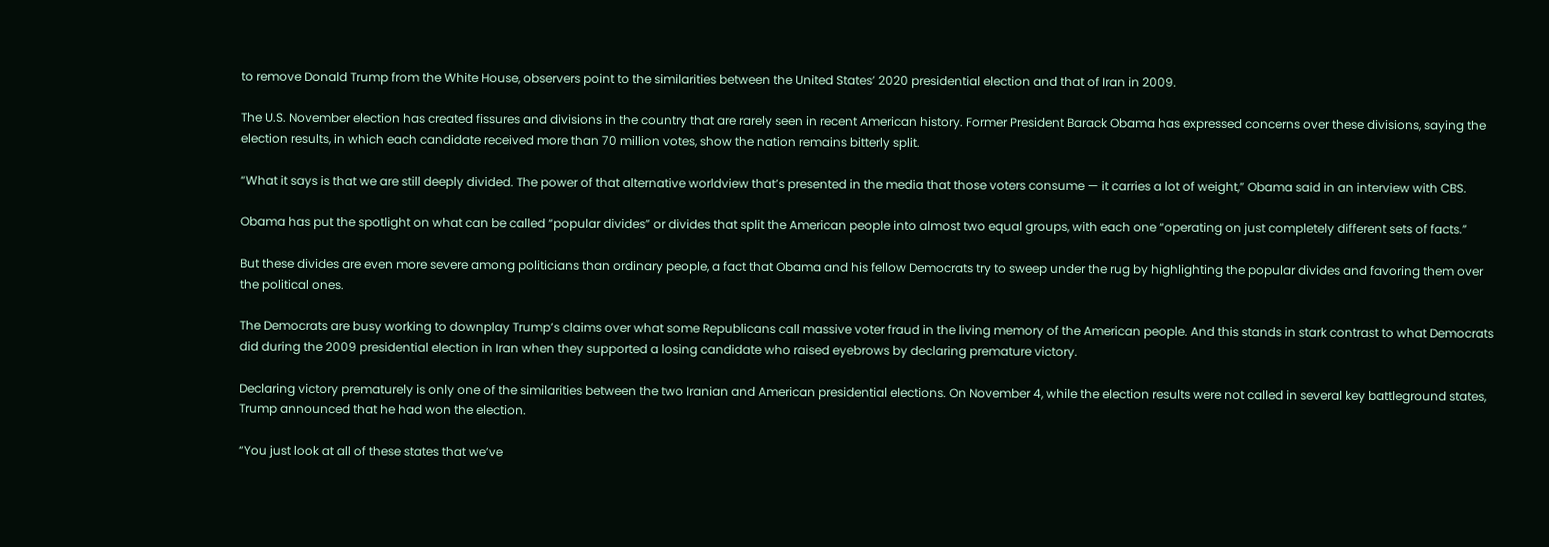to remove Donald Trump from the White House, observers point to the similarities between the United States’ 2020 presidential election and that of Iran in 2009.

The U.S. November election has created fissures and divisions in the country that are rarely seen in recent American history. Former President Barack Obama has expressed concerns over these divisions, saying the election results, in which each candidate received more than 70 million votes, show the nation remains bitterly split.

“What it says is that we are still deeply divided. The power of that alternative worldview that’s presented in the media that those voters consume — it carries a lot of weight,” Obama said in an interview with CBS.

Obama has put the spotlight on what can be called “popular divides” or divides that split the American people into almost two equal groups, with each one “operating on just completely different sets of facts.”

But these divides are even more severe among politicians than ordinary people, a fact that Obama and his fellow Democrats try to sweep under the rug by highlighting the popular divides and favoring them over the political ones.

The Democrats are busy working to downplay Trump’s claims over what some Republicans call massive voter fraud in the living memory of the American people. And this stands in stark contrast to what Democrats did during the 2009 presidential election in Iran when they supported a losing candidate who raised eyebrows by declaring premature victory.

Declaring victory prematurely is only one of the similarities between the two Iranian and American presidential elections. On November 4, while the election results were not called in several key battleground states, Trump announced that he had won the election.

“You just look at all of these states that we’ve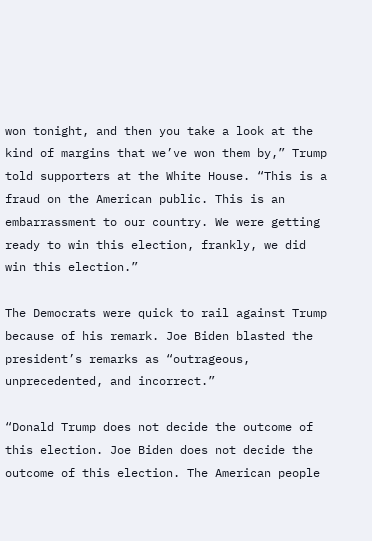won tonight, and then you take a look at the kind of margins that we’ve won them by,” Trump told supporters at the White House. “This is a fraud on the American public. This is an embarrassment to our country. We were getting ready to win this election, frankly, we did win this election.”

The Democrats were quick to rail against Trump because of his remark. Joe Biden blasted the president’s remarks as “outrageous, unprecedented, and incorrect.”

“Donald Trump does not decide the outcome of this election. Joe Biden does not decide the outcome of this election. The American people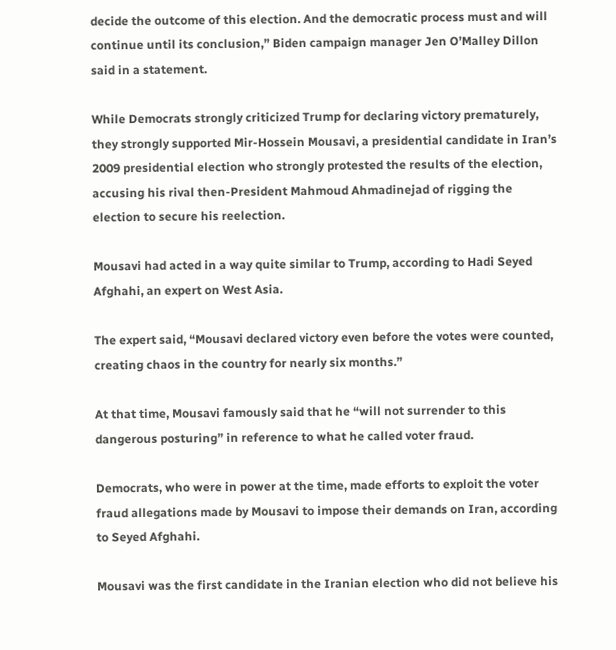decide the outcome of this election. And the democratic process must and will continue until its conclusion,” Biden campaign manager Jen O’Malley Dillon said in a statement.

While Democrats strongly criticized Trump for declaring victory prematurely, they strongly supported Mir-Hossein Mousavi, a presidential candidate in Iran’s 2009 presidential election who strongly protested the results of the election, accusing his rival then-President Mahmoud Ahmadinejad of rigging the election to secure his reelection.

Mousavi had acted in a way quite similar to Trump, according to Hadi Seyed Afghahi, an expert on West Asia.

The expert said, “Mousavi declared victory even before the votes were counted, creating chaos in the country for nearly six months.”

At that time, Mousavi famously said that he “will not surrender to this dangerous posturing” in reference to what he called voter fraud.

Democrats, who were in power at the time, made efforts to exploit the voter fraud allegations made by Mousavi to impose their demands on Iran, according to Seyed Afghahi.

Mousavi was the first candidate in the Iranian election who did not believe his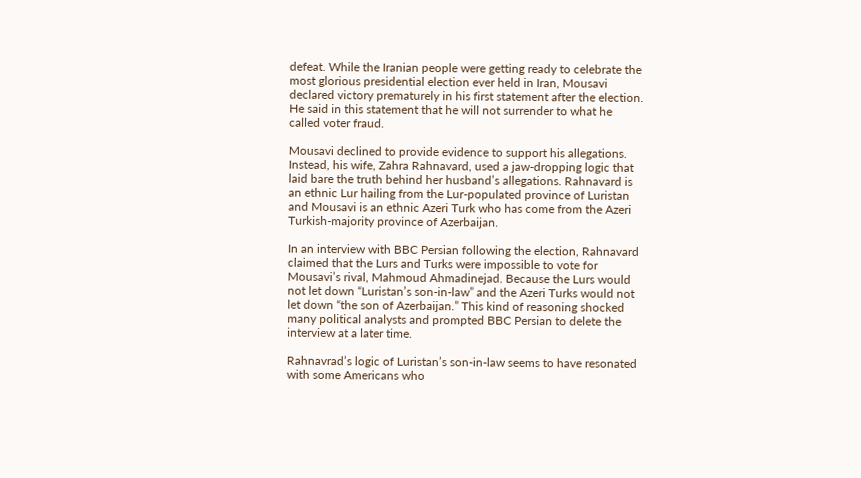defeat. While the Iranian people were getting ready to celebrate the most glorious presidential election ever held in Iran, Mousavi declared victory prematurely in his first statement after the election. He said in this statement that he will not surrender to what he called voter fraud.

Mousavi declined to provide evidence to support his allegations. Instead, his wife, Zahra Rahnavard, used a jaw-dropping logic that laid bare the truth behind her husband’s allegations. Rahnavard is an ethnic Lur hailing from the Lur-populated province of Luristan and Mousavi is an ethnic Azeri Turk who has come from the Azeri Turkish-majority province of Azerbaijan.

In an interview with BBC Persian following the election, Rahnavard claimed that the Lurs and Turks were impossible to vote for Mousavi’s rival, Mahmoud Ahmadinejad. Because the Lurs would not let down “Luristan’s son-in-law” and the Azeri Turks would not let down “the son of Azerbaijan.” This kind of reasoning shocked many political analysts and prompted BBC Persian to delete the interview at a later time.

Rahnavrad’s logic of Luristan’s son-in-law seems to have resonated with some Americans who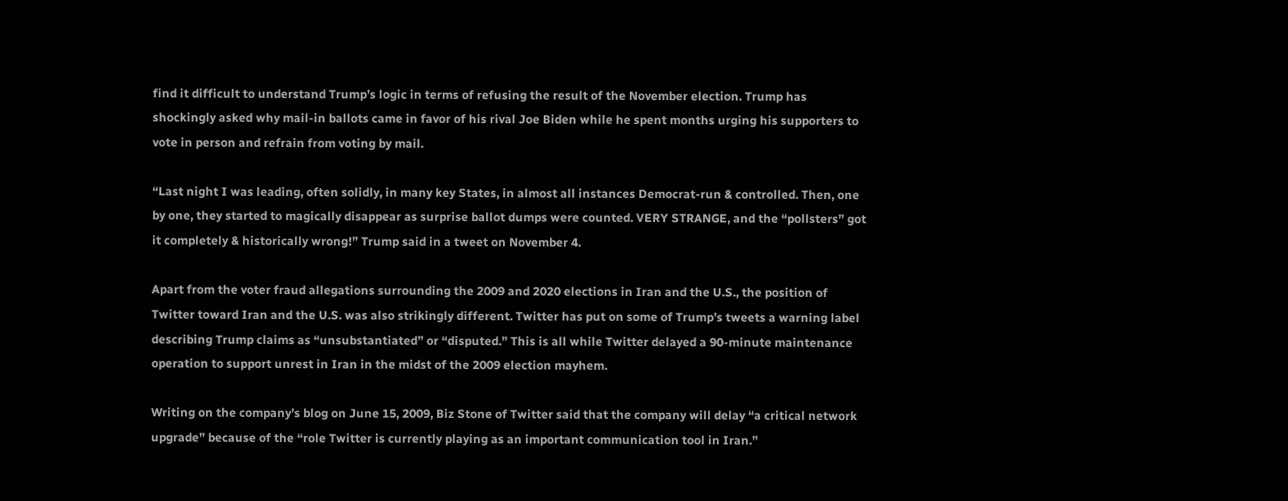find it difficult to understand Trump’s logic in terms of refusing the result of the November election. Trump has shockingly asked why mail-in ballots came in favor of his rival Joe Biden while he spent months urging his supporters to vote in person and refrain from voting by mail.

“Last night I was leading, often solidly, in many key States, in almost all instances Democrat-run & controlled. Then, one by one, they started to magically disappear as surprise ballot dumps were counted. VERY STRANGE, and the “pollsters” got it completely & historically wrong!” Trump said in a tweet on November 4.

Apart from the voter fraud allegations surrounding the 2009 and 2020 elections in Iran and the U.S., the position of Twitter toward Iran and the U.S. was also strikingly different. Twitter has put on some of Trump’s tweets a warning label describing Trump claims as “unsubstantiated” or “disputed.” This is all while Twitter delayed a 90-minute maintenance operation to support unrest in Iran in the midst of the 2009 election mayhem.

Writing on the company’s blog on June 15, 2009, Biz Stone of Twitter said that the company will delay “a critical network upgrade” because of the “role Twitter is currently playing as an important communication tool in Iran.”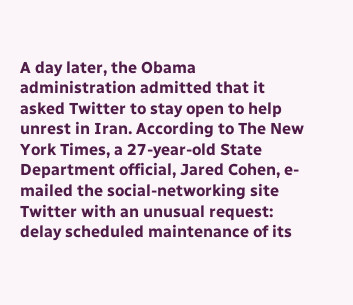A day later, the Obama administration admitted that it asked Twitter to stay open to help unrest in Iran. According to The New York Times, a 27-year-old State Department official, Jared Cohen, e-mailed the social-networking site Twitter with an unusual request: delay scheduled maintenance of its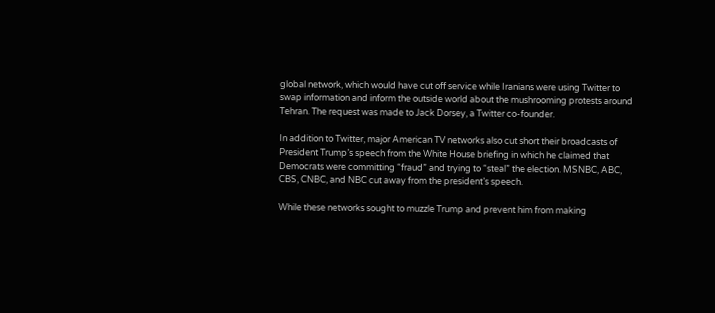global network, which would have cut off service while Iranians were using Twitter to swap information and inform the outside world about the mushrooming protests around Tehran. The request was made to Jack Dorsey, a Twitter co-founder.

In addition to Twitter, major American TV networks also cut short their broadcasts of President Trump’s speech from the White House briefing in which he claimed that Democrats were committing “fraud” and trying to “steal” the election. MSNBC, ABC, CBS, CNBC, and NBC cut away from the president’s speech.

While these networks sought to muzzle Trump and prevent him from making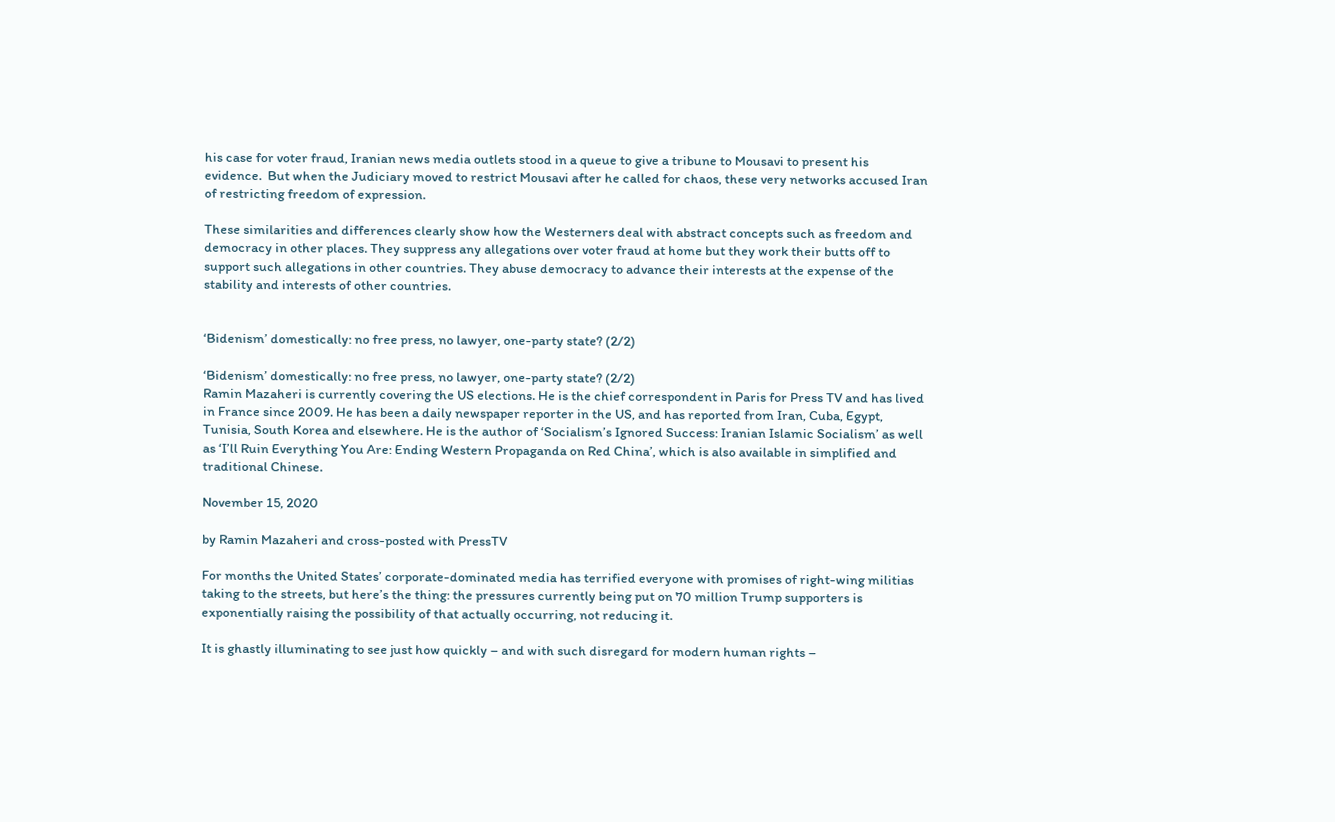his case for voter fraud, Iranian news media outlets stood in a queue to give a tribune to Mousavi to present his evidence.  But when the Judiciary moved to restrict Mousavi after he called for chaos, these very networks accused Iran of restricting freedom of expression.

These similarities and differences clearly show how the Westerners deal with abstract concepts such as freedom and democracy in other places. They suppress any allegations over voter fraud at home but they work their butts off to support such allegations in other countries. They abuse democracy to advance their interests at the expense of the stability and interests of other countries.


‘Bidenism’ domestically: no free press, no lawyer, one-party state? (2/2)

‘Bidenism’ domestically: no free press, no lawyer, one-party state? (2/2)
Ramin Mazaheri is currently covering the US elections. He is the chief correspondent in Paris for Press TV and has lived in France since 2009. He has been a daily newspaper reporter in the US, and has reported from Iran, Cuba, Egypt, Tunisia, South Korea and elsewhere. He is the author of ‘Socialism’s Ignored Success: Iranian Islamic Socialism’ as well as ‘I’ll Ruin Everything You Are: Ending Western Propaganda on Red China’, which is also available in simplified and traditional Chinese.

November 15, 2020

by Ramin Mazaheri and cross-posted with PressTV

For months the United States’ corporate-dominated media has terrified everyone with promises of right-wing militias taking to the streets, but here’s the thing: the pressures currently being put on 70 million Trump supporters is exponentially raising the possibility of that actually occurring, not reducing it.

It is ghastly illuminating to see just how quickly – and with such disregard for modern human rights –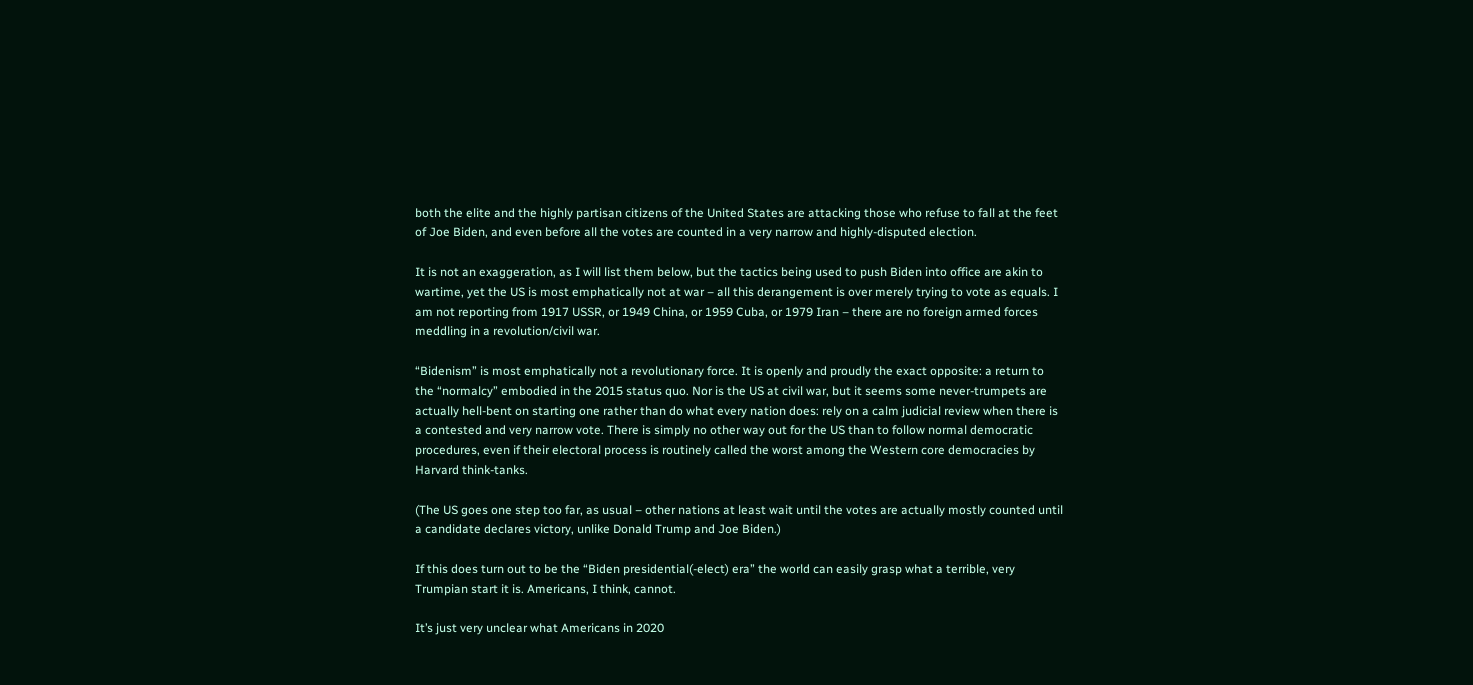both the elite and the highly partisan citizens of the United States are attacking those who refuse to fall at the feet of Joe Biden, and even before all the votes are counted in a very narrow and highly-disputed election.

It is not an exaggeration, as I will list them below, but the tactics being used to push Biden into office are akin to wartime, yet the US is most emphatically not at war – all this derangement is over merely trying to vote as equals. I am not reporting from 1917 USSR, or 1949 China, or 1959 Cuba, or 1979 Iran – there are no foreign armed forces meddling in a revolution/civil war.

“Bidenism” is most emphatically not a revolutionary force. It is openly and proudly the exact opposite: a return to the “normalcy” embodied in the 2015 status quo. Nor is the US at civil war, but it seems some never-trumpets are actually hell-bent on starting one rather than do what every nation does: rely on a calm judicial review when there is a contested and very narrow vote. There is simply no other way out for the US than to follow normal democratic procedures, even if their electoral process is routinely called the worst among the Western core democracies by Harvard think-tanks.

(The US goes one step too far, as usual – other nations at least wait until the votes are actually mostly counted until a candidate declares victory, unlike Donald Trump and Joe Biden.)

If this does turn out to be the “Biden presidential(-elect) era” the world can easily grasp what a terrible, very Trumpian start it is. Americans, I think, cannot.

It’s just very unclear what Americans in 2020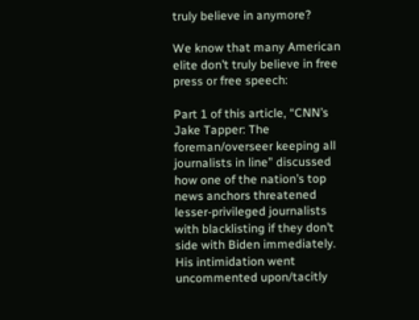truly believe in anymore?

We know that many American elite don’t truly believe in free press or free speech:

Part 1 of this article, “CNN’s Jake Tapper: The foreman/overseer keeping all journalists in line” discussed how one of the nation’s top news anchors threatened lesser-privileged journalists with blacklisting if they don’t side with Biden immediately. His intimidation went uncommented upon/tacitly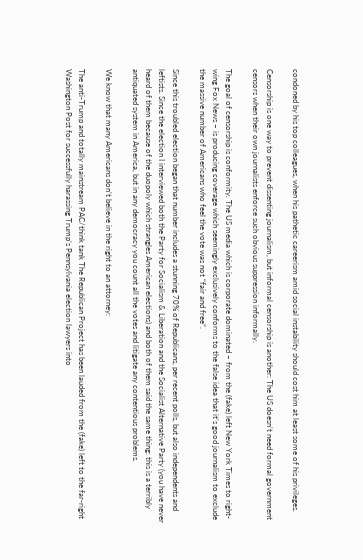condoned by his top colleagues, when his pathetic careerism amid social instability should cost him at least some of his privileges.

Censorship is one way to prevent dissenting journalism, but informal censorship is another: The US doesn’t need formal government censors when their own journalists enforce such obvious suppression informally.

The goal of censorship is conformity. The US media which is corporate dominated – from the (fake) left New York Times to right-wing Fox News – is producing coverage which seemingly exclusively conforms to the false idea that it’s good journalism to exclude the massive number of Americans who feel the vote was not “fair and free”.

Since this troubled election began that number includes a stunning 70% of Republicans, per recent polls, but also independents and leftists. Since the election I interviewed both the Party for Socialism & Liberation and the Socialist Alternative Party (you have never heard of them because of the duopoly which strangles American elections) and both of them said the same thing: this is a terribly antiquated system in America, but in any democracy you count all the votes and litigate any contentious problems.

We know that many Americans don’t believe in the right to an attorney:

The anti-Trump and totally mainstream PAC/think tank The Republican Project has been lauded from the (fake) left to the far-right Washington Post for successfully harassing Trump’s Pennsylvania election lawyers into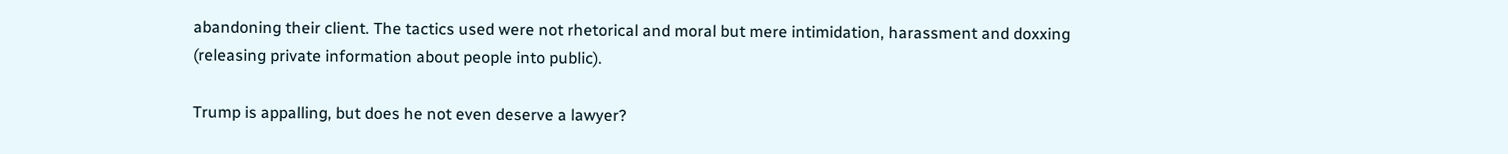abandoning their client. The tactics used were not rhetorical and moral but mere intimidation, harassment and doxxing (releasing private information about people into public).

Trump is appalling, but does he not even deserve a lawyer?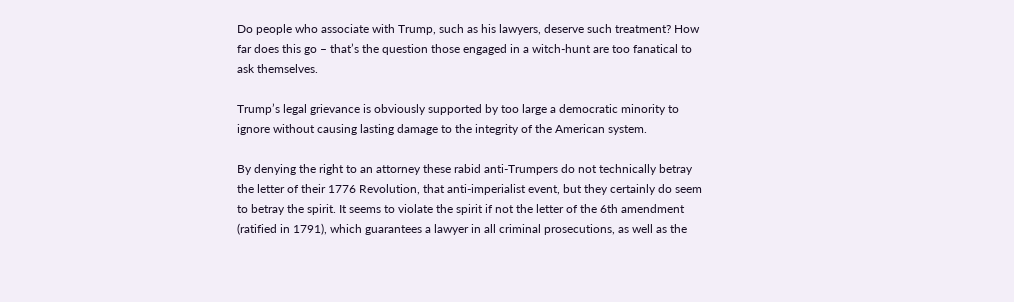Do people who associate with Trump, such as his lawyers, deserve such treatment? How far does this go – that’s the question those engaged in a witch-hunt are too fanatical to ask themselves.

Trump’s legal grievance is obviously supported by too large a democratic minority to ignore without causing lasting damage to the integrity of the American system.

By denying the right to an attorney these rabid anti-Trumpers do not technically betray the letter of their 1776 Revolution, that anti-imperialist event, but they certainly do seem to betray the spirit. It seems to violate the spirit if not the letter of the 6th amendment (ratified in 1791), which guarantees a lawyer in all criminal prosecutions, as well as the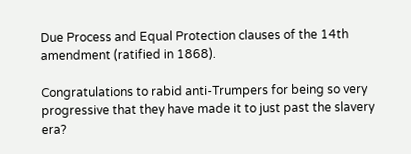Due Process and Equal Protection clauses of the 14th amendment (ratified in 1868).

Congratulations to rabid anti-Trumpers for being so very progressive that they have made it to just past the slavery era?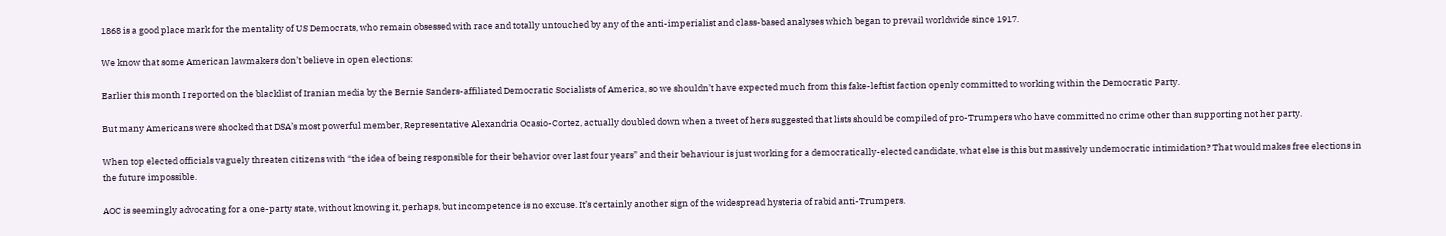1868 is a good place mark for the mentality of US Democrats, who remain obsessed with race and totally untouched by any of the anti-imperialist and class-based analyses which began to prevail worldwide since 1917.

We know that some American lawmakers don’t believe in open elections:

Earlier this month I reported on the blacklist of Iranian media by the Bernie Sanders-affiliated Democratic Socialists of America, so we shouldn’t have expected much from this fake-leftist faction openly committed to working within the Democratic Party.

But many Americans were shocked that DSA’s most powerful member, Representative Alexandria Ocasio-Cortez, actually doubled down when a tweet of hers suggested that lists should be compiled of pro-Trumpers who have committed no crime other than supporting not her party.

When top elected officials vaguely threaten citizens with “the idea of being responsible for their behavior over last four years” and their behaviour is just working for a democratically-elected candidate, what else is this but massively undemocratic intimidation? That would makes free elections in the future impossible.

AOC is seemingly advocating for a one-party state, without knowing it, perhaps, but incompetence is no excuse. It’s certainly another sign of the widespread hysteria of rabid anti-Trumpers.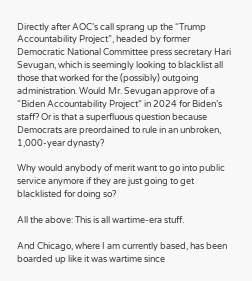Directly after AOC’s call sprang up the “Trump Accountability Project”, headed by former Democratic National Committee press secretary Hari Sevugan, which is seemingly looking to blacklist all those that worked for the (possibly) outgoing administration. Would Mr. Sevugan approve of a “Biden Accountability Project” in 2024 for Biden’s staff? Or is that a superfluous question because Democrats are preordained to rule in an unbroken, 1,000-year dynasty?

Why would anybody of merit want to go into public service anymore if they are just going to get blacklisted for doing so?

All the above: This is all wartime-era stuff.

And Chicago, where I am currently based, has been boarded up like it was wartime since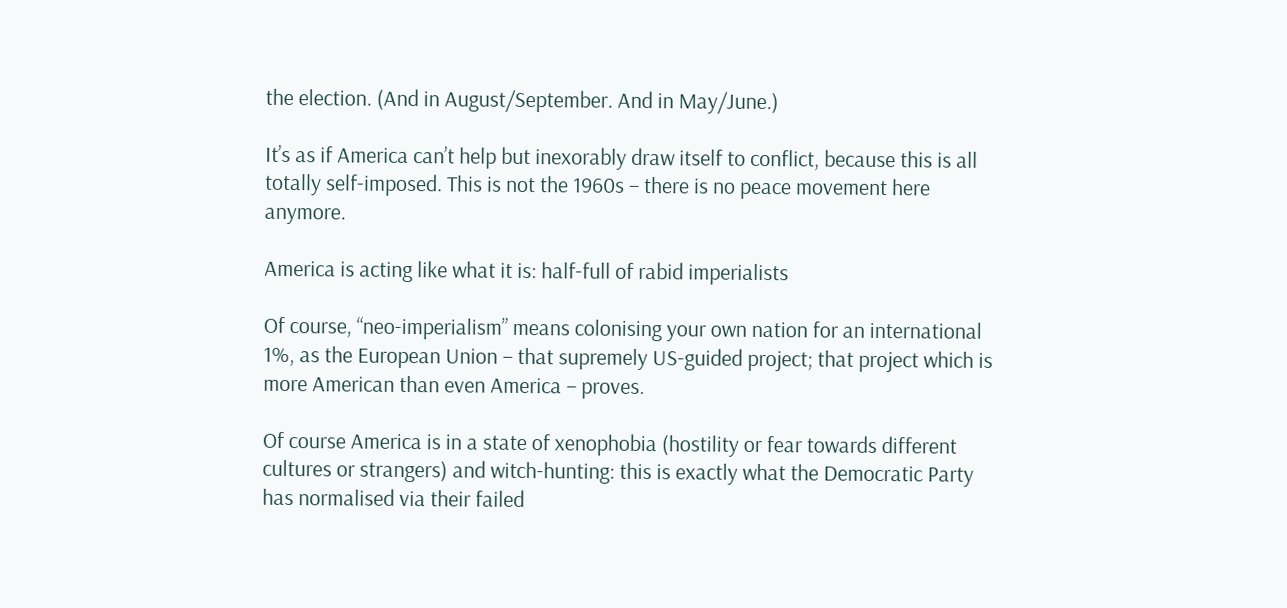the election. (And in August/September. And in May/June.)

It’s as if America can’t help but inexorably draw itself to conflict, because this is all totally self-imposed. This is not the 1960s – there is no peace movement here anymore.

America is acting like what it is: half-full of rabid imperialists

Of course, “neo-imperialism” means colonising your own nation for an international 1%, as the European Union – that supremely US-guided project; that project which is more American than even America – proves.

Of course America is in a state of xenophobia (hostility or fear towards different cultures or strangers) and witch-hunting: this is exactly what the Democratic Party has normalised via their failed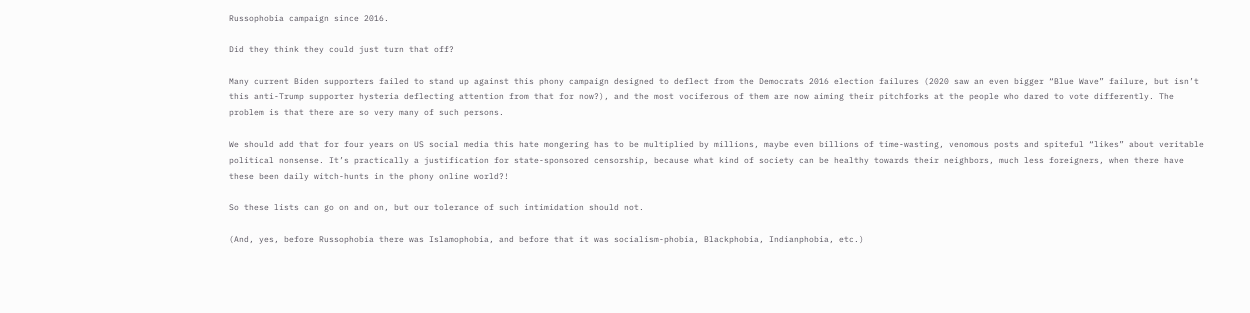Russophobia campaign since 2016.

Did they think they could just turn that off?

Many current Biden supporters failed to stand up against this phony campaign designed to deflect from the Democrats 2016 election failures (2020 saw an even bigger “Blue Wave” failure, but isn’t this anti-Trump supporter hysteria deflecting attention from that for now?), and the most vociferous of them are now aiming their pitchforks at the people who dared to vote differently. The problem is that there are so very many of such persons.

We should add that for four years on US social media this hate mongering has to be multiplied by millions, maybe even billions of time-wasting, venomous posts and spiteful “likes” about veritable political nonsense. It’s practically a justification for state-sponsored censorship, because what kind of society can be healthy towards their neighbors, much less foreigners, when there have these been daily witch-hunts in the phony online world?!

So these lists can go on and on, but our tolerance of such intimidation should not.

(And, yes, before Russophobia there was Islamophobia, and before that it was socialism-phobia, Blackphobia, Indianphobia, etc.)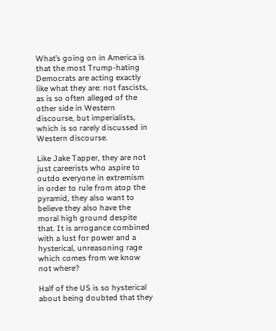What’s going on in America is that the most Trump-hating Democrats are acting exactly like what they are: not fascists, as is so often alleged of the other side in Western discourse, but imperialists, which is so rarely discussed in Western discourse.

Like Jake Tapper, they are not just careerists who aspire to outdo everyone in extremism in order to rule from atop the pyramid, they also want to believe they also have the moral high ground despite that. It is arrogance combined with a lust for power and a hysterical, unreasoning rage which comes from we know not where?

Half of the US is so hysterical about being doubted that they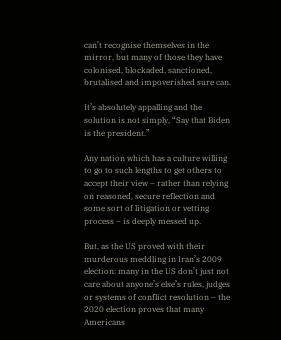can’t recognise themselves in the mirror, but many of those they have colonised, blockaded, sanctioned, brutalised and impoverished sure can.

It’s absolutely appalling and the solution is not simply, “Say that Biden is the president.”

Any nation which has a culture willing to go to such lengths to get others to accept their view – rather than relying on reasoned, secure reflection and some sort of litigation or vetting process – is deeply messed up.

But, as the US proved with their murderous meddling in Iran’s 2009 election: many in the US don’t just not care about anyone’s else’s rules, judges or systems of conflict resolution – the 2020 election proves that many Americans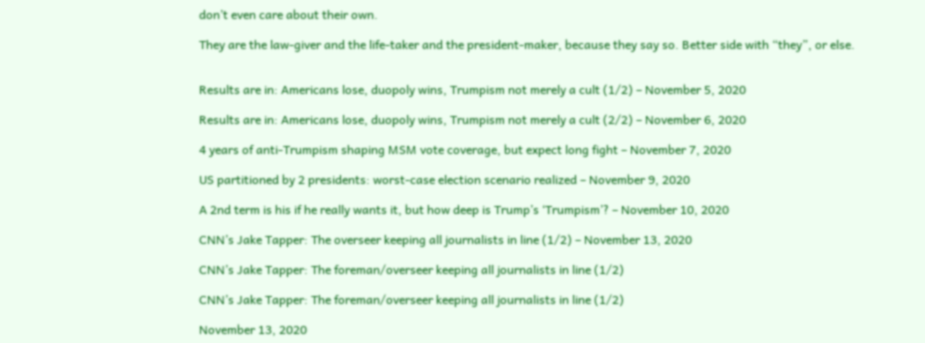don’t even care about their own.

They are the law-giver and the life-taker and the president-maker, because they say so. Better side with “they”, or else.


Results are in: Americans lose, duopoly wins, Trumpism not merely a cult (1/2) – November 5, 2020

Results are in: Americans lose, duopoly wins, Trumpism not merely a cult (2/2) – November 6, 2020

4 years of anti-Trumpism shaping MSM vote coverage, but expect long fight – November 7, 2020

US partitioned by 2 presidents: worst-case election scenario realized – November 9, 2020

A 2nd term is his if he really wants it, but how deep is Trump’s ‘Trumpism’? – November 10, 2020

CNN’s Jake Tapper: The overseer keeping all journalists in line (1/2) – November 13, 2020

CNN’s Jake Tapper: The foreman/overseer keeping all journalists in line (1/2)

CNN’s Jake Tapper: The foreman/overseer keeping all journalists in line (1/2)

November 13, 2020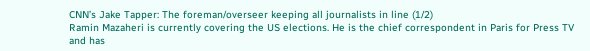CNN’s Jake Tapper: The foreman/overseer keeping all journalists in line (1/2)
Ramin Mazaheri is currently covering the US elections. He is the chief correspondent in Paris for Press TV and has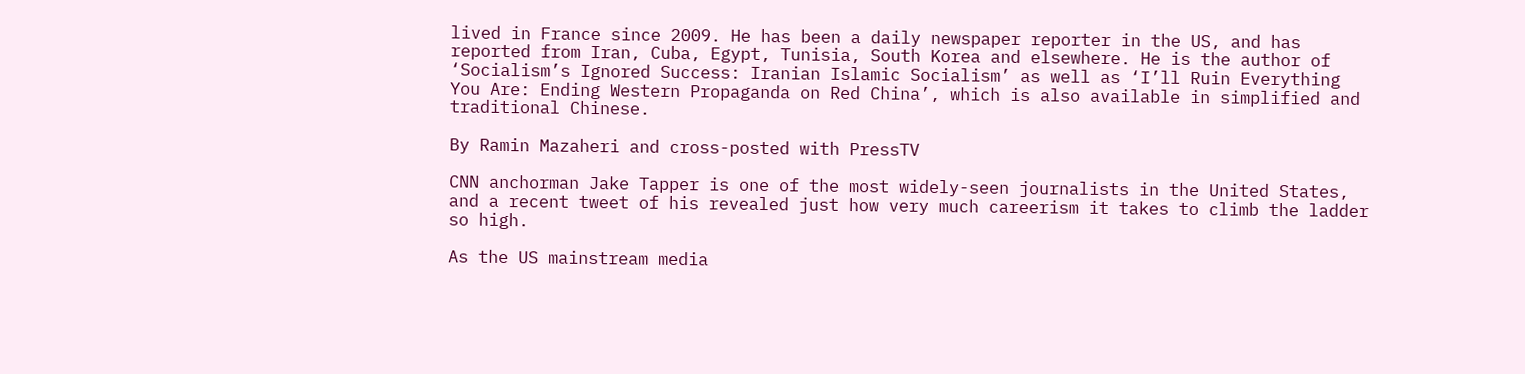lived in France since 2009. He has been a daily newspaper reporter in the US, and has reported from Iran, Cuba, Egypt, Tunisia, South Korea and elsewhere. He is the author of ‘Socialism’s Ignored Success: Iranian Islamic Socialism’ as well as ‘I’ll Ruin Everything You Are: Ending Western Propaganda on Red China’, which is also available in simplified and traditional Chinese.

By Ramin Mazaheri and cross-posted with PressTV

CNN anchorman Jake Tapper is one of the most widely-seen journalists in the United States, and a recent tweet of his revealed just how very much careerism it takes to climb the ladder so high.

As the US mainstream media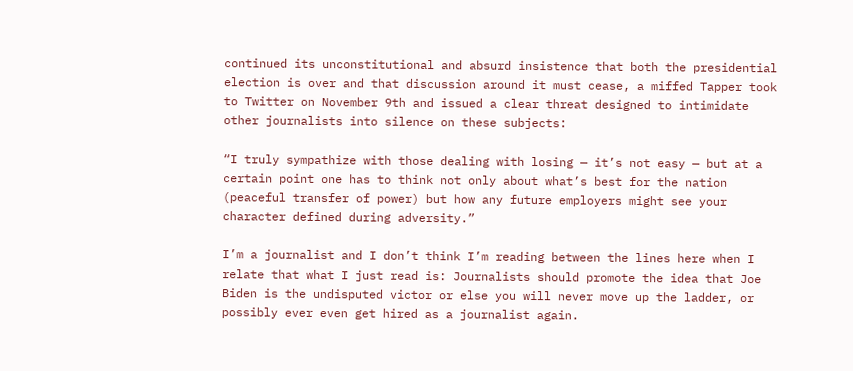continued its unconstitutional and absurd insistence that both the presidential election is over and that discussion around it must cease, a miffed Tapper took to Twitter on November 9th and issued a clear threat designed to intimidate other journalists into silence on these subjects:

“I truly sympathize with those dealing with losing — it’s not easy — but at a certain point one has to think not only about what’s best for the nation (peaceful transfer of power) but how any future employers might see your character defined during adversity.”

I’m a journalist and I don’t think I’m reading between the lines here when I relate that what I just read is: Journalists should promote the idea that Joe Biden is the undisputed victor or else you will never move up the ladder, or possibly ever even get hired as a journalist again.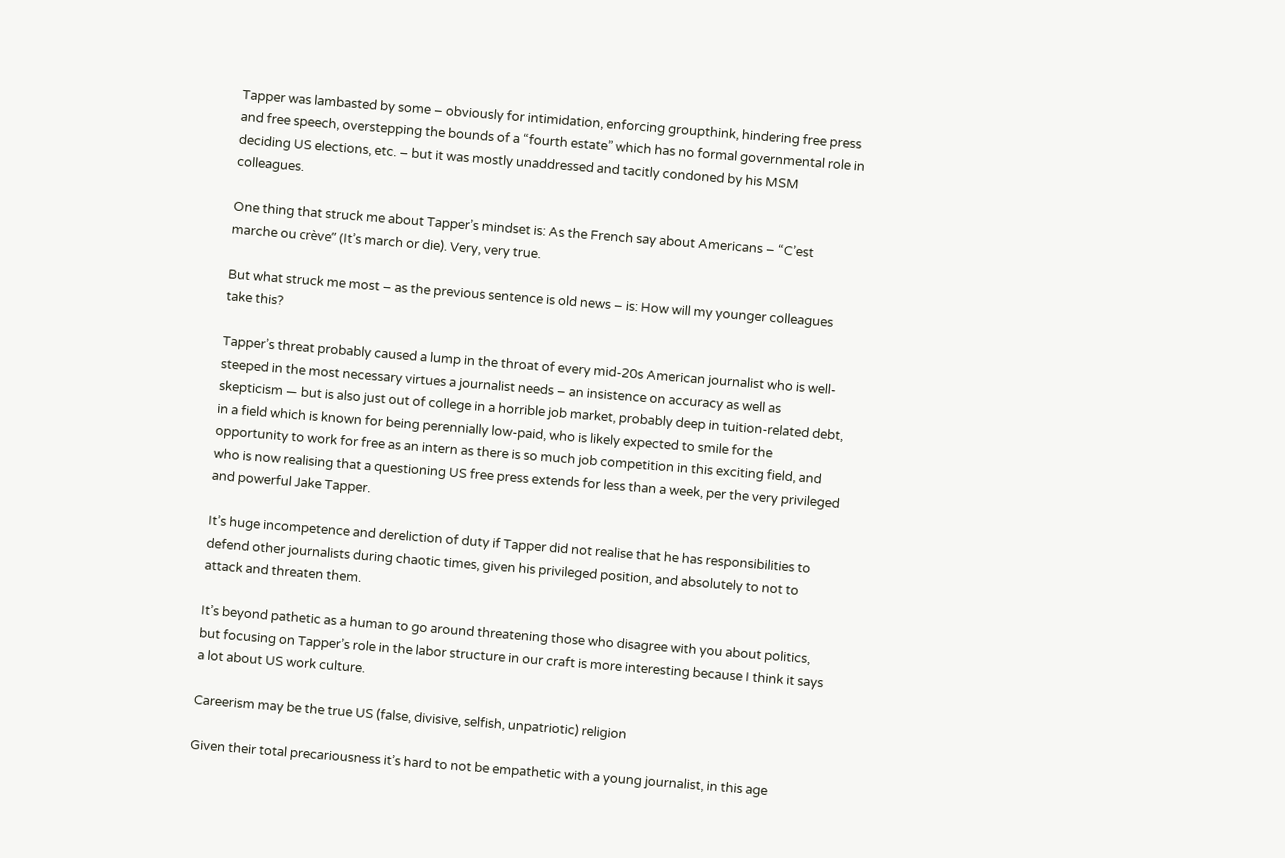Tapper was lambasted by some – obviously for intimidation, enforcing groupthink, hindering free press and free speech, overstepping the bounds of a “fourth estate” which has no formal governmental role in deciding US elections, etc. – but it was mostly unaddressed and tacitly condoned by his MSM colleagues.

One thing that struck me about Tapper’s mindset is: As the French say about Americans – “C’est marche ou crève” (It’s march or die). Very, very true.

But what struck me most – as the previous sentence is old news – is: How will my younger colleagues take this?

Tapper’s threat probably caused a lump in the throat of every mid-20s American journalist who is well-steeped in the most necessary virtues a journalist needs – an insistence on accuracy as well as skepticism — but is also just out of college in a horrible job market, probably deep in tuition-related debt, in a field which is known for being perennially low-paid, who is likely expected to smile for the opportunity to work for free as an intern as there is so much job competition in this exciting field, and who is now realising that a questioning US free press extends for less than a week, per the very privileged and powerful Jake Tapper.

It’s huge incompetence and dereliction of duty if Tapper did not realise that he has responsibilities to defend other journalists during chaotic times, given his privileged position, and absolutely to not to attack and threaten them.

It’s beyond pathetic as a human to go around threatening those who disagree with you about politics, but focusing on Tapper’s role in the labor structure in our craft is more interesting because I think it says a lot about US work culture.

Careerism may be the true US (false, divisive, selfish, unpatriotic) religion

Given their total precariousness it’s hard to not be empathetic with a young journalist, in this age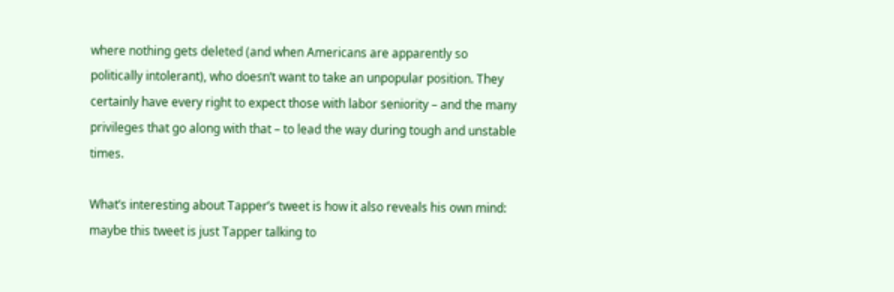where nothing gets deleted (and when Americans are apparently so politically intolerant), who doesn’t want to take an unpopular position. They certainly have every right to expect those with labor seniority – and the many privileges that go along with that – to lead the way during tough and unstable times.

What’s interesting about Tapper’s tweet is how it also reveals his own mind: maybe this tweet is just Tapper talking to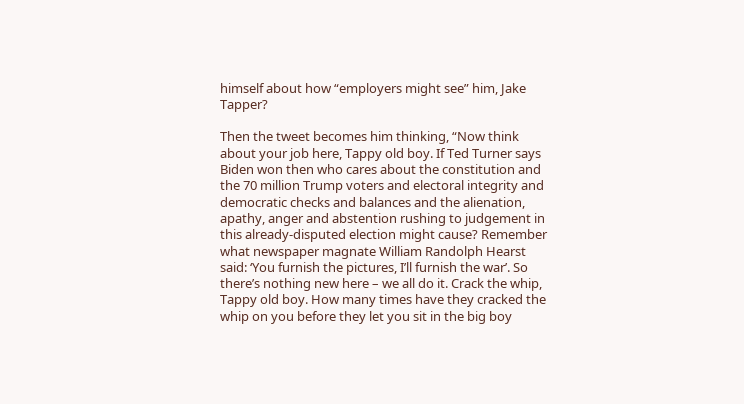himself about how “employers might see” him, Jake Tapper?

Then the tweet becomes him thinking, “Now think about your job here, Tappy old boy. If Ted Turner says Biden won then who cares about the constitution and the 70 million Trump voters and electoral integrity and democratic checks and balances and the alienation, apathy, anger and abstention rushing to judgement in this already-disputed election might cause? Remember what newspaper magnate William Randolph Hearst said: ‘You furnish the pictures, I’ll furnish the war’. So there’s nothing new here – we all do it. Crack the whip, Tappy old boy. How many times have they cracked the whip on you before they let you sit in the big boy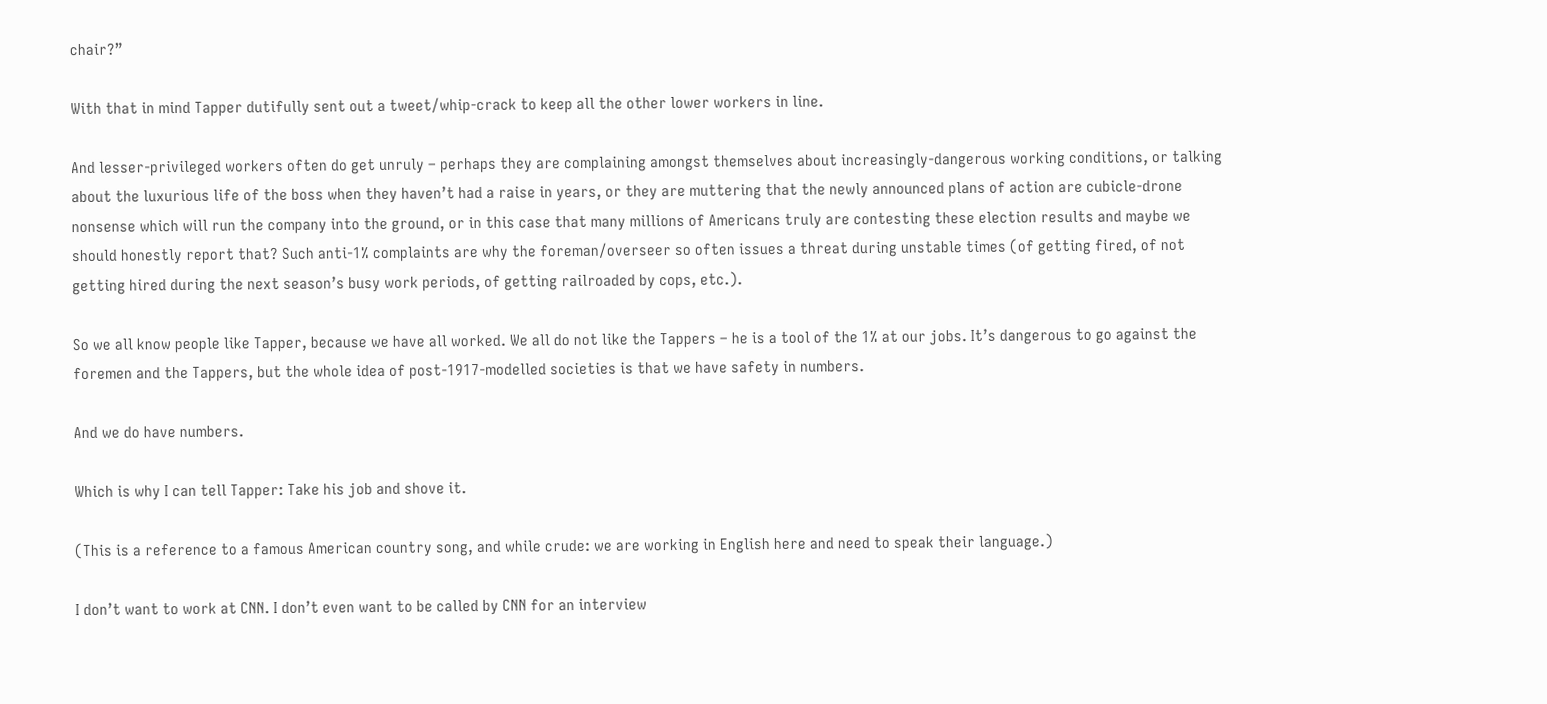chair?”

With that in mind Tapper dutifully sent out a tweet/whip-crack to keep all the other lower workers in line.

And lesser-privileged workers often do get unruly – perhaps they are complaining amongst themselves about increasingly-dangerous working conditions, or talking about the luxurious life of the boss when they haven’t had a raise in years, or they are muttering that the newly announced plans of action are cubicle-drone nonsense which will run the company into the ground, or in this case that many millions of Americans truly are contesting these election results and maybe we should honestly report that? Such anti-1% complaints are why the foreman/overseer so often issues a threat during unstable times (of getting fired, of not getting hired during the next season’s busy work periods, of getting railroaded by cops, etc.).

So we all know people like Tapper, because we have all worked. We all do not like the Tappers – he is a tool of the 1% at our jobs. It’s dangerous to go against the foremen and the Tappers, but the whole idea of post-1917-modelled societies is that we have safety in numbers.

And we do have numbers.

Which is why I can tell Tapper: Take his job and shove it.

(This is a reference to a famous American country song, and while crude: we are working in English here and need to speak their language.)

I don’t want to work at CNN. I don’t even want to be called by CNN for an interview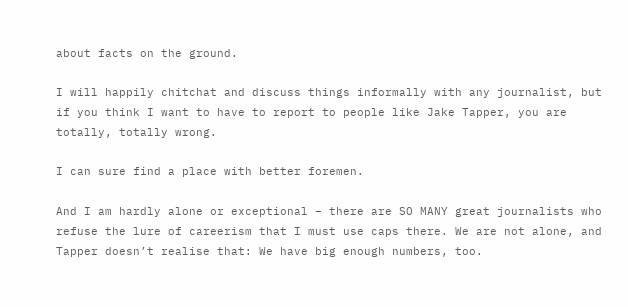about facts on the ground.

I will happily chitchat and discuss things informally with any journalist, but if you think I want to have to report to people like Jake Tapper, you are totally, totally wrong.

I can sure find a place with better foremen.

And I am hardly alone or exceptional – there are SO MANY great journalists who refuse the lure of careerism that I must use caps there. We are not alone, and Tapper doesn’t realise that: We have big enough numbers, too.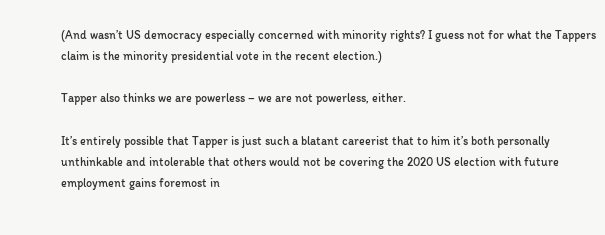(And wasn’t US democracy especially concerned with minority rights? I guess not for what the Tappers claim is the minority presidential vote in the recent election.)

Tapper also thinks we are powerless – we are not powerless, either.

It’s entirely possible that Tapper is just such a blatant careerist that to him it’s both personally unthinkable and intolerable that others would not be covering the 2020 US election with future employment gains foremost in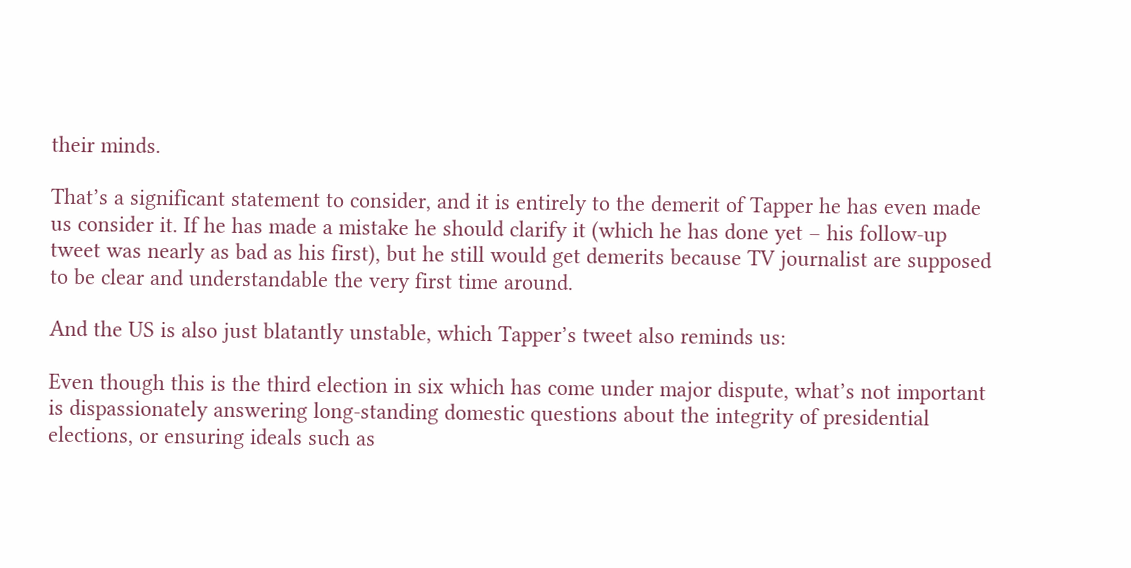their minds.

That’s a significant statement to consider, and it is entirely to the demerit of Tapper he has even made us consider it. If he has made a mistake he should clarify it (which he has done yet – his follow-up tweet was nearly as bad as his first), but he still would get demerits because TV journalist are supposed to be clear and understandable the very first time around.

And the US is also just blatantly unstable, which Tapper’s tweet also reminds us:

Even though this is the third election in six which has come under major dispute, what’s not important is dispassionately answering long-standing domestic questions about the integrity of presidential elections, or ensuring ideals such as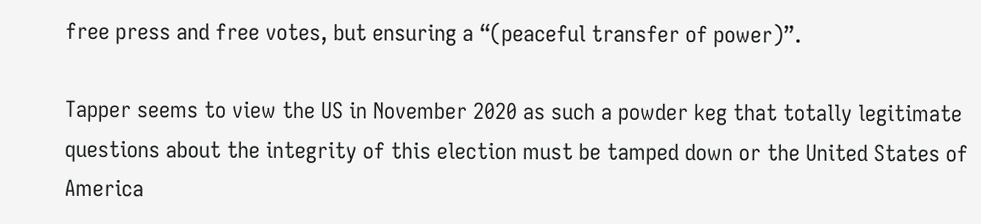free press and free votes, but ensuring a “(peaceful transfer of power)”.

Tapper seems to view the US in November 2020 as such a powder keg that totally legitimate questions about the integrity of this election must be tamped down or the United States of America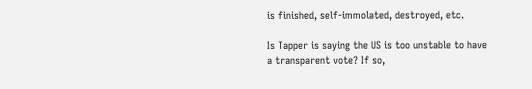is finished, self-immolated, destroyed, etc.

Is Tapper is saying the US is too unstable to have a transparent vote? If so,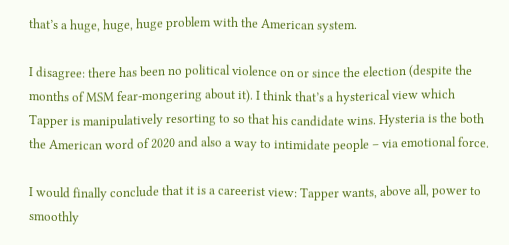that’s a huge, huge, huge problem with the American system.

I disagree: there has been no political violence on or since the election (despite the months of MSM fear-mongering about it). I think that’s a hysterical view which Tapper is manipulatively resorting to so that his candidate wins. Hysteria is the both the American word of 2020 and also a way to intimidate people – via emotional force.

I would finally conclude that it is a careerist view: Tapper wants, above all, power to smoothly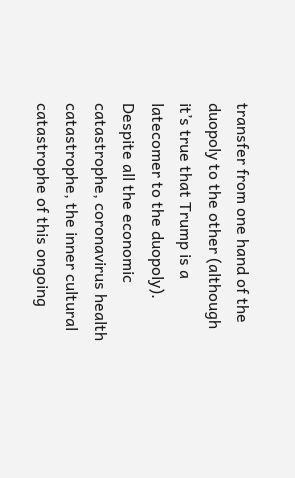transfer from one hand of the duopoly to the other (although it’s true that Trump is a latecomer to the duopoly). Despite all the economic catastrophe, coronavirus health catastrophe, the inner cultural catastrophe of this ongoing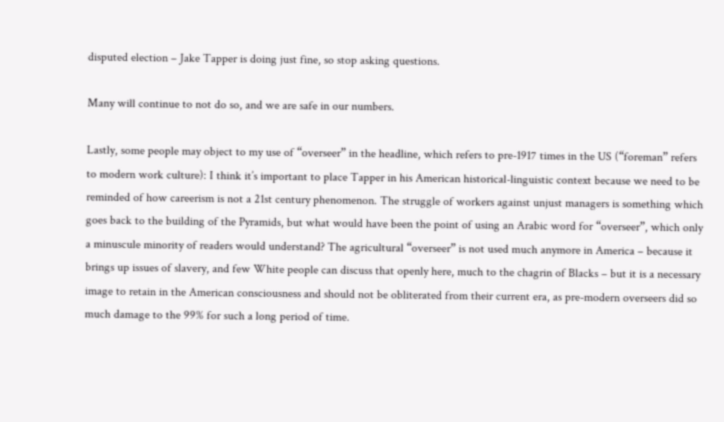disputed election – Jake Tapper is doing just fine, so stop asking questions.

Many will continue to not do so, and we are safe in our numbers.

Lastly, some people may object to my use of “overseer” in the headline, which refers to pre-1917 times in the US (“foreman” refers to modern work culture): I think it’s important to place Tapper in his American historical-linguistic context because we need to be reminded of how careerism is not a 21st century phenomenon. The struggle of workers against unjust managers is something which goes back to the building of the Pyramids, but what would have been the point of using an Arabic word for “overseer”, which only a minuscule minority of readers would understand? The agricultural “overseer” is not used much anymore in America – because it brings up issues of slavery, and few White people can discuss that openly here, much to the chagrin of Blacks – but it is a necessary image to retain in the American consciousness and should not be obliterated from their current era, as pre-modern overseers did so much damage to the 99% for such a long period of time.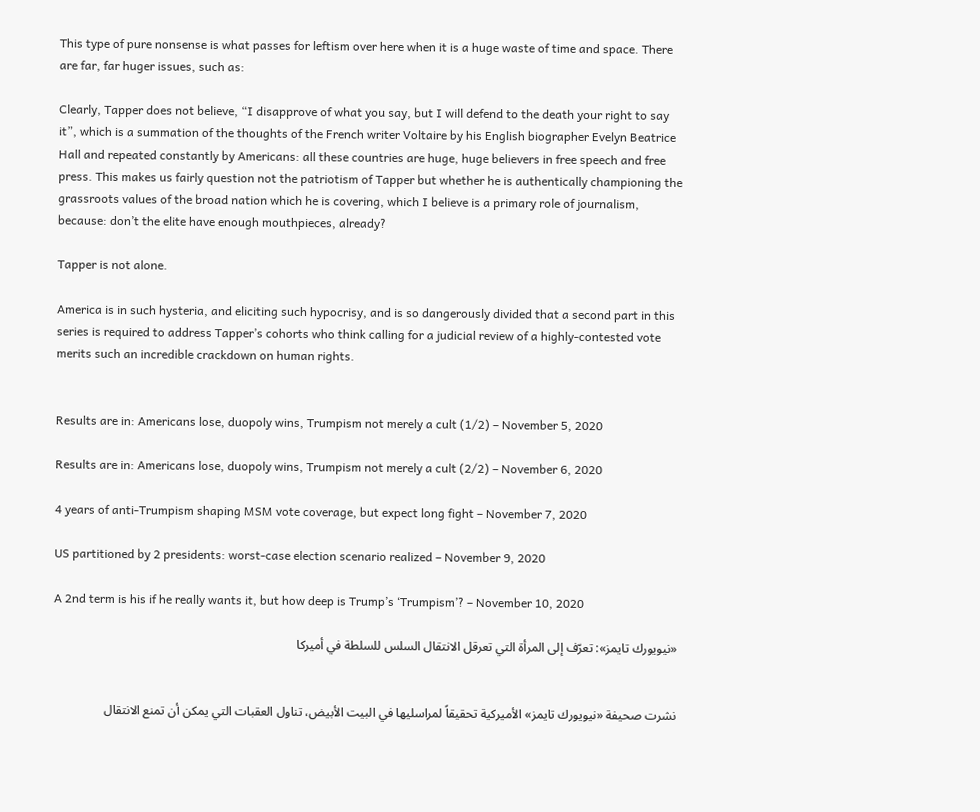This type of pure nonsense is what passes for leftism over here when it is a huge waste of time and space. There are far, far huger issues, such as:

Clearly, Tapper does not believe, “I disapprove of what you say, but I will defend to the death your right to say it”, which is a summation of the thoughts of the French writer Voltaire by his English biographer Evelyn Beatrice Hall and repeated constantly by Americans: all these countries are huge, huge believers in free speech and free press. This makes us fairly question not the patriotism of Tapper but whether he is authentically championing the grassroots values of the broad nation which he is covering, which I believe is a primary role of journalism, because: don’t the elite have enough mouthpieces, already?

Tapper is not alone.

America is in such hysteria, and eliciting such hypocrisy, and is so dangerously divided that a second part in this series is required to address Tapper’s cohorts who think calling for a judicial review of a highly-contested vote merits such an incredible crackdown on human rights.


Results are in: Americans lose, duopoly wins, Trumpism not merely a cult (1/2) – November 5, 2020

Results are in: Americans lose, duopoly wins, Trumpism not merely a cult (2/2) – November 6, 2020

4 years of anti-Trumpism shaping MSM vote coverage, but expect long fight – November 7, 2020

US partitioned by 2 presidents: worst-case election scenario realized – November 9, 2020

A 2nd term is his if he really wants it, but how deep is Trump’s ‘Trumpism’? – November 10, 2020

«نيويورك تايمز»: تعرّف إلى المرأة التي تعرقل الانتقال السلس للسلطة في أميركا


نشرت صحيفة «نيويورك تايمز» الأميركية تحقيقاً لمراسليها في البيت الأبيض، تناول العقبات التي يمكن أن تمنع الانتقال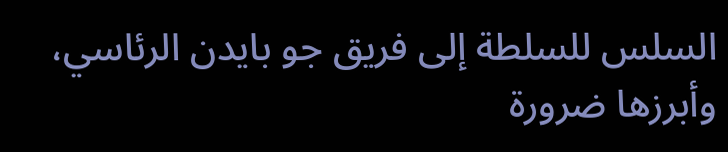السلس للسلطة إلى فريق جو بايدن الرئاسي، وأبرزها ضرورة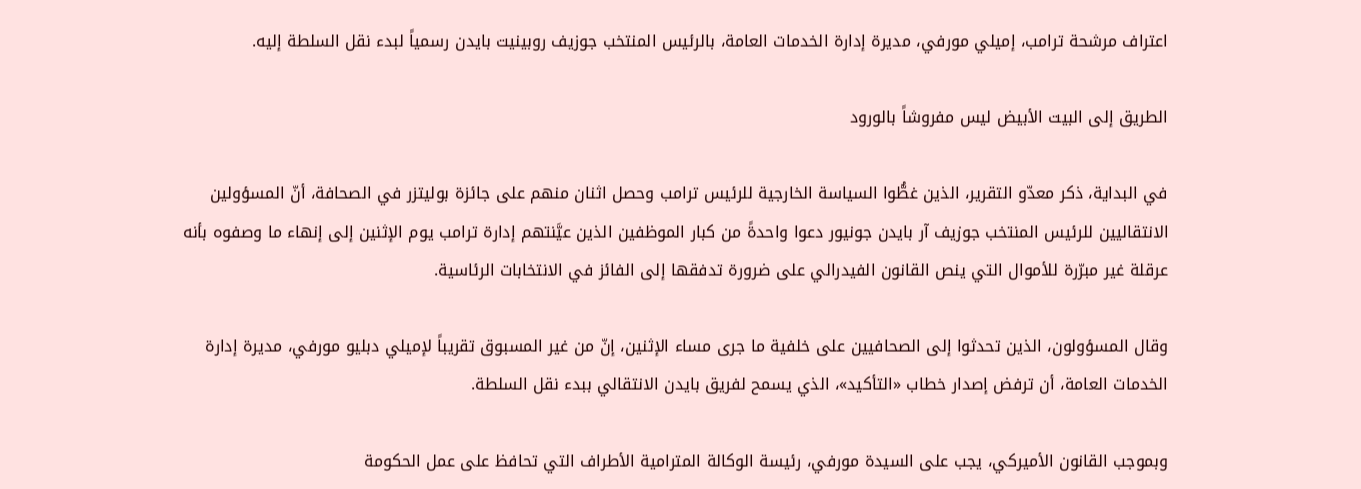اعتراف مرشحة ترامب، إميلي مورفي، مديرة إدارة الخدمات العامة، بالرئيس المنتخب جوزيف روبينيت بايدن رسمياً لبدء نقل السلطة إليه.

الطريق إلى البيت الأبيض ليس مفروشاً بالورود

في البداية، ذكر معدّو التقرير، الذين غطُّوا السياسة الخارجية للرئيس ترامب وحصل اثنان منهم على جائزة بوليتزر في الصحافة، أنّ المسؤولين الانتقاليين للرئيس المنتخب جوزيف آر بايدن جونيور دعوا واحدةً من كبار الموظفين الذين عيَّنتهم إدارة ترامب يوم الإثنين إلى إنهاء ما وصفوه بأنه عرقلة غير مبرّرة للأموال التي ينص القانون الفيدرالي على ضرورة تدفقها إلى الفائز في الانتخابات الرئاسية.

وقال المسؤولون، الذين تحدثوا إلى الصحافيين على خلفية ما جرى مساء الإثنين، إنّ من غير المسبوق تقريباً لإميلي دبليو مورفي، مديرة إدارة الخدمات العامة، أن ترفض إصدار خطاب «التأكيد»، الذي يسمح لفريق بايدن الانتقالي ببدء نقل السلطة.

وبموجب القانون الأميركي، يجب على السيدة مورفي، رئيسة الوكالة المترامية الأطراف التي تحافظ على عمل الحكومة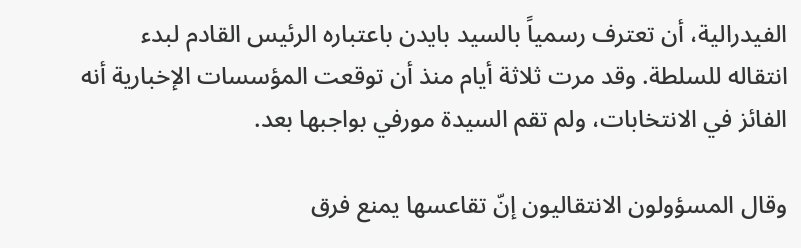الفيدرالية، أن تعترف رسمياً بالسيد بايدن باعتباره الرئيس القادم لبدء انتقاله للسلطة. وقد مرت ثلاثة أيام منذ أن توقعت المؤسسات الإخبارية أنه الفائز في الانتخابات، ولم تقم السيدة مورفي بواجبها بعد.

وقال المسؤولون الانتقاليون إنّ تقاعسها يمنع فرق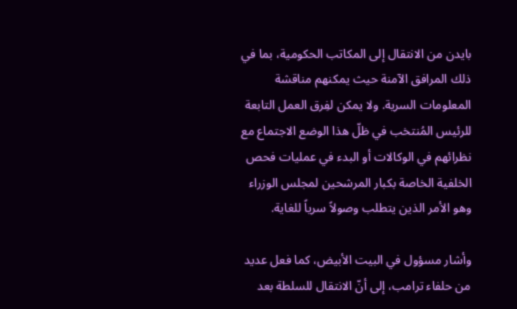بايدن من الانتقال إلى المكاتب الحكومية، بما في ذلك المرافق الآمنة حيث يمكنهم مناقشة المعلومات السرية. ولا يمكن لفِرق العمل التابعة للرئيس المُنتخب في ظلّ هذا الوضع الاجتماع مع نظرائهم في الوكالات أو البدء في عمليات فحص الخلفية الخاصة بكبار المرشحين لمجلس الوزراء وهو الأمر الذين يتطلب وصولاً سرياً للغاية.

وأشار مسؤول في البيت الأبيض، كما فعل عديد من حلفاء ترامب، إلى أنّ الانتقال للسلطة بعد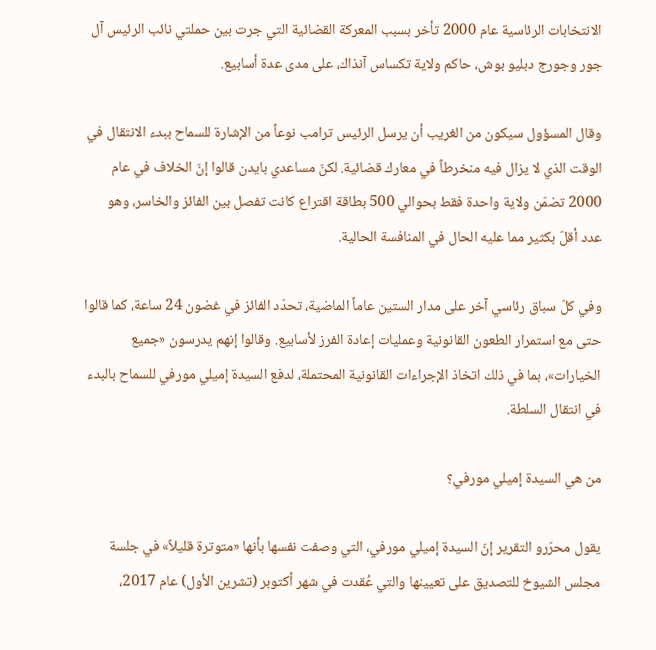الانتخابات الرئاسية عام 2000 تأخر بسبب المعركة القضائية التي جرت بين حملتي نائب الرئيس آل جور وجورج دبليو بوش، حاكم ولاية تكساس آنذاك، على مدى عدة أسابيع.

وقال المسؤول سيكون من الغريب أن يرسل الرئيس ترامب نوعاً من الإشارة للسماح ببدء الانتقال في الوقت الذي لا يزال فيه منخرطاً في معارك قضائية. لكنّ مساعدي بايدن قالوا إنّ الخلاف في عام 2000 تضمّن ولاية واحدة فقط بحوالي 500 بطاقة اقتراع كانت تفصل بين الفائز والخاسر، وهو عدد أقلّ بكثير مما عليه الحال في المنافسة الحالية.

وفي كلّ سباق رئاسي آخر على مدار الستين عاماً الماضية، تحدّد الفائز في غضون 24 ساعة، كما قالوا حتى مع استمرار الطعون القانونية وعمليات إعادة الفرز لأسابيع. وقالوا إنهم يدرسون «جميع الخيارات»، بما في ذلك اتخاذ الإجراءات القانونية المحتملة، لدفع السيدة إميلي مورفي للسماح بالبدء في انتقال السلطة.

من هي السيدة إميلي مورفي؟

يقول محرّرو التقرير إنّ السيدة إميلي مورفي، التي وصفت نفسها بأنها «متوترة قليلاً» في جلسة مجلس الشيوخ للتصديق على تعيينها والتي عُقدت في شهر أكتوبر (تشرين الأول) عام 2017،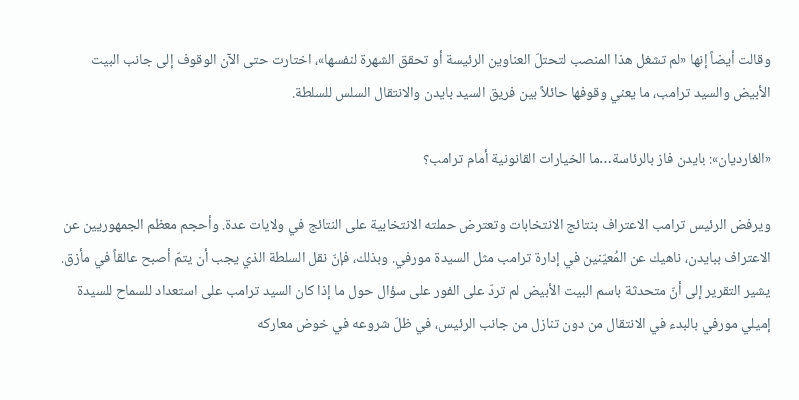وقالت أيضاً إنها «لم تشغل هذا المنصب لتحتلّ العناوين الرئيسة أو تحقق الشهرة لنفسها»، اختارت حتى الآن الوقوف إلى جانب البيت الأبيض والسيد ترامب، ما يعني وقوفها حائلاً بين فريق السيد بايدن والانتقال السلس للسلطة.

«الغارديان»: بايدن فاز بالرئاسة…ما الخيارات القانونية أمام ترامب؟

ويرفض الرئيس ترامب الاعتراف بنتائج الانتخابات وتعترض حملته الانتخابية على النتائج في ولايات عدة. وأحجم معظم الجمهوريين عن الاعتراف ببايدن، ناهيك عن المُعيّنين في إدارة ترامب مثل السيدة مورفي. وبذلك، فإنّ نقل السلطة الذي يجب أن يتمّ أصبح عالقاً في مأزق. يشير التقرير إلى أنّ متحدثة باسم البيت الأبيض لم تردّ على الفور على سؤال حول ما إذا كان السيد ترامب على استعداد للسماح للسيدة إميلي مورفي بالبدء في الانتقال من دون تنازل من جانب الرئيس، في ظلّ شروعه في خوض معاركه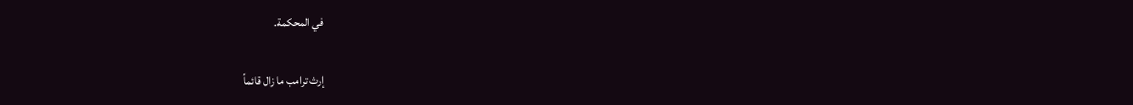في المحكمة.

إرث ترامب ما زال قائماً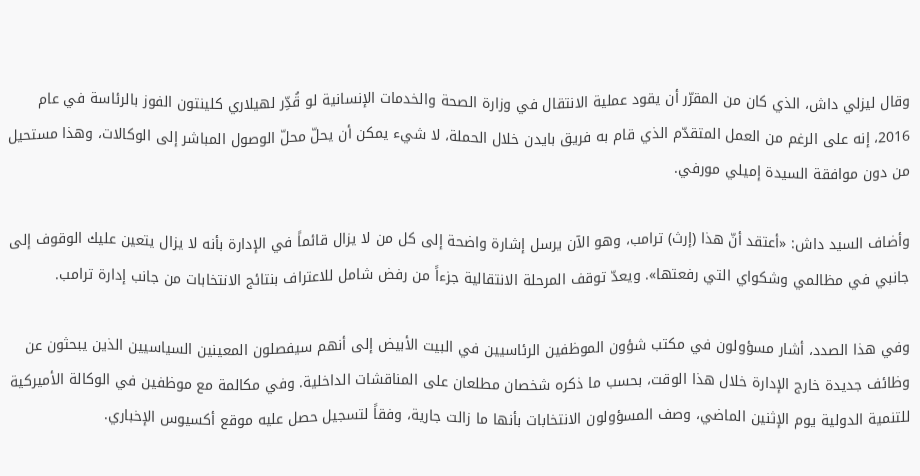وقال ليزلي داش، الذي كان من المقرّر أن يقود عملية الانتقال في وزارة الصحة والخدمات الإنسانية لو قُدِّر لهيلاري كلينتون الفوز بالرئاسة في عام 2016، إنه على الرغم من العمل المتقدّم الذي قام به فريق بايدن خلال الحملة، لا شيء يمكن أن يحلّ محلّ الوصول المباشر إلى الوكالات، وهذا مستحيل من دون موافقة السيدة إميلي مورفي.

وأضاف السيد داش: «أعتقد أنّ هذا (إرث) ترامب، وهو الآن يرسل إشارة واضحة إلى كل من لا يزال قائماً في الإدارة بأنه لا يزال يتعين عليك الوقوف إلى جانبي في مظالمي وشكواي التي رفعتها». ويعدّ توقف المرحلة الانتقالية جزءاً من رفض شامل للاعتراف بنتائج الانتخابات من جانب إدارة ترامب.

وفي هذا الصدد، أشار مسؤولون في مكتب شؤون الموظفين الرئاسيين في البيت الأبيض إلى أنهم سيفصلون المعينين السياسيين الذين يبحثون عن وظائف جديدة خارج الإدارة خلال هذا الوقت، بحسب ما ذكره شخصان مطلعان على المناقشات الداخلية. وفي مكالمة مع موظفين في الوكالة الأميركية للتنمية الدولية يوم الإثنين الماضي، وصف المسؤولون الانتخابات بأنها ما زالت جارية، وفقاً لتسجيل حصل عليه موقع أكسيوس الإخباري.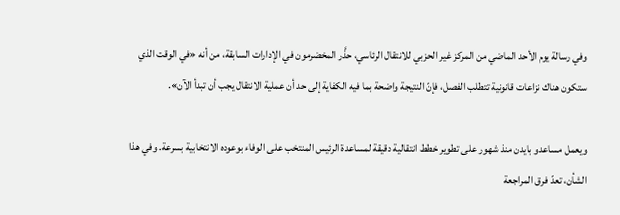وفي رسالة يوم الأحد الماضي من المركز غير الحزبي للانتقال الرئاسي، حذَّر المخضرمون في الإدارات السابقة، من أنه «في الوقت الذي ستكون هناك نزاعات قانونية تتطلب الفصل، فإنّ النتيجة واضحة بما فيه الكفاية إلى حد أن عملية الانتقال يجب أن تبدأ الآن».

ويعمل مساعدو بايدن منذ شهور على تطوير خطط انتقالية دقيقة لمساعدة الرئيس المنتخب على الوفاء بوعوده الانتخابية بسرعة. وفي هذا الشأن، تعدّ فرق المراجعة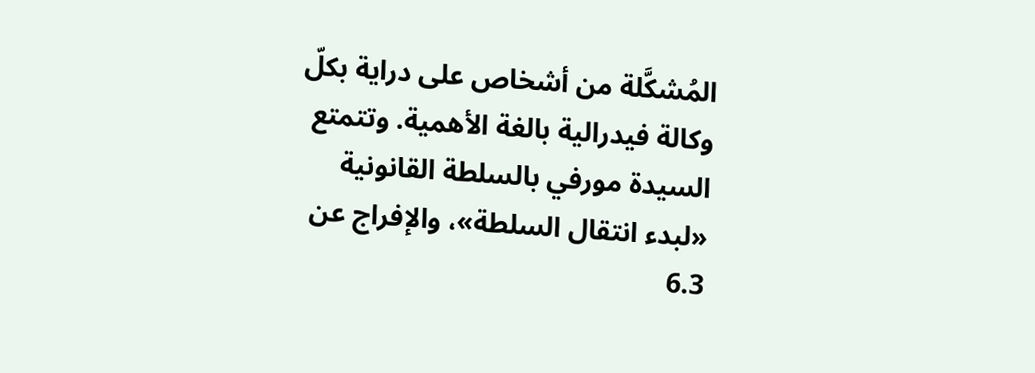المُشكَّلة من أشخاص على دراية بكلّ وكالة فيدرالية بالغة الأهمية. وتتمتع السيدة مورفي بالسلطة القانونية «لبدء انتقال السلطة»، والإفراج عن 6.3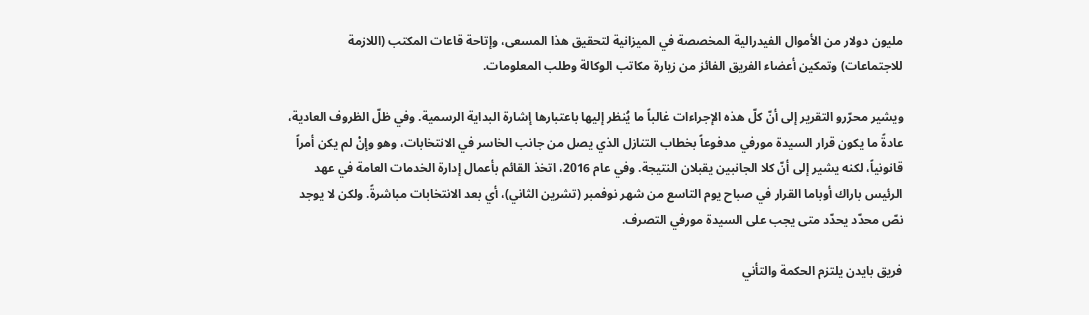مليون دولار من الأموال الفيدرالية المخصصة في الميزانية لتحقيق هذا المسعى، وإتاحة قاعات المكتب (اللازمة للاجتماعات) وتمكين أعضاء الفريق الفائز من زيارة مكاتب الوكالة وطلب المعلومات.

ويشير محرّرو التقرير إلى أنّ كلّ هذه الإجراءات غالباً ما يُنظر إليها باعتبارها إشارة البداية الرسمية. وفي ظلّ الظروف العادية، عادةً ما يكون قرار السيدة مورفي مدفوعاً بخطاب التنازل الذي يصل من جانب الخاسر في الانتخابات، وهو وإنْ لم يكن أمراً قانونياً، لكنه يشير إلى أنّ كلا الجانبين يقبلان النتيجة. وفي عام 2016، اتخذ القائم بأعمال إدارة الخدمات العامة في عهد الرئيس باراك أوباما القرار في صباح يوم التاسع من شهر نوفمبر (تشرين الثاني)، أي بعد الانتخابات مباشرةً. ولكن لا يوجد نصّ محدّد يحدّد متى يجب على السيدة مورفي التصرف.

فريق بايدن يلتزم الحكمة والتأني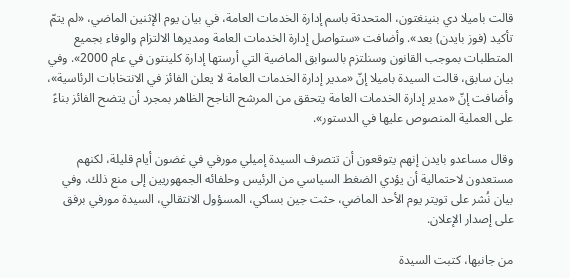قالت باميلا دي بنينغتون، المتحدثة باسم إدارة الخدمات العامة، في بيان يوم الإثنين الماضي، «لم يتمّ تأكيد (فوز بايدن) بعد». وأضافت «ستواصل إدارة الخدمات العامة ومديرها الالتزام والوفاء بجميع المتطلبات بموجب القانون وسنلتزم بالسوابق الماضية التي أرستها إدارة كلينتون في عام 2000». وفي بيان سابق، قالت السيدة باميلا إنّ «مدير إدارة الخدمات العامة لا يعلن الفائز في الانتخابات الرئاسية»، وأضافت إنّ «مدير إدارة الخدمات العامة يتحقق من المرشح الناجح الظاهر بمجرد أن يتضح الفائز بناءً على العملية المنصوص عليها في الدستور».

وقال مساعدو بايدن إنهم يتوقعون أن تتصرف السيدة إميلي مورفي في غضون أيام قليلة، لكنهم مستعدون لاحتمالية أن يؤدي الضغط السياسي من الرئيس وحلفائه الجمهوريين إلى منع ذلك. وفي بيان نُشر على تويتر يوم الأحد الماضي، حثت جين بساكي، المسؤول الانتقالي، السيدة مورفي برفق على إصدار الإعلان.

من جانبها، كتبت السيدة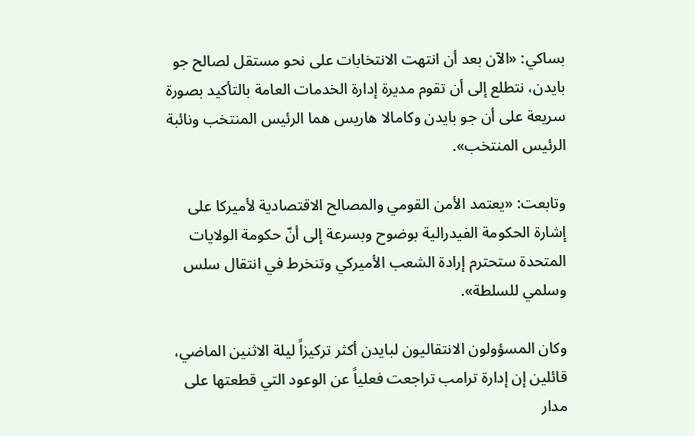بساكي: «الآن بعد أن انتهت الانتخابات على نحو مستقل لصالح جو بايدن، نتطلع إلى أن تقوم مديرة إدارة الخدمات العامة بالتأكيد بصورة سريعة على أن جو بايدن وكامالا هاريس هما الرئيس المنتخب ونائبة الرئيس المنتخب».

وتابعت: «يعتمد الأمن القومي والمصالح الاقتصادية لأميركا على إشارة الحكومة الفيدرالية بوضوح وبسرعة إلى أنّ حكومة الولايات المتحدة ستحترم إرادة الشعب الأميركي وتنخرط في انتقال سلس وسلمي للسلطة».

وكان المسؤولون الانتقاليون لبايدن أكثر تركيزاً ليلة الاثنين الماضي، قائلين إن إدارة ترامب تراجعت فعلياً عن الوعود التي قطعتها على مدار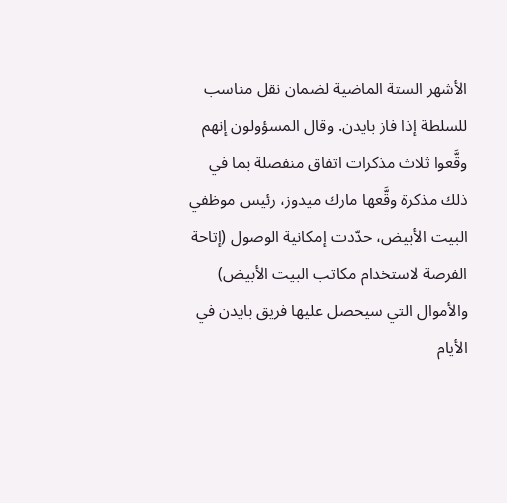الأشهر الستة الماضية لضمان نقل مناسب للسلطة إذا فاز بايدن. وقال المسؤولون إنهم وقَّعوا ثلاث مذكرات اتفاق منفصلة بما في ذلك مذكرة وقَّعها مارك ميدوز، رئيس موظفي البيت الأبيض، حدّدت إمكانية الوصول (إتاحة الفرصة لاستخدام مكاتب البيت الأبيض) والأموال التي سيحصل عليها فريق بايدن في الأيام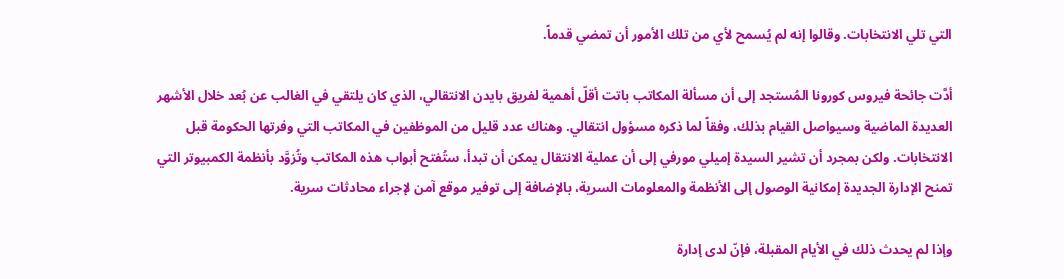التي تلي الانتخابات. وقالوا إنه لم يُسمح لأي من تلك الأمور أن تمضي قدماً.

أدَّت جائحة فيروس كورونا المُستجد إلى أن مسألة المكاتب باتت أقلّ أهمية لفريق بايدن الانتقالي، الذي كان يلتقي في الغالب عن بُعد خلال الأشهر العديدة الماضية وسيواصل القيام بذلك، وفقاً لما ذكره مسؤول انتقالي. وهناك عدد قليل من الموظفين في المكاتب التي وفرتها الحكومة قبل الانتخابات. ولكن بمجرد أن تشير السيدة إميلي مورفي إلى أن عملية الانتقال يمكن أن تبدأ، ستُفتح أبواب هذه المكاتب وتُزوَّد بأنظمة الكمبيوتر التي تمنح الإدارة الجديدة إمكانية الوصول إلى الأنظمة والمعلومات السرية، بالإضافة إلى توفير موقع آمن لإجراء محادثات سرية.

وإذا لم يحدث ذلك في الأيام المقبلة، فإنّ لدى إدارة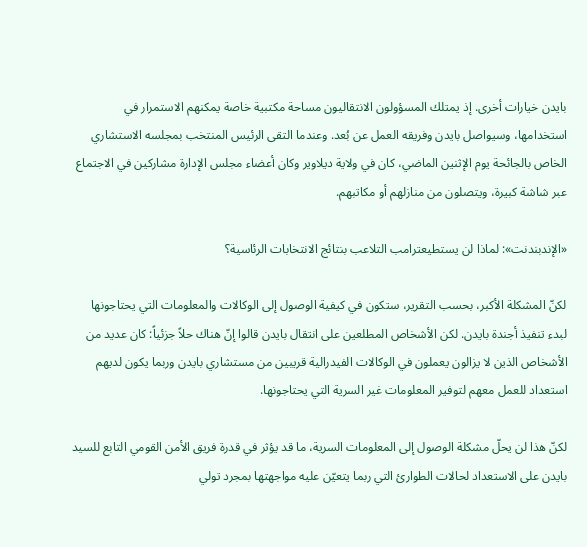بايدن خيارات أخرى. إذ يمتلك المسؤولون الانتقاليون مساحة مكتبية خاصة يمكنهم الاستمرار في استخدامها، وسيواصل بايدن وفريقه العمل عن بُعد. وعندما التقى الرئيس المنتخب بمجلسه الاستشاري الخاص بالجائحة يوم الإثنين الماضي، كان في ولاية ديلاوير وكان أعضاء مجلس الإدارة مشاركين في الاجتماع عبر شاشة كبيرة، ويتصلون من منازلهم أو مكاتبهم.

«الإندبندنت»: لماذا لن يستطيعترامب التلاعب بنتائج الانتخابات الرئاسية؟

لكنّ المشكلة الأكبر، بحسب التقرير، ستكون في كيفية الوصول إلى الوكالات والمعلومات التي يحتاجونها لبدء تنفيذ أجندة بايدن. لكن الأشخاص المطلعين على انتقال بايدن قالوا إنّ هناك حلاً جزئياً: كان عديد من الأشخاص الذين لا يزالون يعملون في الوكالات الفيدرالية قريبين من مستشاري بايدن وربما يكون لديهم استعداد للعمل معهم لتوفير المعلومات غير السرية التي يحتاجونها.

لكنّ هذا لن يحلّ مشكلة الوصول إلى المعلومات السرية، ما قد يؤثر في قدرة فريق الأمن القومي التابع للسيد بايدن على الاستعداد لحالات الطوارئ التي ربما يتعيّن عليه مواجهتها بمجرد تولي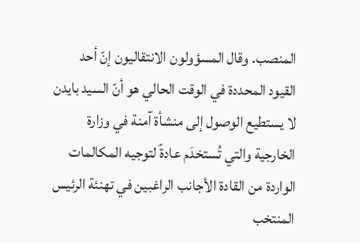المنصب. وقال المسؤولون الانتقاليون إنّ أحد القيود المحددة في الوقت الحالي هو أنّ السيد بايدن لا يستطيع الوصول إلى منشأة آمنة في وزارة الخارجية والتي تُستخدَم عادةً لتوجيه المكالمات الواردة من القادة الأجانب الراغبين في تهنئة الرئيس المنتخب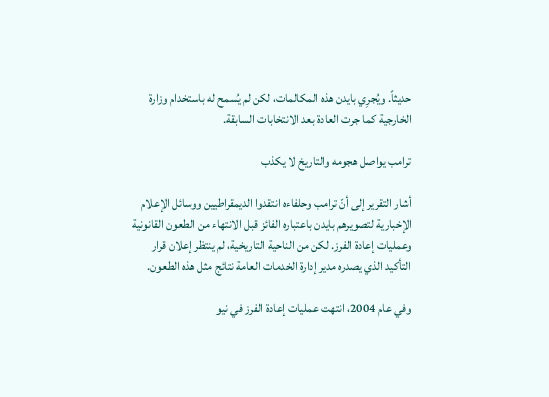حديثاً. ويُجرِي بايدن هذه المكالمات، لكن لم يُسمح له باستخدام وزارة الخارجية كما جرت العادة بعد الانتخابات السابقة.

ترامب يواصل هجومه والتاريخ لا يكذب

أشار التقرير إلى أنّ ترامب وحلفاءه انتقدوا الديمقراطيين ووسائل الإعلام الإخبارية لتصويرهم بايدن باعتباره الفائز قبل الانتهاء من الطعون القانونية وعمليات إعادة الفرز. لكن من الناحية التاريخية، لم ينتظر إعلان قرار التأكيد الذي يصدره مدير إدارة الخدمات العامة نتائج مثل هذه الطعون.

وفي عام 2004، انتهت عمليات إعادة الفرز في نيو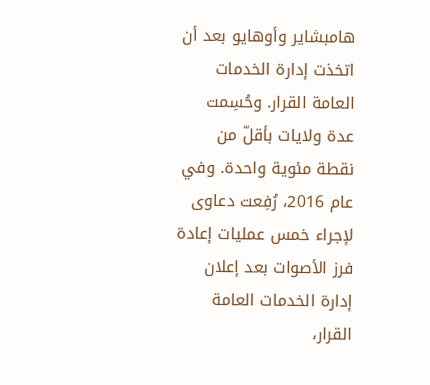هامبشاير وأوهايو بعد أن اتخذت إدارة الخدمات العامة القرار. وحُسِمت عدة ولايات بأقلّ من نقطة مئوية واحدة. وفي عام 2016، رُفِعت دعاوى لإجراء خمس عمليات إعادة فرز الأصوات بعد إعلان إدارة الخدمات العامة القرار،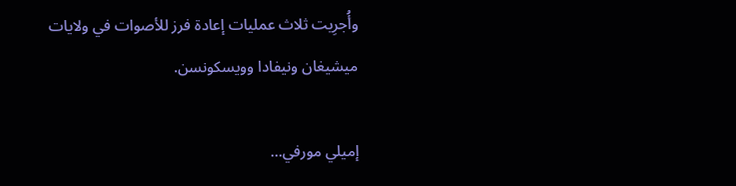وأُجرِيت ثلاث عمليات إعادة فرز للأصوات في ولايات ميشيغان ونيفادا وويسكونسن.

إميلي مورفي…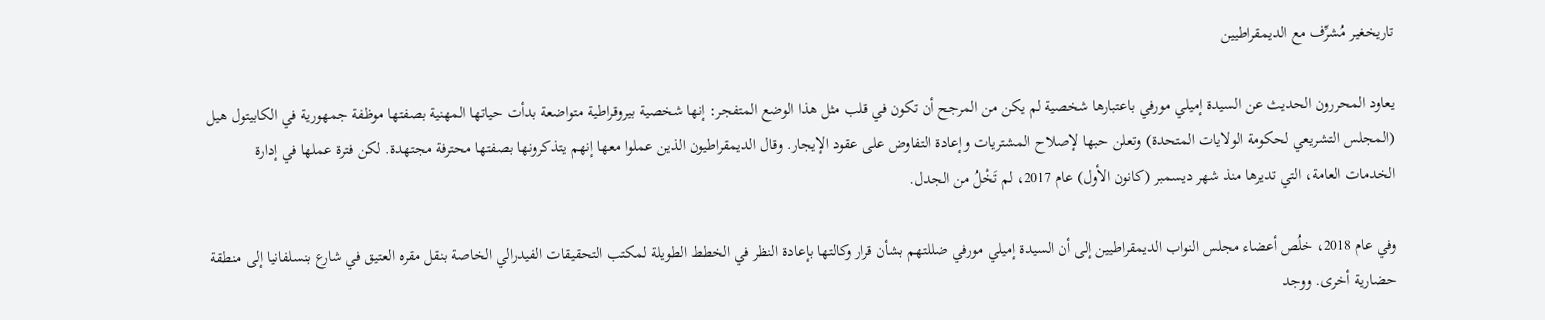تاريخغير مُشرِّف مع الديمقراطيين

يعاود المحررون الحديث عن السيدة إميلي مورفي باعتبارها شخصية لم يكن من المرجح أن تكون في قلب مثل هذا الوضع المتفجر: إنها شخصية بيروقراطية متواضعة بدأت حياتها المهنية بصفتها موظفة جمهورية في الكابيتول هيل (المجلس التشريعي لحكومة الولايات المتحدة) وتعلن حبها لإصلاح المشتريات وإعادة التفاوض على عقود الإيجار. وقال الديمقراطيون الذين عملوا معها إنهم يتذكرونها بصفتها محترفة مجتهدة. لكن فترة عملها في إدارة الخدمات العامة، التي تديرها منذ شهر ديسمبر (كانون الأول) عام 2017، لم تَخْلُ من الجدل.

وفي عام 2018، خلُص أعضاء مجلس النواب الديمقراطيين إلى أن السيدة إميلي مورفي ضللتهم بشأن قرار وكالتها بإعادة النظر في الخطط الطويلة لمكتب التحقيقات الفيدرالي الخاصة بنقل مقره العتيق في شارع بنسلفانيا إلى منطقة حضارية أخرى. ووجد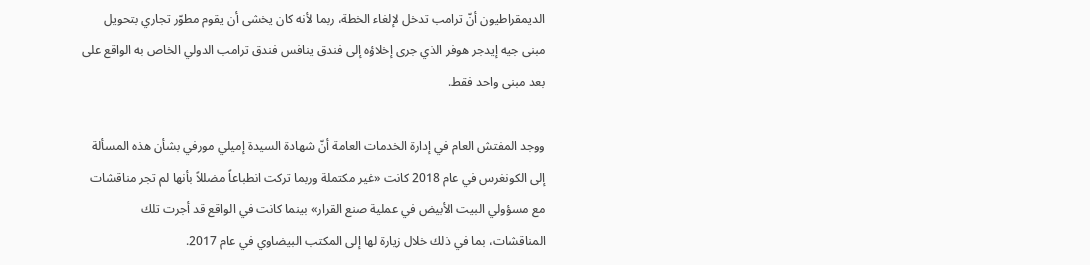الديمقراطيون أنّ ترامب تدخل لإلغاء الخطة، ربما لأنه كان يخشى أن يقوم مطوّر تجاري بتحويل مبنى جيه إيدجر هوفر الذي جرى إخلاؤه إلى فندق ينافس فندق ترامب الدولي الخاص به الواقع على بعد مبنى واحد فقط.

ووجد المفتش العام في إدارة الخدمات العامة أنّ شهادة السيدة إميلي مورفي بشأن هذه المسألة إلى الكونغرس في عام 2018 كانت «غير مكتملة وربما تركت انطباعاً مضللاً بأنها لم تجر مناقشات مع مسؤولي البيت الأبيض في عملية صنع القرار» بينما كانت في الواقع قد أجرت تلك المناقشات، بما في ذلك خلال زيارة لها إلى المكتب البيضاوي في عام 2017.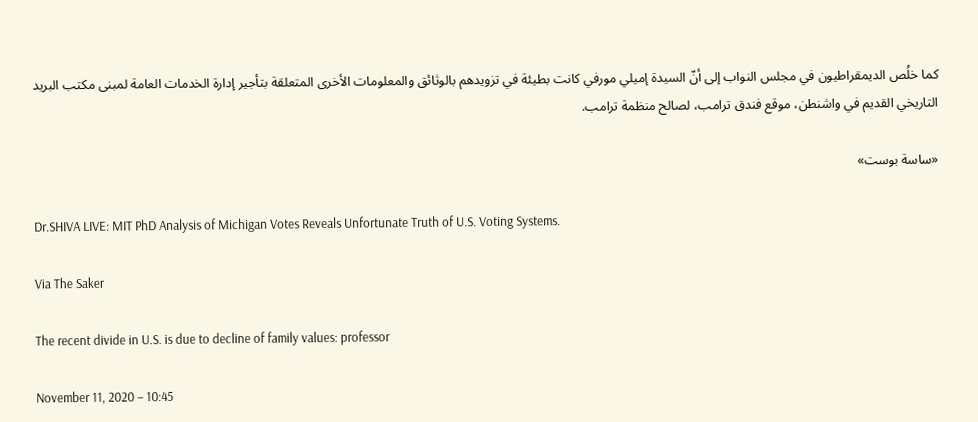كما خلُص الديمقراطيون في مجلس النواب إلى أنّ السيدة إميلي مورفي كانت بطيئة في تزويدهم بالوثائق والمعلومات الأخرى المتعلقة بتأجير إدارة الخدمات العامة لمبنى مكتب البريد التاريخي القديم في واشنطن، موقع فندق ترامب، لصالح منظمة ترامب.

«ساسة بوست»

Dr.SHIVA LIVE: MIT PhD Analysis of Michigan Votes Reveals Unfortunate Truth of U.S. Voting Systems.

Via The Saker

The recent divide in U.S. is due to decline of family values: professor

November 11, 2020 – 10:45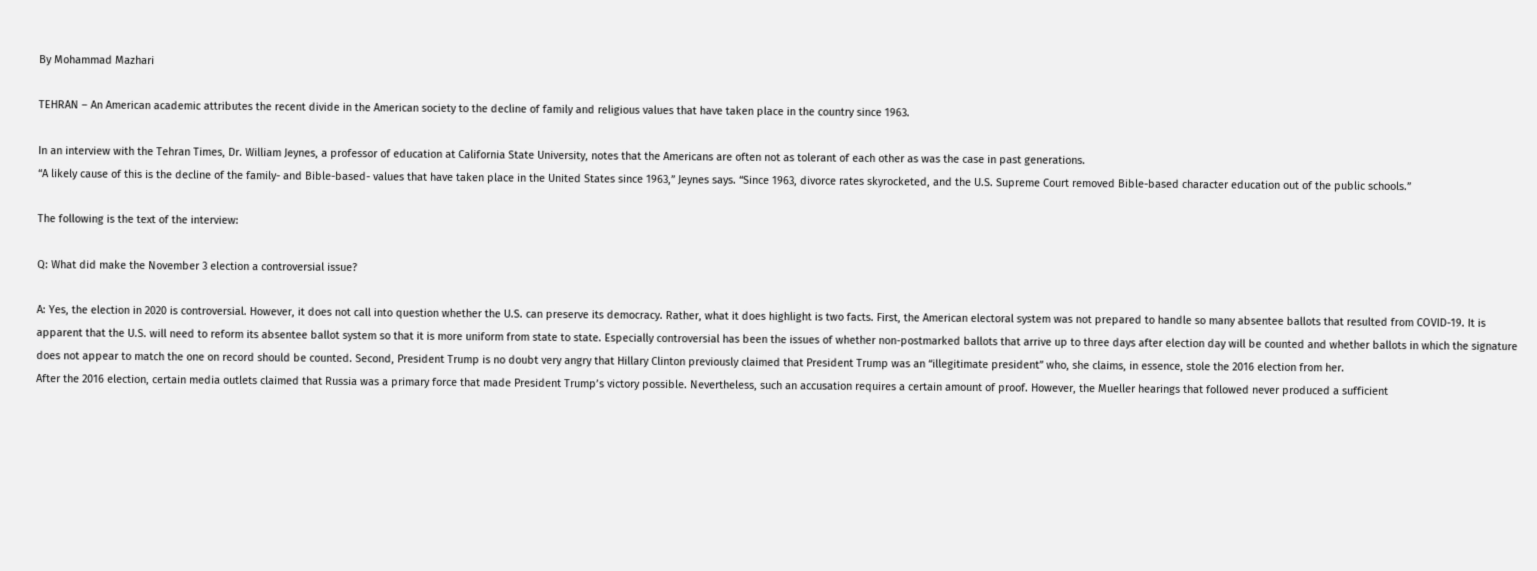By Mohammad Mazhari

TEHRAN – An American academic attributes the recent divide in the American society to the decline of family and religious values that have taken place in the country since 1963.

In an interview with the Tehran Times, Dr. William Jeynes, a professor of education at California State University, notes that the Americans are often not as tolerant of each other as was the case in past generations.
“A likely cause of this is the decline of the family- and Bible-based- values that have taken place in the United States since 1963,” Jeynes says. “Since 1963, divorce rates skyrocketed, and the U.S. Supreme Court removed Bible-based character education out of the public schools.”

The following is the text of the interview:

Q: What did make the November 3 election a controversial issue?

A: Yes, the election in 2020 is controversial. However, it does not call into question whether the U.S. can preserve its democracy. Rather, what it does highlight is two facts. First, the American electoral system was not prepared to handle so many absentee ballots that resulted from COVID-19. It is apparent that the U.S. will need to reform its absentee ballot system so that it is more uniform from state to state. Especially controversial has been the issues of whether non-postmarked ballots that arrive up to three days after election day will be counted and whether ballots in which the signature does not appear to match the one on record should be counted. Second, President Trump is no doubt very angry that Hillary Clinton previously claimed that President Trump was an “illegitimate president” who, she claims, in essence, stole the 2016 election from her.
After the 2016 election, certain media outlets claimed that Russia was a primary force that made President Trump’s victory possible. Nevertheless, such an accusation requires a certain amount of proof. However, the Mueller hearings that followed never produced a sufficient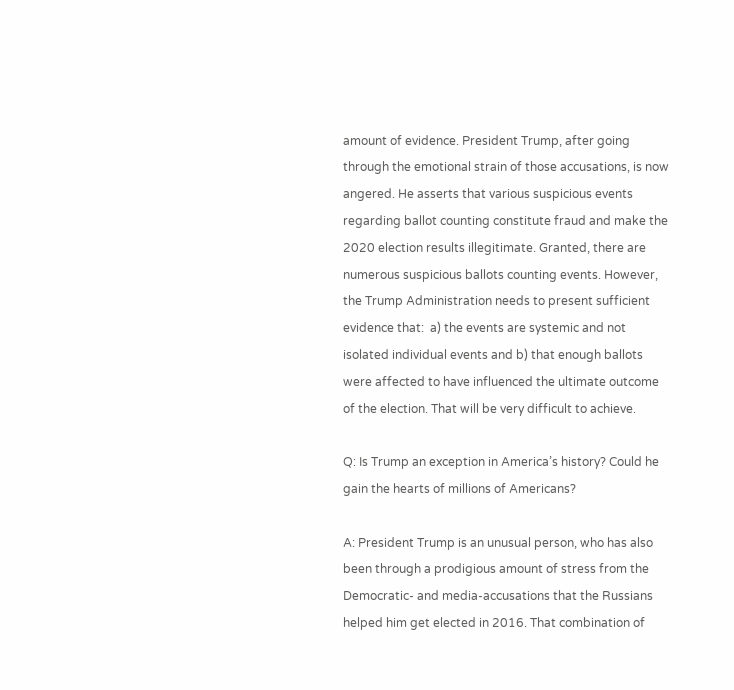amount of evidence. President Trump, after going through the emotional strain of those accusations, is now angered. He asserts that various suspicious events regarding ballot counting constitute fraud and make the 2020 election results illegitimate. Granted, there are numerous suspicious ballots counting events. However, the Trump Administration needs to present sufficient evidence that:  a) the events are systemic and not isolated individual events and b) that enough ballots were affected to have influenced the ultimate outcome of the election. That will be very difficult to achieve.

Q: Is Trump an exception in America’s history? Could he gain the hearts of millions of Americans?

A: President Trump is an unusual person, who has also been through a prodigious amount of stress from the Democratic- and media-accusations that the Russians helped him get elected in 2016. That combination of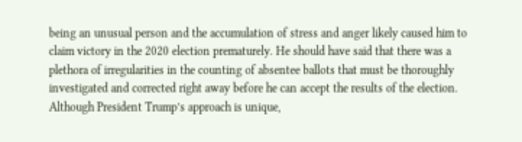being an unusual person and the accumulation of stress and anger likely caused him to claim victory in the 2020 election prematurely. He should have said that there was a plethora of irregularities in the counting of absentee ballots that must be thoroughly investigated and corrected right away before he can accept the results of the election. Although President Trump’s approach is unique,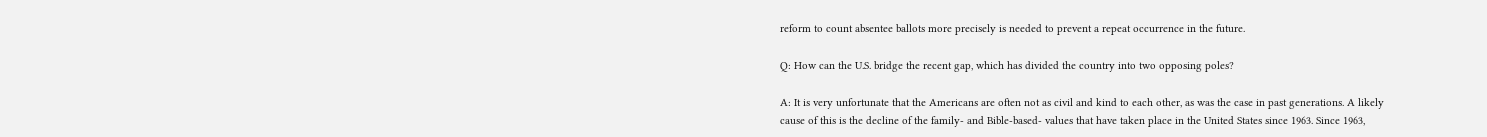reform to count absentee ballots more precisely is needed to prevent a repeat occurrence in the future.

Q: How can the U.S. bridge the recent gap, which has divided the country into two opposing poles?

A: It is very unfortunate that the Americans are often not as civil and kind to each other, as was the case in past generations. A likely cause of this is the decline of the family- and Bible-based- values that have taken place in the United States since 1963. Since 1963,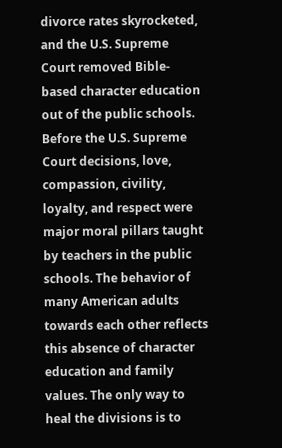divorce rates skyrocketed, and the U.S. Supreme Court removed Bible-based character education out of the public schools. Before the U.S. Supreme Court decisions, love, compassion, civility, loyalty, and respect were major moral pillars taught by teachers in the public schools. The behavior of many American adults towards each other reflects this absence of character education and family values. The only way to heal the divisions is to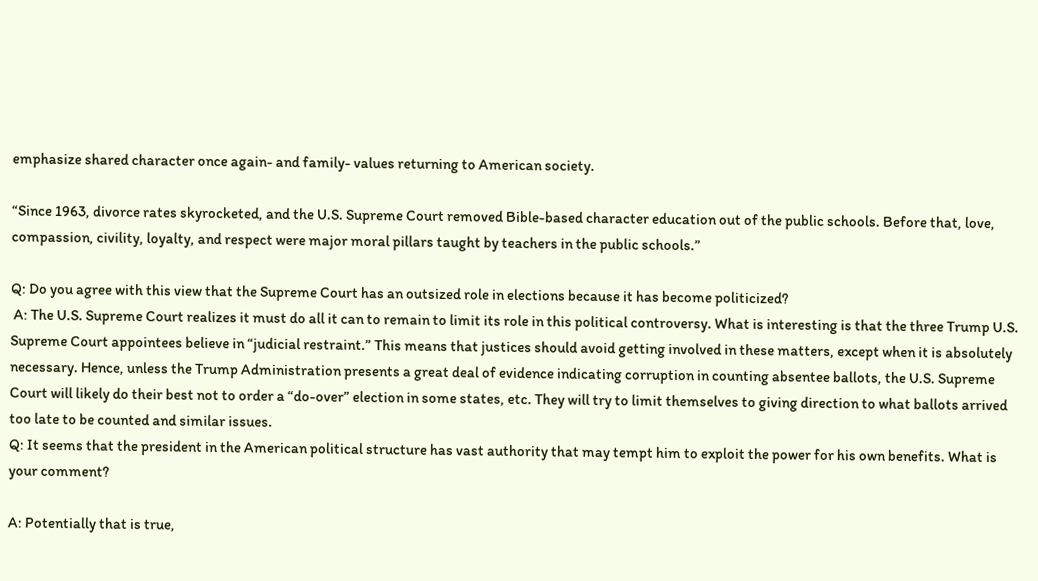emphasize shared character once again- and family- values returning to American society.

“Since 1963, divorce rates skyrocketed, and the U.S. Supreme Court removed Bible-based character education out of the public schools. Before that, love, compassion, civility, loyalty, and respect were major moral pillars taught by teachers in the public schools.”

Q: Do you agree with this view that the Supreme Court has an outsized role in elections because it has become politicized?
 A: The U.S. Supreme Court realizes it must do all it can to remain to limit its role in this political controversy. What is interesting is that the three Trump U.S. Supreme Court appointees believe in “judicial restraint.” This means that justices should avoid getting involved in these matters, except when it is absolutely necessary. Hence, unless the Trump Administration presents a great deal of evidence indicating corruption in counting absentee ballots, the U.S. Supreme Court will likely do their best not to order a “do-over” election in some states, etc. They will try to limit themselves to giving direction to what ballots arrived too late to be counted and similar issues.
Q: It seems that the president in the American political structure has vast authority that may tempt him to exploit the power for his own benefits. What is your comment?

A: Potentially that is true,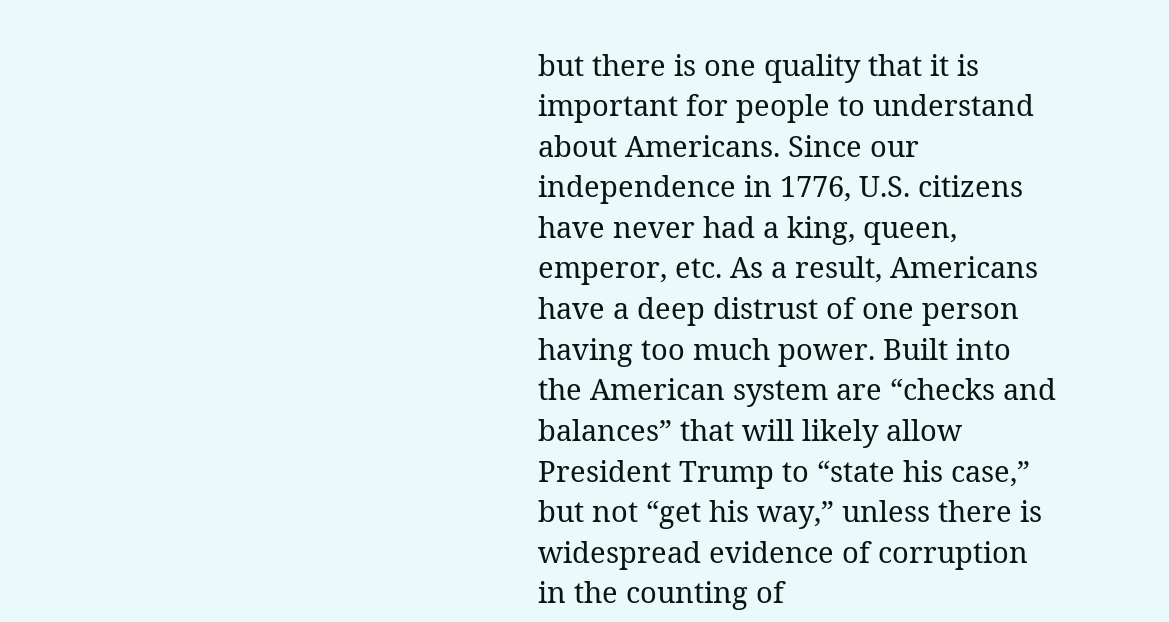but there is one quality that it is important for people to understand about Americans. Since our independence in 1776, U.S. citizens have never had a king, queen, emperor, etc. As a result, Americans have a deep distrust of one person having too much power. Built into the American system are “checks and balances” that will likely allow President Trump to “state his case,” but not “get his way,” unless there is widespread evidence of corruption in the counting of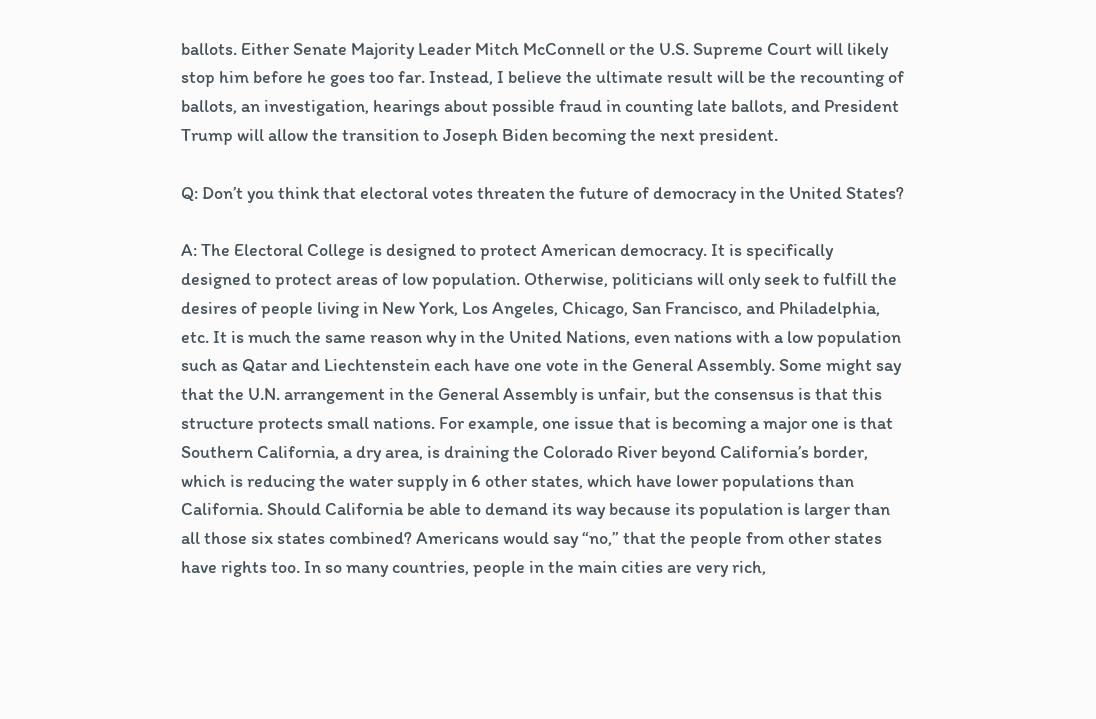ballots. Either Senate Majority Leader Mitch McConnell or the U.S. Supreme Court will likely stop him before he goes too far. Instead, I believe the ultimate result will be the recounting of ballots, an investigation, hearings about possible fraud in counting late ballots, and President Trump will allow the transition to Joseph Biden becoming the next president.

Q: Don’t you think that electoral votes threaten the future of democracy in the United States?

A: The Electoral College is designed to protect American democracy. It is specifically designed to protect areas of low population. Otherwise, politicians will only seek to fulfill the desires of people living in New York, Los Angeles, Chicago, San Francisco, and Philadelphia, etc. It is much the same reason why in the United Nations, even nations with a low population such as Qatar and Liechtenstein each have one vote in the General Assembly. Some might say that the U.N. arrangement in the General Assembly is unfair, but the consensus is that this structure protects small nations. For example, one issue that is becoming a major one is that Southern California, a dry area, is draining the Colorado River beyond California’s border, which is reducing the water supply in 6 other states, which have lower populations than California. Should California be able to demand its way because its population is larger than all those six states combined? Americans would say “no,” that the people from other states have rights too. In so many countries, people in the main cities are very rich,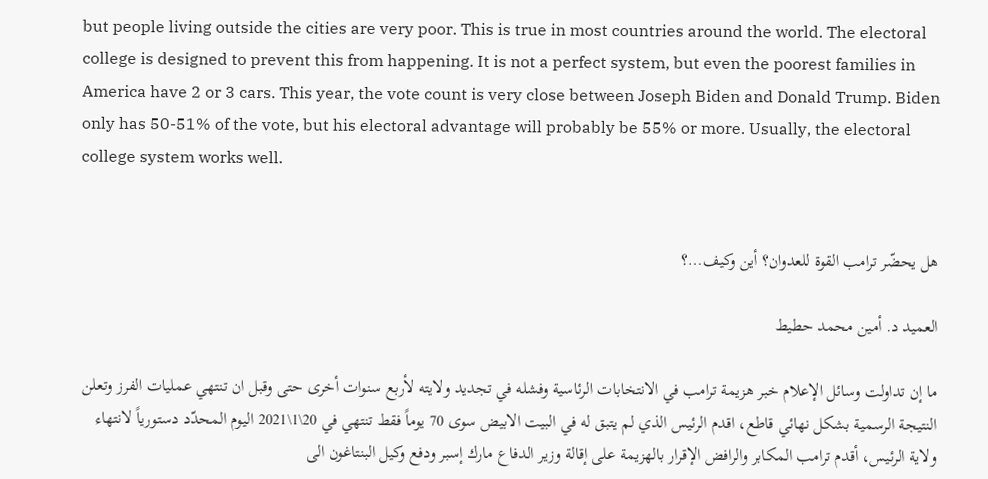but people living outside the cities are very poor. This is true in most countries around the world. The electoral college is designed to prevent this from happening. It is not a perfect system, but even the poorest families in America have 2 or 3 cars. This year, the vote count is very close between Joseph Biden and Donald Trump. Biden only has 50-51% of the vote, but his electoral advantage will probably be 55% or more. Usually, the electoral college system works well.


هل يحضّر ترامب القوة للعدوان؟ أين وكيف…؟

العميد د. أمين محمد حطيط

ما إن تداولت وسائل الإعلام خبر هزيمة ترامب في الانتخابات الرئاسية وفشله في تجديد ولايته لأربع سنوات أخرى حتى وقبل ان تنتهي عمليات الفرز وتعلن النتيجة الرسمية بشكل نهائي قاطع، اقدم الرئيس الذي لم يتبق له في البيت الابيض سوى 70 يوماً فقط تنتهي في 20\1\2021 اليوم المحدّد دستورياً لانتهاء ولاية الرئيس، أقدم ترامب المكابر والرافض الإقرار بالهزيمة على إقالة وزير الدفاع مارك إسبر ودفع وكيل البنتاغون الى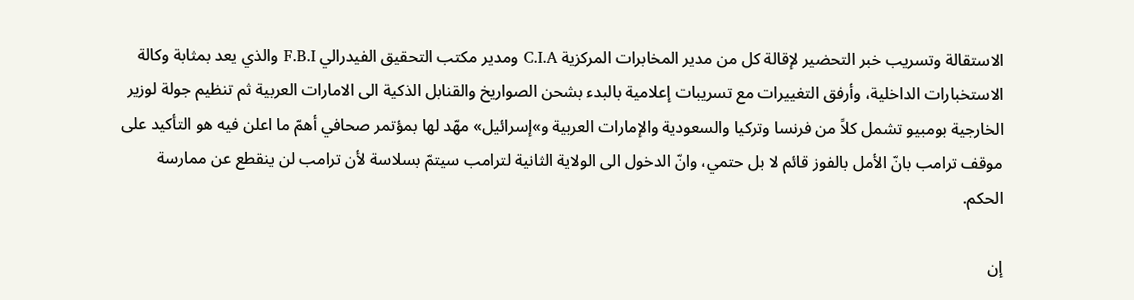الاستقالة وتسريب خبر التحضير لإقالة كل من مدير المخابرات المركزية C.I.A ومدير مكتب التحقيق الفيدرالي F.B.I والذي يعد بمثابة وكالة الاستخبارات الداخلية، وأرفق التغييرات مع تسريبات إعلامية بالبدء بشحن الصواريخ والقنابل الذكية الى الامارات العربية ثم تنظيم جولة لوزير الخارجية بومبيو تشمل كلاً من فرنسا وتركيا والسعودية والإمارات العربية و»إسرائيل» مهّد لها بمؤتمر صحافي أهمّ ما اعلن فيه هو التأكيد على موقف ترامب بانّ الأمل بالفوز قائم لا بل حتمي، وانّ الدخول الى الولاية الثانية لترامب سيتمّ بسلاسة لأن ترامب لن ينقطع عن ممارسة الحكم.

إن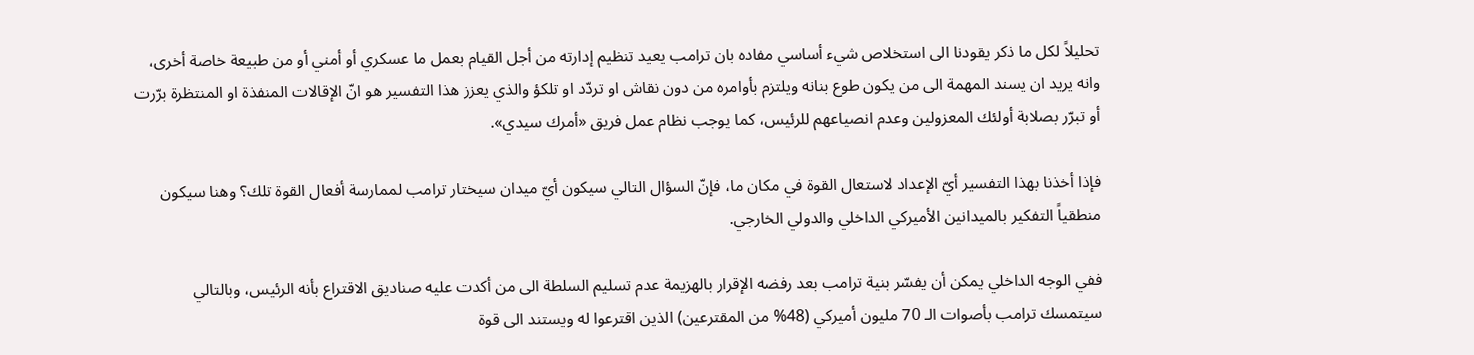تحليلاً لكل ما ذكر يقودنا الى استخلاص شيء أساسي مفاده بان ترامب يعيد تنظيم إدارته من أجل القيام بعمل ما عسكري أو أمني أو من طبيعة خاصة أخرى، وانه يريد ان يسند المهمة الى من يكون طوع بنانه ويلتزم بأوامره من دون نقاش او تردّد او تلكؤ والذي يعزز هذا التفسير هو انّ الإقالات المنفذة او المنتظرة برّرت أو تبرّر بصلابة أولئك المعزولين وعدم انصياعهم للرئيس، كما يوجب نظام عمل فريق «أمرك سيدي».

فإذا أخذنا بهذا التفسير أيّ الإعداد لاستعال القوة في مكان ما، فإنّ السؤال التالي سيكون أيّ ميدان سيختار ترامب لممارسة أفعال القوة تلك؟ وهنا سيكون منطقياً التفكير بالميدانين الأميركي الداخلي والدولي الخارجي.

ففي الوجه الداخلي يمكن أن يفسّر بنية ترامب بعد رفضه الإقرار بالهزيمة عدم تسليم السلطة الى من أكدت عليه صناديق الاقتراع بأنه الرئيس، وبالتالي سيتمسك ترامب بأصوات الـ 70 مليون أميركي (48% من المقترعين) الذين اقترعوا له ويستند الى قوة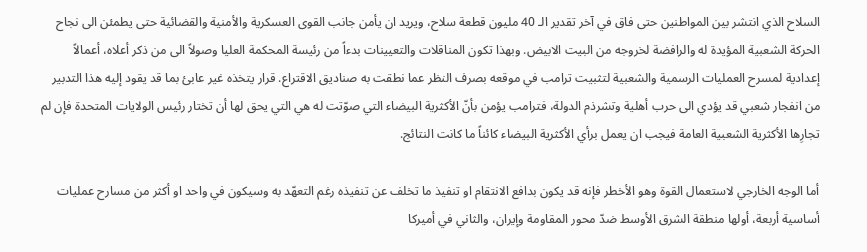السلاح الذي انتشر بين المواطنين حتى فاق في آخر تقدير الـ 40 مليون قطعة سلاح، ويريد ان يأمن جانب القوى العسكرية والأمنية والقضائية حتى يطمئن الى نجاح الحركة الشعبية المؤيدة له والرافضة لخروجه من البيت الابيض. وبهذا تكون المناقلات والتعيينات بدءاً من رئيسة المحكمة العليا وصولاً الى من ذكر أعلاه، أعمالاً إعدادية لمسرح العمليات الرسمية والشعبية لتثبيت ترامب في موقعه بصرف النظر عما نطقت به صناديق الاقتراع. قرار يتخذه غير عابئ بما قد يقود إليه هذا التدبير من انفجار شعبي قد يؤدي الى حرب أهلية وتشرذم الدولة، فترامب يؤمن بأنّ الأكثرية البيضاء التي صوّتت له هي التي يحق لها أن تختار رئيس الولايات المتحدة فإن لم تجارِها الأكثرية الشعبية العامة فيجب ان يعمل برأي الأكثرية البيضاء كائناً ما كانت النتائج.

أما الوجه الخارجي لاستعمال القوة وهو الأخطر فإنه قد يكون بدافع الانتقام او تنفيذ ما تخلف عن تنفيذه رغم التعهّد به وسيكون في واحد او أكثر من مسارح عمليات أساسية أربعة، أولها منطقة الشرق الأوسط ضدّ محور المقاومة وإيران، والثاني في أميركا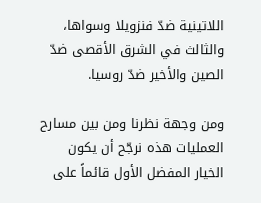اللاتينية ضدّ فنزويلا وسواها، والثالث في الشرق الأقصى ضدّ الصين والأخير ضدّ روسيا.

ومن وجهة نظرنا ومن بين مسارح العمليات هذه نرجّح أن يكون الخيار المفضل الأول قائماً على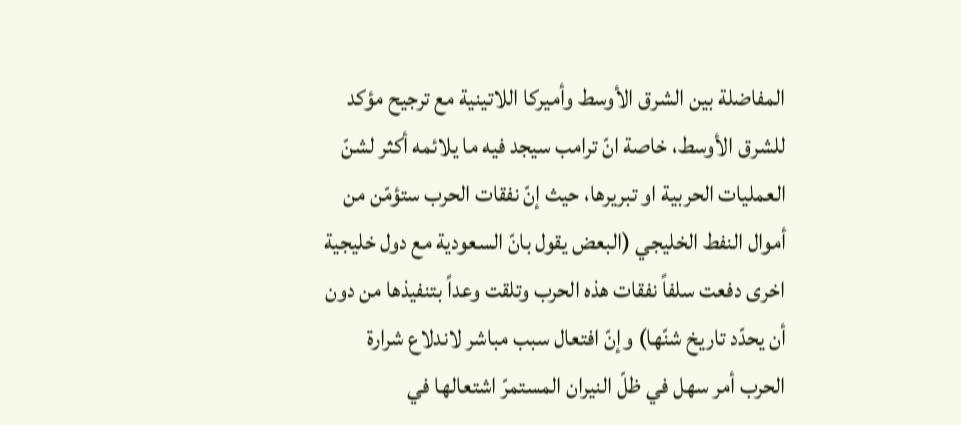المفاضلة بين الشرق الأوسط وأميركا اللاتينية مع ترجيح مؤكد للشرق الأوسط، خاصة انّ ترامب سيجد فيه ما يلائمه أكثر لشنّ العمليات الحربية او تبريرها، حيث إنّ نفقات الحرب ستؤمّن من أموال النفط الخليجي (البعض يقول بانّ السعودية مع دول خليجية اخرى دفعت سلفاً نفقات هذه الحرب وتلقت وعداً بتنفيذها من دون أن يحدّد تاريخ شنّها) وإنّ افتعال سبب مباشر لاندلاع شرارة الحرب أمر سهل في ظلّ النيران المستمرّ اشتعالها في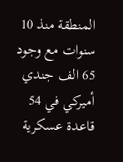المنطقة منذ 10 سنوات مع وجود 65 الف جندي أميركي في 54 قاعدة عسكرية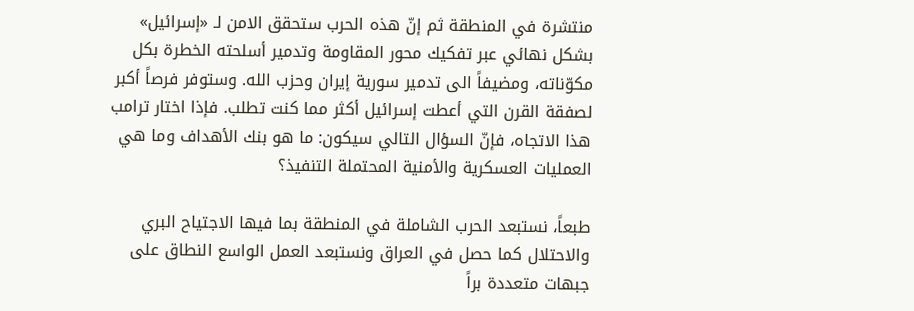منتشرة في المنطقة ثم إنّ هذه الحرب ستحقق الامن لـ «إسرائيل» بشكل نهائي عبر تفكيك محور المقاومة وتدمير أسلحته الخطرة بكل مكوّناته، ومضيفاً الى تدمير سورية إيران وحزب الله. وستوفر فرصاً أكبر لصفقة القرن التي أعطت إسرائيل أكثر مما كنت تطلب. فإذا اختار ترامب هذا الاتجاه، فإنّ السؤال التالي سيكون: ما هو بنك الأهداف وما هي العمليات العسكرية والأمنية المحتملة التنفيذ؟

طبعاً، نستبعد الحرب الشاملة في المنطقة بما فيها الاجتياح البري والاحتلال كما حصل في العراق ونستبعد العمل الواسع النطاق على جبهات متعددة براً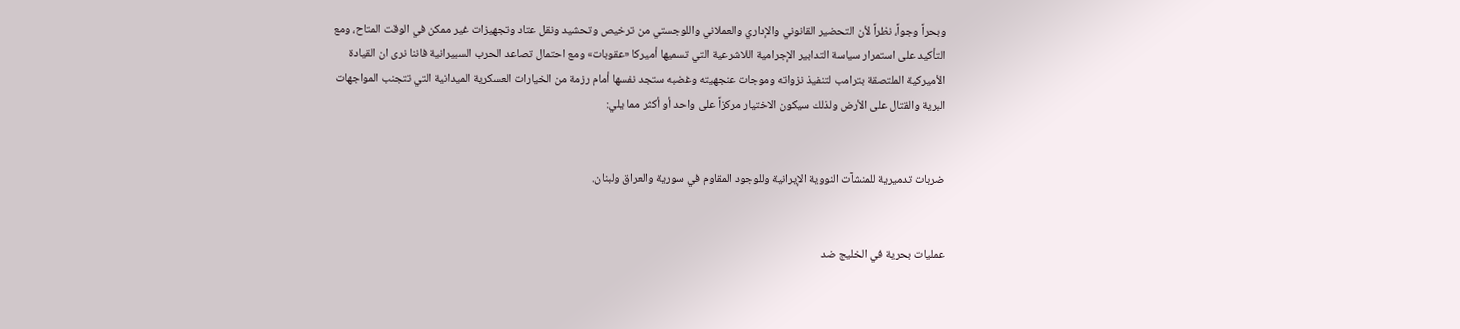وبحراً وجواً، نظراً لأن التحضير القانوني والإداري والعملاني واللوجستي من ترخيص وتحشيد ونقل عتاد وتجهيزات غير ممكن في الوقت المتاح، ومع التأكيد على استمرار سياسة التدابير الإجرامية اللاشرعية التي تسميها أميركا «عقوبات» ومع احتمال تصاعد الحرب السبيرانية فاننا نرى ان القيادة الأميركية الملتصقة بترامب لتنفيذ نزواته وموجات عنجهيته وغضبه ستجد نفسها أمام رزمة من الخيارات العسكرية الميدانية التي تتجنب المواجهات البرية والقتال على الأرض ولذلك سيكون الاختيار مركزاً على واحد أو أكثر مما يلي:


ضربات تدميرية للمنشآت النووية الإيرانية وللوجود المقاوم في سورية والعراق ولبنان.


عمليات بحرية في الخليج ضد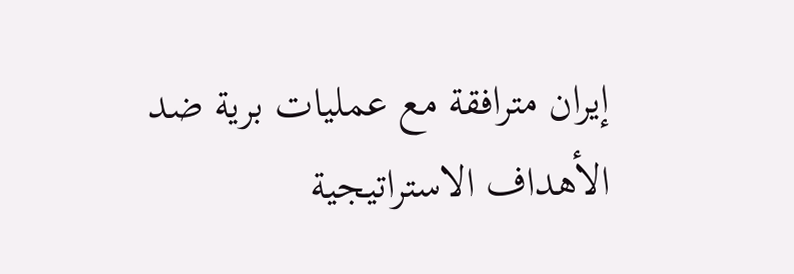إيران مترافقة مع عمليات برية ضد الأهداف الاستراتيجية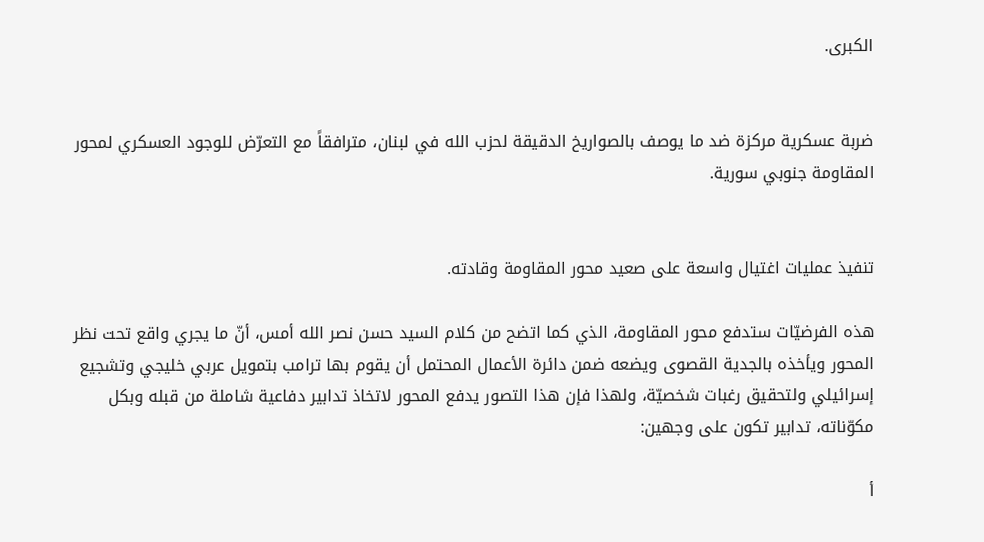الكبرى.


ضربة عسكرية مركزة ضد ما يوصف بالصواريخ الدقيقة لحزب الله في لبنان، مترافقاً مع التعرّض للوجود العسكري لمحور المقاومة جنوبي سورية.


تنفيذ عمليات اغتيال واسعة على صعيد محور المقاومة وقادته.

هذه الفرضيّات ستدفع محور المقاومة، الذي كما اتضح من كلام السيد حسن نصر الله أمس، أنّ ما يجري واقع تحت نظر المحور ويأخذه بالجدية القصوى ويضعه ضمن دائرة الأعمال المحتمل أن يقوم بها ترامب بتمويل عربي خليجي وتشجيع إسرائيلي ولتحقيق رغبات شخصيّة، ولهذا فإن هذا التصور يدفع المحور لاتخاذ تدابير دفاعية شاملة من قبله وبكل مكوّناته، تدابير تكون على وجهين:

أ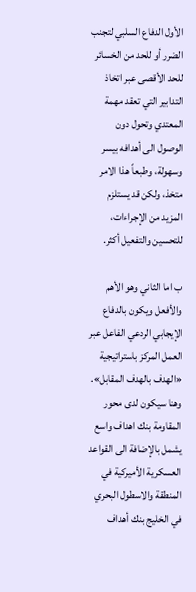الأول الدفاع السلبي لتجنب الضرر أو للحد من الخسائر للحد الأقصى عبر اتخاذ التدابير التي تعقد مهمة المعتدي وتحول دون الوصول الى أهدافه بيسر وسهولة، وطبعاً هذا الامر متخذ، ولكن قد يستلزم المزيد من الإجراءات، للتحسين والتفعيل أكثر.

ب اما الثاني وهو الأهم والأفعل ويكون بالدفاع الإيجابي الردعي الفاعل عبر العمل المركز باستراتيجية «الهدف بالهدف المقابل». وهنا سيكون لدى محور المقاومة بنك اهداف واسع يشمل بالإضافة الى القواعد العسكرية الأميركية في المنطقة والاسطول البحري في الخليج بنك أهداف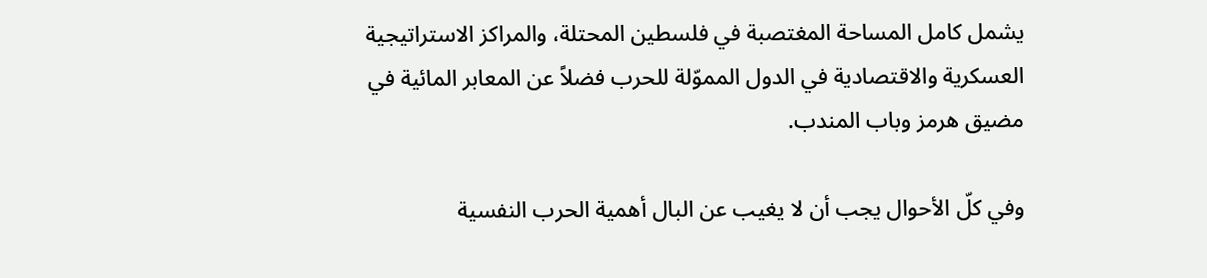يشمل كامل المساحة المغتصبة في فلسطين المحتلة، والمراكز الاستراتيجية العسكرية والاقتصادية في الدول المموّلة للحرب فضلاً عن المعابر المائية في مضيق هرمز وباب المندب.

وفي كلّ الأحوال يجب أن لا يغيب عن البال أهمية الحرب النفسية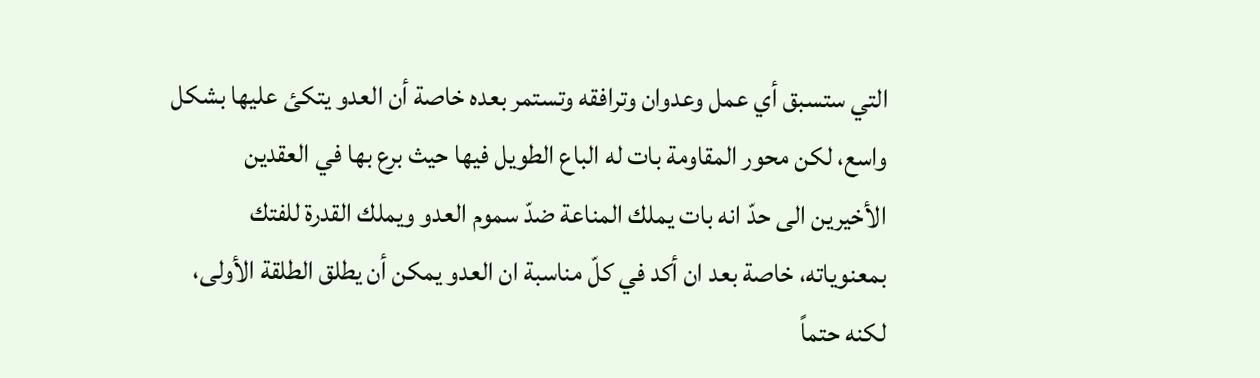التي ستسبق أي عمل وعدوان وترافقه وتستمر بعده خاصة أن العدو يتكئ عليها بشكل واسع، لكن محور المقاومة بات له الباع الطويل فيها حيث برع بها في العقدين الأخيرين الى حدّ انه بات يملك المناعة ضدّ سموم العدو ويملك القدرة للفتك بمعنوياته، خاصة بعد ان أكد في كلّ مناسبة ان العدو يمكن أن يطلق الطلقة الأولى، لكنه حتماً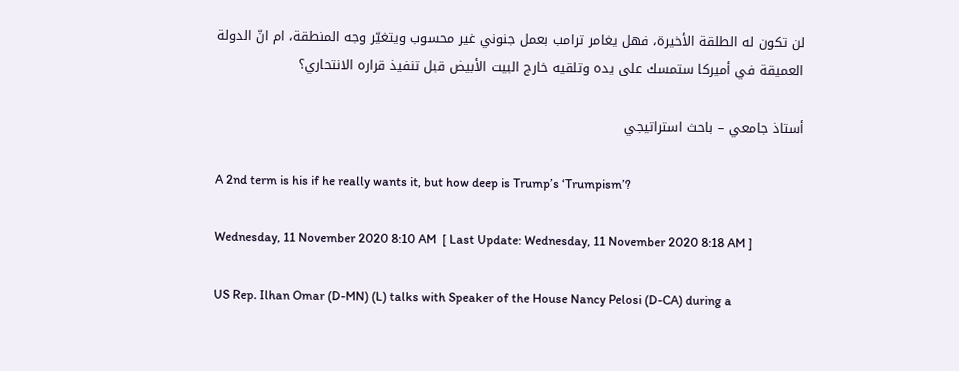لن تكون له الطلقة الأخيرة، فهل يغامر ترامب بعمل جنوني غير محسوب ويتغيّر وجه المنطقة، ام انّ الدولة العميقة في أميركا ستمسك على يده وتلقيه خارج البيت الأبيض قبل تنفيذ قراره الانتحاري؟

أستاذ جامعي – باحث استراتيجي

A 2nd term is his if he really wants it, but how deep is Trump’s ‘Trumpism’?

Wednesday, 11 November 2020 8:10 AM  [ Last Update: Wednesday, 11 November 2020 8:18 AM ]

US Rep. Ilhan Omar (D-MN) (L) talks with Speaker of the House Nancy Pelosi (D-CA) during a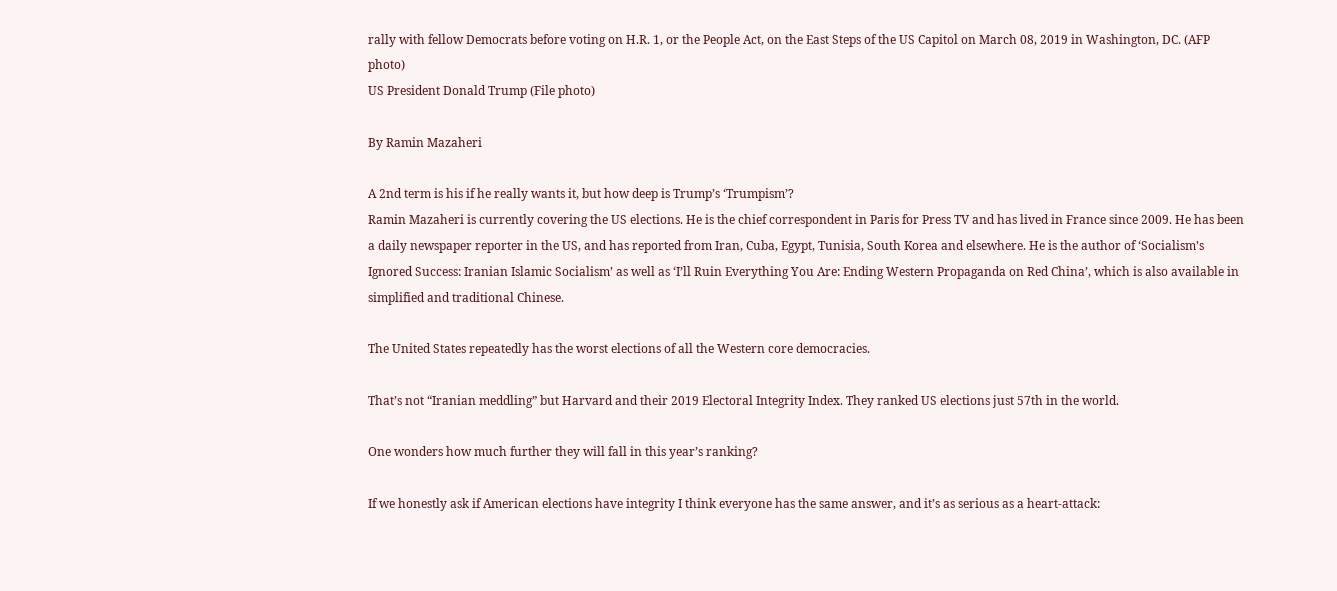rally with fellow Democrats before voting on H.R. 1, or the People Act, on the East Steps of the US Capitol on March 08, 2019 in Washington, DC. (AFP photo)
US President Donald Trump (File photo)

By Ramin Mazaheri

A 2nd term is his if he really wants it, but how deep is Trump’s ‘Trumpism’?
Ramin Mazaheri is currently covering the US elections. He is the chief correspondent in Paris for Press TV and has lived in France since 2009. He has been a daily newspaper reporter in the US, and has reported from Iran, Cuba, Egypt, Tunisia, South Korea and elsewhere. He is the author of ‘Socialism’s Ignored Success: Iranian Islamic Socialism’ as well as ‘I’ll Ruin Everything You Are: Ending Western Propaganda on Red China’, which is also available in simplified and traditional Chinese.

The United States repeatedly has the worst elections of all the Western core democracies.

That’s not “Iranian meddling” but Harvard and their 2019 Electoral Integrity Index. They ranked US elections just 57th in the world.

One wonders how much further they will fall in this year’s ranking?

If we honestly ask if American elections have integrity I think everyone has the same answer, and it’s as serious as a heart-attack: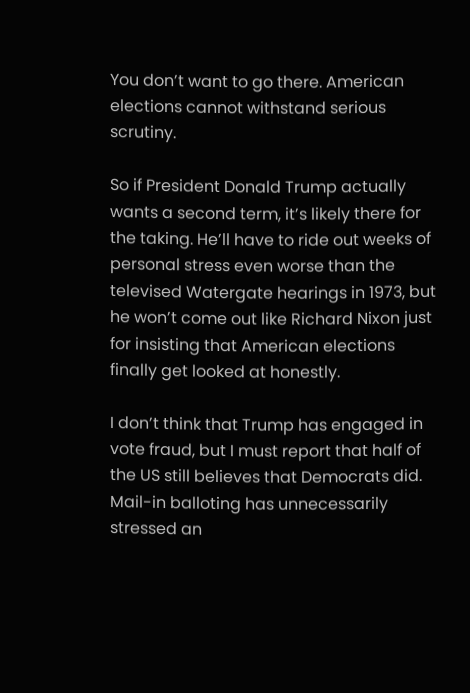You don’t want to go there. American elections cannot withstand serious scrutiny.

So if President Donald Trump actually wants a second term, it’s likely there for the taking. He’ll have to ride out weeks of personal stress even worse than the televised Watergate hearings in 1973, but he won’t come out like Richard Nixon just for insisting that American elections finally get looked at honestly.

I don’t think that Trump has engaged in vote fraud, but I must report that half of the US still believes that Democrats did. Mail-in balloting has unnecessarily stressed an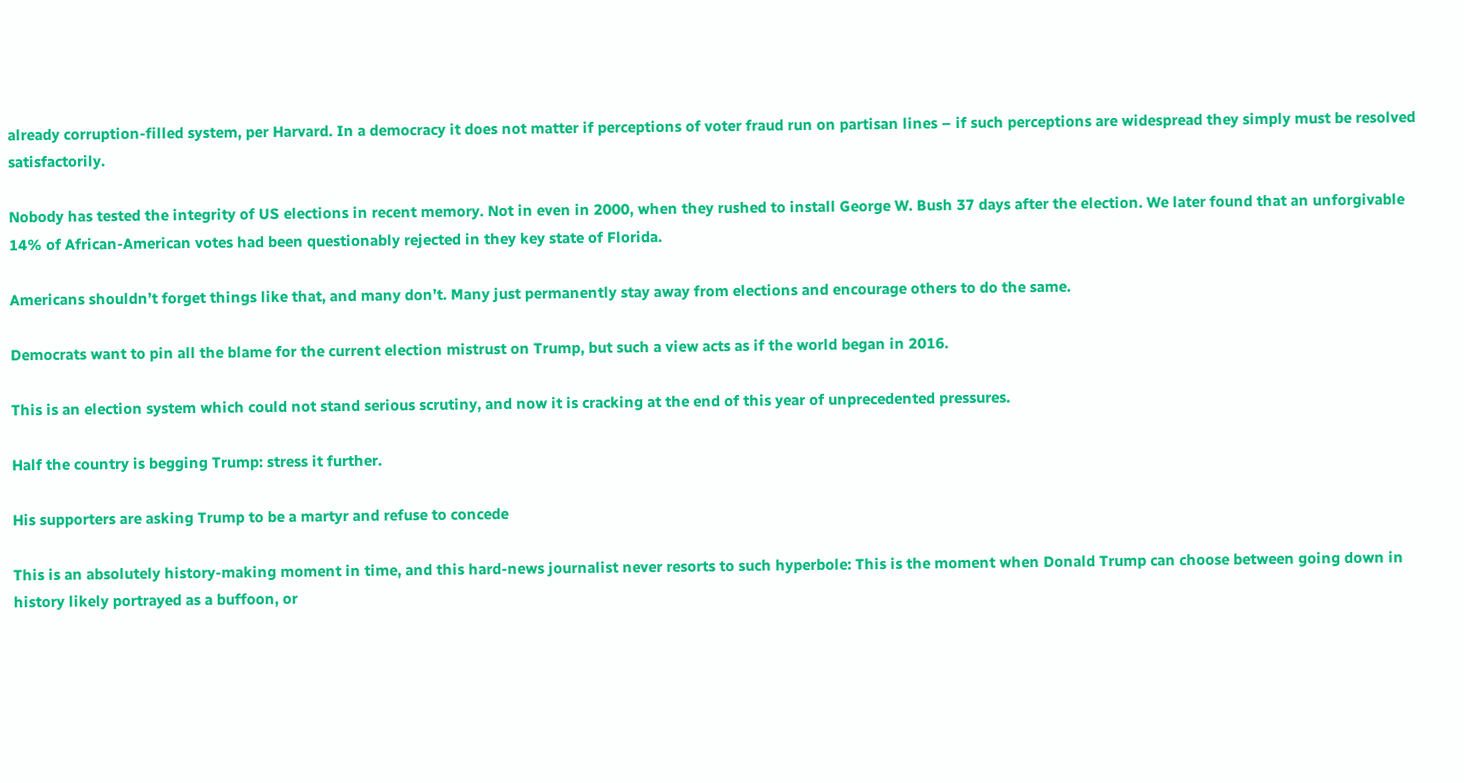already corruption-filled system, per Harvard. In a democracy it does not matter if perceptions of voter fraud run on partisan lines – if such perceptions are widespread they simply must be resolved satisfactorily.

Nobody has tested the integrity of US elections in recent memory. Not in even in 2000, when they rushed to install George W. Bush 37 days after the election. We later found that an unforgivable 14% of African-American votes had been questionably rejected in they key state of Florida.

Americans shouldn’t forget things like that, and many don’t. Many just permanently stay away from elections and encourage others to do the same.

Democrats want to pin all the blame for the current election mistrust on Trump, but such a view acts as if the world began in 2016.

This is an election system which could not stand serious scrutiny, and now it is cracking at the end of this year of unprecedented pressures.

Half the country is begging Trump: stress it further.

His supporters are asking Trump to be a martyr and refuse to concede

This is an absolutely history-making moment in time, and this hard-news journalist never resorts to such hyperbole: This is the moment when Donald Trump can choose between going down in history likely portrayed as a buffoon, or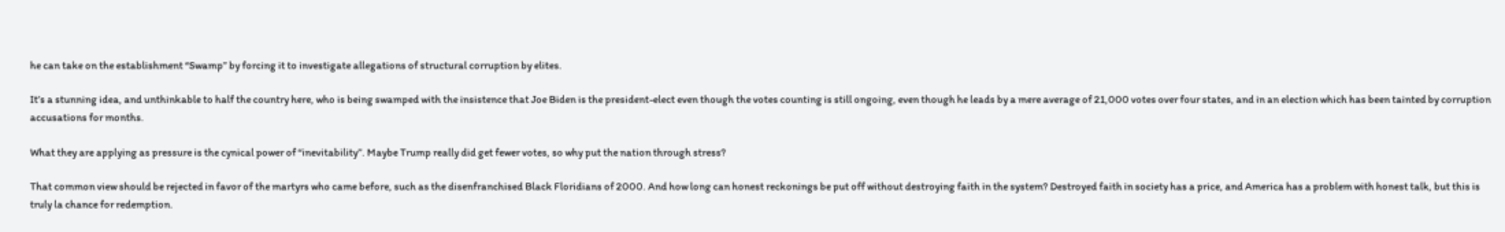he can take on the establishment “Swamp” by forcing it to investigate allegations of structural corruption by elites.

It’s a stunning idea, and unthinkable to half the country here, who is being swamped with the insistence that Joe Biden is the president-elect even though the votes counting is still ongoing, even though he leads by a mere average of 21,000 votes over four states, and in an election which has been tainted by corruption accusations for months.

What they are applying as pressure is the cynical power of “inevitability”. Maybe Trump really did get fewer votes, so why put the nation through stress?

That common view should be rejected in favor of the martyrs who came before, such as the disenfranchised Black Floridians of 2000. And how long can honest reckonings be put off without destroying faith in the system? Destroyed faith in society has a price, and America has a problem with honest talk, but this is truly la chance for redemption.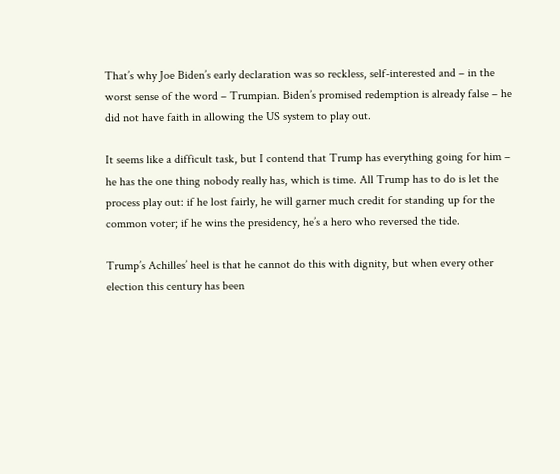That’s why Joe Biden’s early declaration was so reckless, self-interested and – in the worst sense of the word – Trumpian. Biden’s promised redemption is already false – he did not have faith in allowing the US system to play out.

It seems like a difficult task, but I contend that Trump has everything going for him – he has the one thing nobody really has, which is time. All Trump has to do is let the process play out: if he lost fairly, he will garner much credit for standing up for the common voter; if he wins the presidency, he’s a hero who reversed the tide.

Trump’s Achilles’ heel is that he cannot do this with dignity, but when every other election this century has been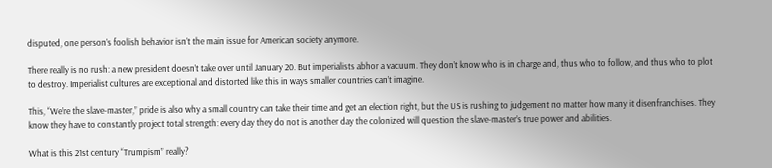disputed, one person’s foolish behavior isn’t the main issue for American society anymore.

There really is no rush: a new president doesn’t take over until January 20. But imperialists abhor a vacuum. They don’t know who is in charge and, thus who to follow, and thus who to plot to destroy. Imperialist cultures are exceptional and distorted like this in ways smaller countries can’t imagine.

This, “We’re the slave-master,” pride is also why a small country can take their time and get an election right, but the US is rushing to judgement no matter how many it disenfranchises. They know they have to constantly project total strength: every day they do not is another day the colonized will question the slave-master’s true power and abilities.

What is this 21st century “Trumpism” really?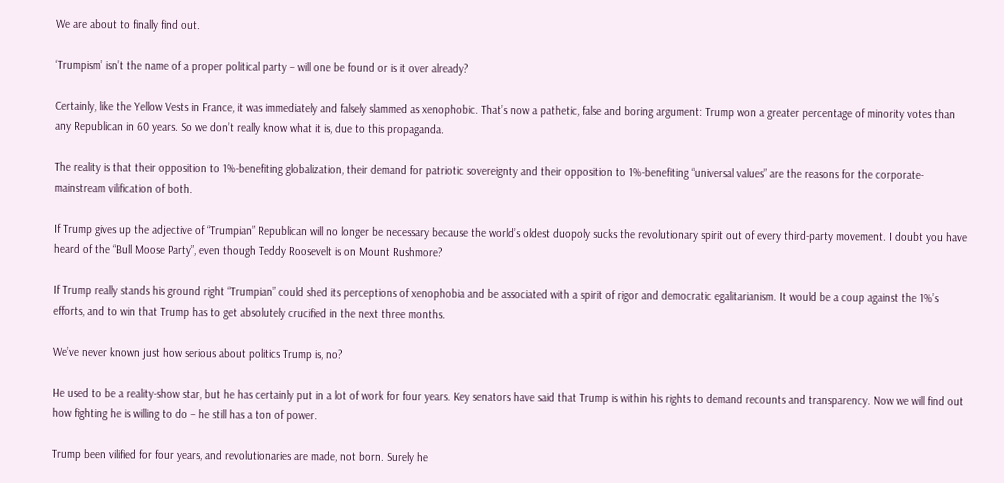We are about to finally find out.

‘Trumpism’ isn’t the name of a proper political party – will one be found or is it over already?

Certainly, like the Yellow Vests in France, it was immediately and falsely slammed as xenophobic. That’s now a pathetic, false and boring argument: Trump won a greater percentage of minority votes than any Republican in 60 years. So we don’t really know what it is, due to this propaganda.

The reality is that their opposition to 1%-benefiting globalization, their demand for patriotic sovereignty and their opposition to 1%-benefiting “universal values” are the reasons for the corporate-mainstream vilification of both.

If Trump gives up the adjective of “Trumpian” Republican will no longer be necessary because the world’s oldest duopoly sucks the revolutionary spirit out of every third-party movement. I doubt you have heard of the “Bull Moose Party”, even though Teddy Roosevelt is on Mount Rushmore?

If Trump really stands his ground right “Trumpian” could shed its perceptions of xenophobia and be associated with a spirit of rigor and democratic egalitarianism. It would be a coup against the 1%’s efforts, and to win that Trump has to get absolutely crucified in the next three months.

We’ve never known just how serious about politics Trump is, no?

He used to be a reality-show star, but he has certainly put in a lot of work for four years. Key senators have said that Trump is within his rights to demand recounts and transparency. Now we will find out how fighting he is willing to do – he still has a ton of power.

Trump been vilified for four years, and revolutionaries are made, not born. Surely he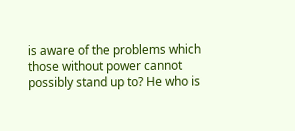is aware of the problems which those without power cannot possibly stand up to? He who is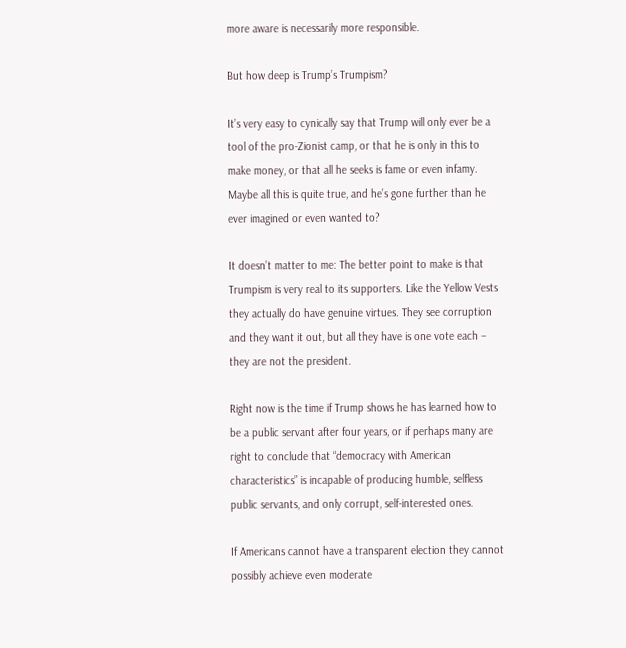more aware is necessarily more responsible.

But how deep is Trump’s Trumpism?

It’s very easy to cynically say that Trump will only ever be a tool of the pro-Zionist camp, or that he is only in this to make money, or that all he seeks is fame or even infamy. Maybe all this is quite true, and he’s gone further than he ever imagined or even wanted to?

It doesn’t matter to me: The better point to make is that Trumpism is very real to its supporters. Like the Yellow Vests they actually do have genuine virtues. They see corruption and they want it out, but all they have is one vote each – they are not the president.

Right now is the time if Trump shows he has learned how to be a public servant after four years, or if perhaps many are right to conclude that “democracy with American characteristics” is incapable of producing humble, selfless public servants, and only corrupt, self-interested ones.

If Americans cannot have a transparent election they cannot possibly achieve even moderate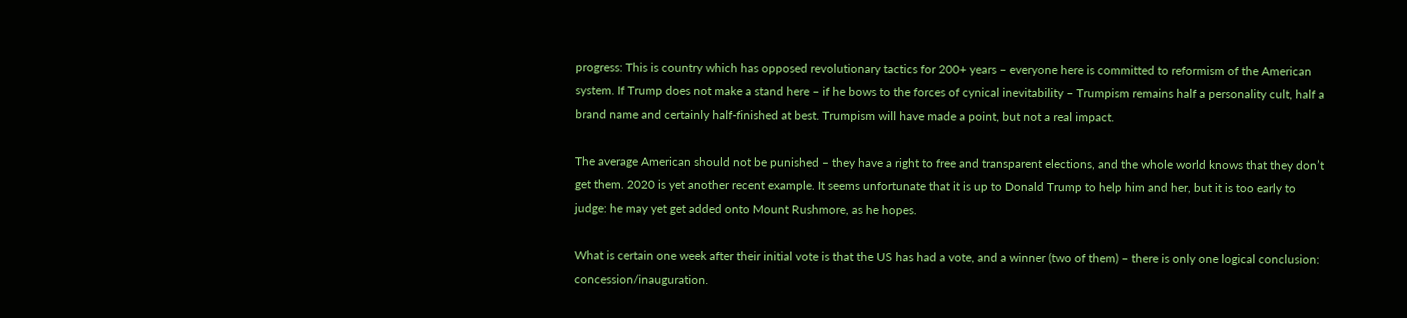progress: This is country which has opposed revolutionary tactics for 200+ years – everyone here is committed to reformism of the American system. If Trump does not make a stand here – if he bows to the forces of cynical inevitability – Trumpism remains half a personality cult, half a brand name and certainly half-finished at best. Trumpism will have made a point, but not a real impact.

The average American should not be punished – they have a right to free and transparent elections, and the whole world knows that they don’t get them. 2020 is yet another recent example. It seems unfortunate that it is up to Donald Trump to help him and her, but it is too early to judge: he may yet get added onto Mount Rushmore, as he hopes.

What is certain one week after their initial vote is that the US has had a vote, and a winner (two of them) – there is only one logical conclusion: concession/inauguration.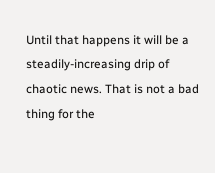Until that happens it will be a steadily-increasing drip of chaotic news. That is not a bad thing for the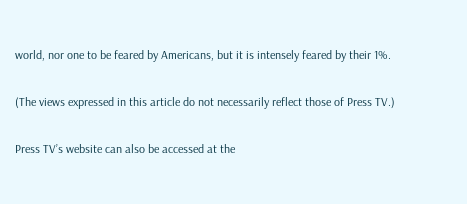world, nor one to be feared by Americans, but it is intensely feared by their 1%.

(The views expressed in this article do not necessarily reflect those of Press TV.)

Press TV’s website can also be accessed at the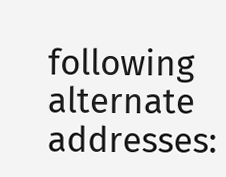following alternate addresses: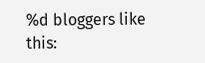%d bloggers like this: